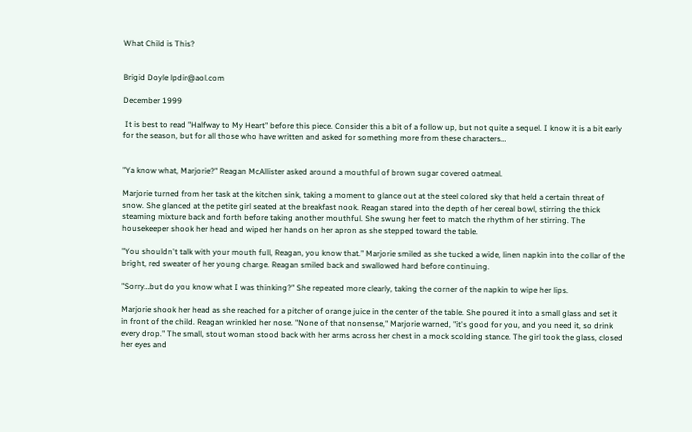What Child is This?


Brigid Doyle lpdir@aol.com

December 1999

 It is best to read "Halfway to My Heart" before this piece. Consider this a bit of a follow up, but not quite a sequel. I know it is a bit early for the season, but for all those who have written and asked for something more from these characters…


"Ya know what, Marjorie?" Reagan McAllister asked around a mouthful of brown sugar covered oatmeal.

Marjorie turned from her task at the kitchen sink, taking a moment to glance out at the steel colored sky that held a certain threat of snow. She glanced at the petite girl seated at the breakfast nook. Reagan stared into the depth of her cereal bowl, stirring the thick steaming mixture back and forth before taking another mouthful. She swung her feet to match the rhythm of her stirring. The housekeeper shook her head and wiped her hands on her apron as she stepped toward the table.

"You shouldn't talk with your mouth full, Reagan, you know that." Marjorie smiled as she tucked a wide, linen napkin into the collar of the bright, red sweater of her young charge. Reagan smiled back and swallowed hard before continuing.

"Sorry…but do you know what I was thinking?" She repeated more clearly, taking the corner of the napkin to wipe her lips.

Marjorie shook her head as she reached for a pitcher of orange juice in the center of the table. She poured it into a small glass and set it in front of the child. Reagan wrinkled her nose. "None of that nonsense," Marjorie warned, "it's good for you, and you need it, so drink every drop." The small, stout woman stood back with her arms across her chest in a mock scolding stance. The girl took the glass, closed her eyes and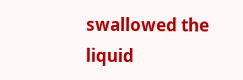swallowed the liquid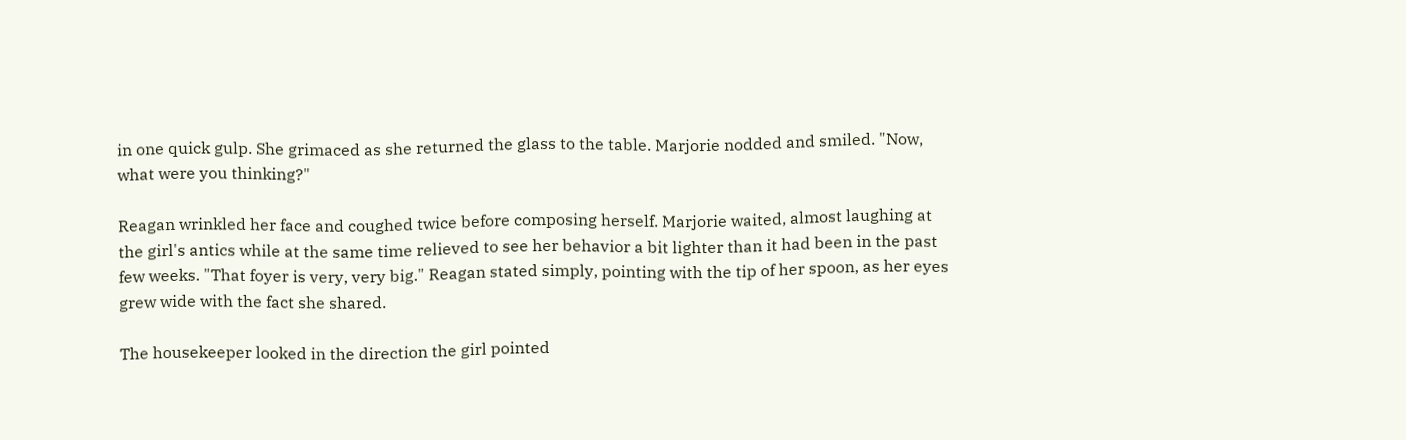in one quick gulp. She grimaced as she returned the glass to the table. Marjorie nodded and smiled. "Now, what were you thinking?"

Reagan wrinkled her face and coughed twice before composing herself. Marjorie waited, almost laughing at the girl's antics while at the same time relieved to see her behavior a bit lighter than it had been in the past few weeks. "That foyer is very, very big." Reagan stated simply, pointing with the tip of her spoon, as her eyes grew wide with the fact she shared.

The housekeeper looked in the direction the girl pointed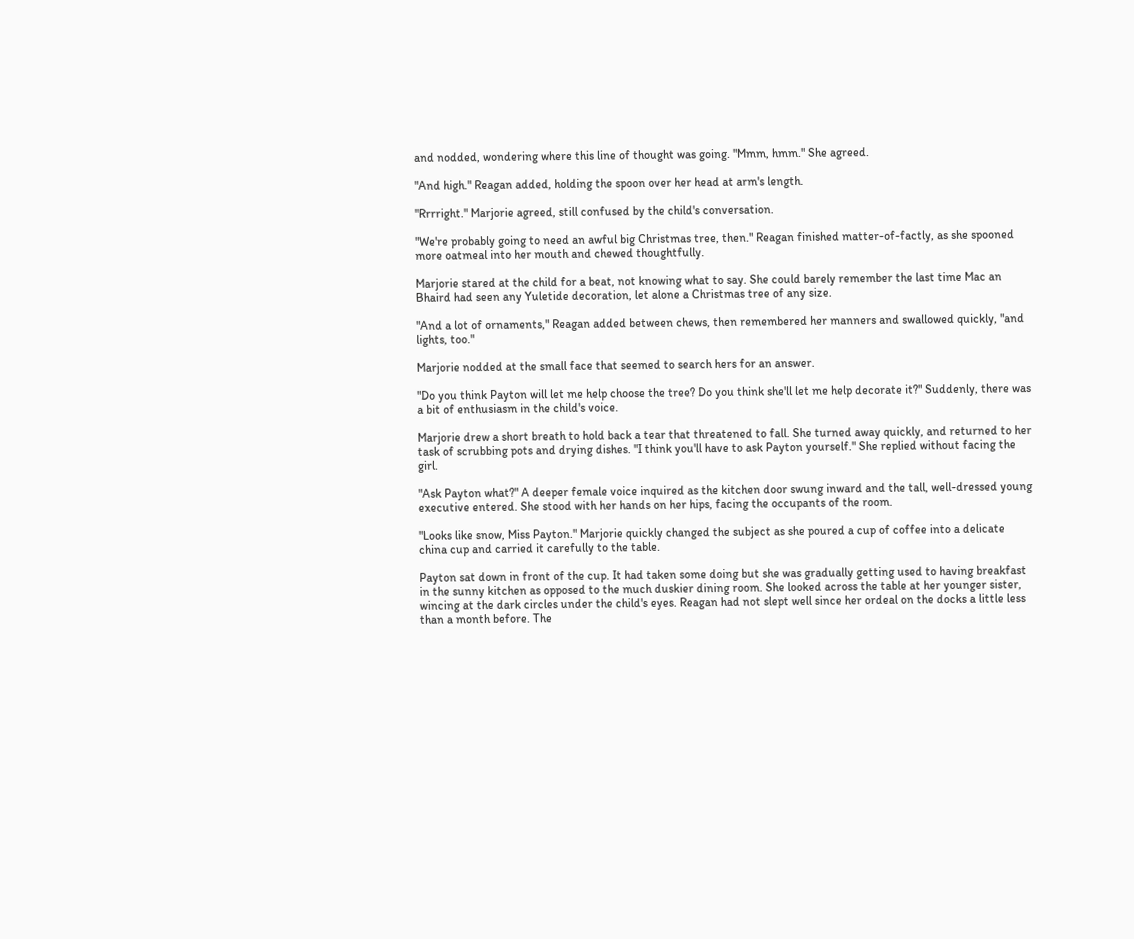and nodded, wondering where this line of thought was going. "Mmm, hmm." She agreed.

"And high." Reagan added, holding the spoon over her head at arm's length.

"Rrrright." Marjorie agreed, still confused by the child's conversation.

"We're probably going to need an awful big Christmas tree, then." Reagan finished matter-of-factly, as she spooned more oatmeal into her mouth and chewed thoughtfully.

Marjorie stared at the child for a beat, not knowing what to say. She could barely remember the last time Mac an Bhaird had seen any Yuletide decoration, let alone a Christmas tree of any size.

"And a lot of ornaments," Reagan added between chews, then remembered her manners and swallowed quickly, "and lights, too."

Marjorie nodded at the small face that seemed to search hers for an answer.

"Do you think Payton will let me help choose the tree? Do you think she'll let me help decorate it?" Suddenly, there was a bit of enthusiasm in the child's voice.

Marjorie drew a short breath to hold back a tear that threatened to fall. She turned away quickly, and returned to her task of scrubbing pots and drying dishes. "I think you'll have to ask Payton yourself." She replied without facing the girl.

"Ask Payton what?" A deeper female voice inquired as the kitchen door swung inward and the tall, well-dressed young executive entered. She stood with her hands on her hips, facing the occupants of the room.

"Looks like snow, Miss Payton." Marjorie quickly changed the subject as she poured a cup of coffee into a delicate china cup and carried it carefully to the table.

Payton sat down in front of the cup. It had taken some doing but she was gradually getting used to having breakfast in the sunny kitchen as opposed to the much duskier dining room. She looked across the table at her younger sister, wincing at the dark circles under the child's eyes. Reagan had not slept well since her ordeal on the docks a little less than a month before. The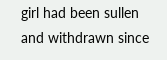girl had been sullen and withdrawn since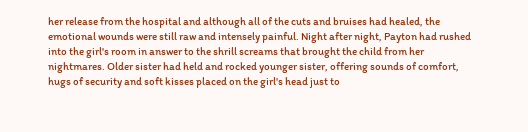her release from the hospital and although all of the cuts and bruises had healed, the emotional wounds were still raw and intensely painful. Night after night, Payton had rushed into the girl's room in answer to the shrill screams that brought the child from her nightmares. Older sister had held and rocked younger sister, offering sounds of comfort, hugs of security and soft kisses placed on the girl's head just to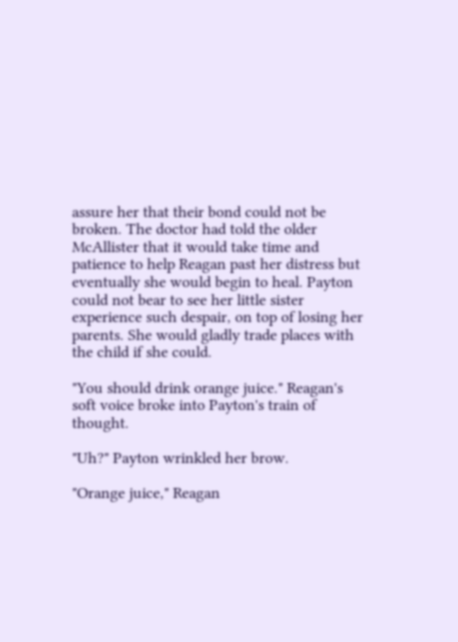assure her that their bond could not be broken. The doctor had told the older McAllister that it would take time and patience to help Reagan past her distress but eventually she would begin to heal. Payton could not bear to see her little sister experience such despair, on top of losing her parents. She would gladly trade places with the child if she could.

"You should drink orange juice." Reagan's soft voice broke into Payton's train of thought.

"Uh?" Payton wrinkled her brow.

"Orange juice," Reagan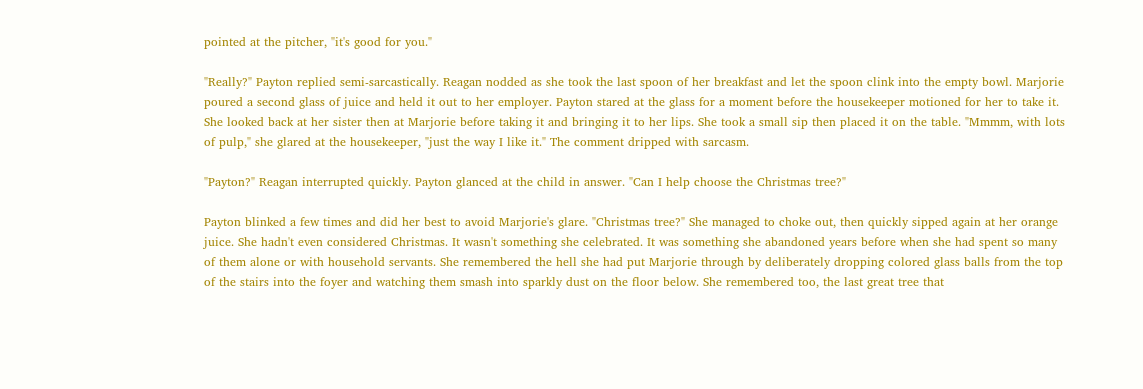pointed at the pitcher, "it's good for you."

"Really?" Payton replied semi-sarcastically. Reagan nodded as she took the last spoon of her breakfast and let the spoon clink into the empty bowl. Marjorie poured a second glass of juice and held it out to her employer. Payton stared at the glass for a moment before the housekeeper motioned for her to take it. She looked back at her sister then at Marjorie before taking it and bringing it to her lips. She took a small sip then placed it on the table. "Mmmm, with lots of pulp," she glared at the housekeeper, "just the way I like it." The comment dripped with sarcasm.

"Payton?" Reagan interrupted quickly. Payton glanced at the child in answer. "Can I help choose the Christmas tree?"

Payton blinked a few times and did her best to avoid Marjorie's glare. "Christmas tree?" She managed to choke out, then quickly sipped again at her orange juice. She hadn't even considered Christmas. It wasn't something she celebrated. It was something she abandoned years before when she had spent so many of them alone or with household servants. She remembered the hell she had put Marjorie through by deliberately dropping colored glass balls from the top of the stairs into the foyer and watching them smash into sparkly dust on the floor below. She remembered too, the last great tree that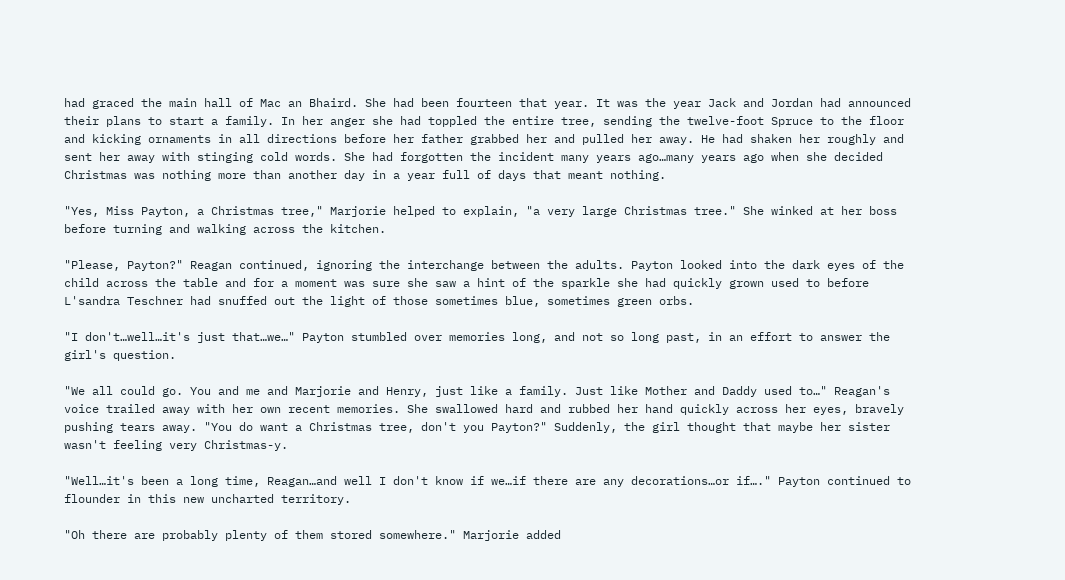had graced the main hall of Mac an Bhaird. She had been fourteen that year. It was the year Jack and Jordan had announced their plans to start a family. In her anger she had toppled the entire tree, sending the twelve-foot Spruce to the floor and kicking ornaments in all directions before her father grabbed her and pulled her away. He had shaken her roughly and sent her away with stinging cold words. She had forgotten the incident many years ago…many years ago when she decided Christmas was nothing more than another day in a year full of days that meant nothing.

"Yes, Miss Payton, a Christmas tree," Marjorie helped to explain, "a very large Christmas tree." She winked at her boss before turning and walking across the kitchen.

"Please, Payton?" Reagan continued, ignoring the interchange between the adults. Payton looked into the dark eyes of the child across the table and for a moment was sure she saw a hint of the sparkle she had quickly grown used to before L'sandra Teschner had snuffed out the light of those sometimes blue, sometimes green orbs.

"I don't…well…it's just that…we…" Payton stumbled over memories long, and not so long past, in an effort to answer the girl's question.

"We all could go. You and me and Marjorie and Henry, just like a family. Just like Mother and Daddy used to…" Reagan's voice trailed away with her own recent memories. She swallowed hard and rubbed her hand quickly across her eyes, bravely pushing tears away. "You do want a Christmas tree, don't you Payton?" Suddenly, the girl thought that maybe her sister wasn't feeling very Christmas-y.

"Well…it's been a long time, Reagan…and well I don't know if we…if there are any decorations…or if…." Payton continued to flounder in this new uncharted territory.

"Oh there are probably plenty of them stored somewhere." Marjorie added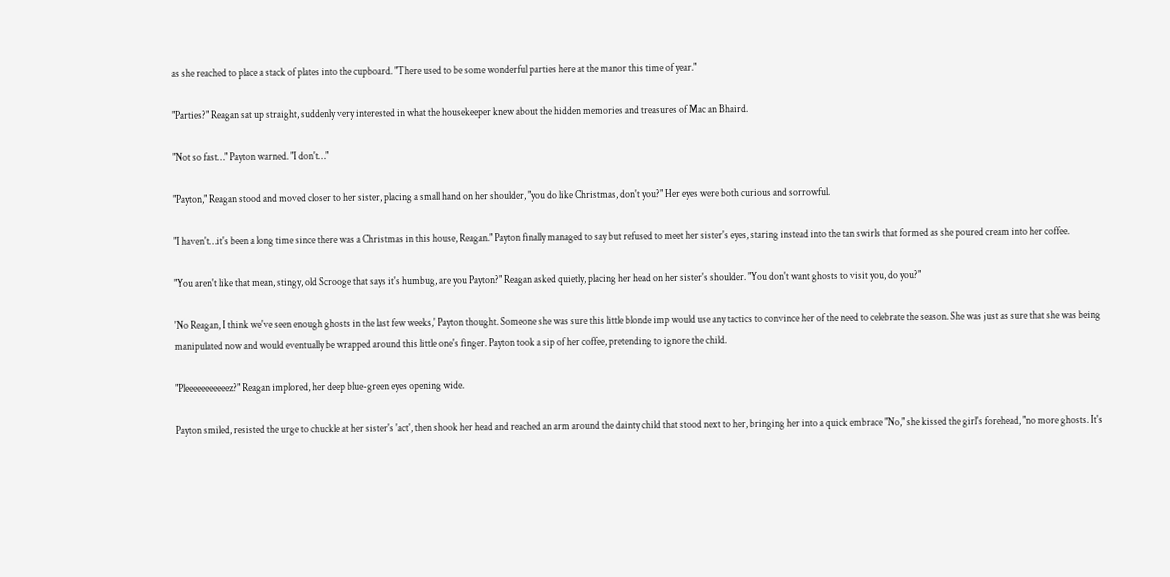as she reached to place a stack of plates into the cupboard. "There used to be some wonderful parties here at the manor this time of year."

"Parties?" Reagan sat up straight, suddenly very interested in what the housekeeper knew about the hidden memories and treasures of Mac an Bhaird.

"Not so fast…" Payton warned. "I don't…"

"Payton," Reagan stood and moved closer to her sister, placing a small hand on her shoulder, "you do like Christmas, don't you?" Her eyes were both curious and sorrowful.

"I haven't…it's been a long time since there was a Christmas in this house, Reagan." Payton finally managed to say but refused to meet her sister's eyes, staring instead into the tan swirls that formed as she poured cream into her coffee.

"You aren't like that mean, stingy, old Scrooge that says it's humbug, are you Payton?" Reagan asked quietly, placing her head on her sister's shoulder. "You don't want ghosts to visit you, do you?"

'No Reagan, I think we've seen enough ghosts in the last few weeks,' Payton thought. Someone she was sure this little blonde imp would use any tactics to convince her of the need to celebrate the season. She was just as sure that she was being manipulated now and would eventually be wrapped around this little one's finger. Payton took a sip of her coffee, pretending to ignore the child.

"Pleeeeeeeeeeez?" Reagan implored, her deep blue-green eyes opening wide.

Payton smiled, resisted the urge to chuckle at her sister's 'act', then shook her head and reached an arm around the dainty child that stood next to her, bringing her into a quick embrace "No," she kissed the girl's forehead, "no more ghosts. It's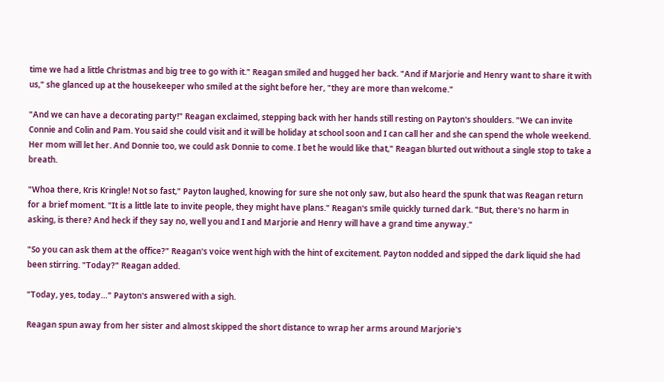time we had a little Christmas and big tree to go with it." Reagan smiled and hugged her back. "And if Marjorie and Henry want to share it with us," she glanced up at the housekeeper who smiled at the sight before her, "they are more than welcome."

"And we can have a decorating party!" Reagan exclaimed, stepping back with her hands still resting on Payton's shoulders. "We can invite Connie and Colin and Pam. You said she could visit and it will be holiday at school soon and I can call her and she can spend the whole weekend. Her mom will let her. And Donnie too, we could ask Donnie to come. I bet he would like that," Reagan blurted out without a single stop to take a breath.

"Whoa there, Kris Kringle! Not so fast," Payton laughed, knowing for sure she not only saw, but also heard the spunk that was Reagan return for a brief moment. "It is a little late to invite people, they might have plans." Reagan's smile quickly turned dark. "But, there's no harm in asking, is there? And heck if they say no, well you and I and Marjorie and Henry will have a grand time anyway."

"So you can ask them at the office?" Reagan's voice went high with the hint of excitement. Payton nodded and sipped the dark liquid she had been stirring. "Today?" Reagan added.

"Today, yes, today…" Payton's answered with a sigh.

Reagan spun away from her sister and almost skipped the short distance to wrap her arms around Marjorie's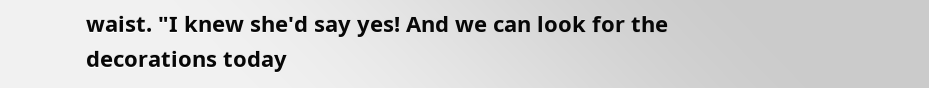waist. "I knew she'd say yes! And we can look for the decorations today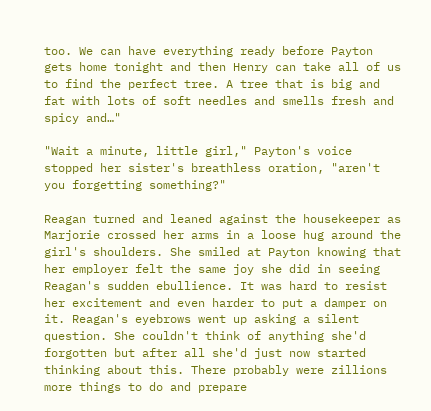too. We can have everything ready before Payton gets home tonight and then Henry can take all of us to find the perfect tree. A tree that is big and fat with lots of soft needles and smells fresh and spicy and…"

"Wait a minute, little girl," Payton's voice stopped her sister's breathless oration, "aren't you forgetting something?"

Reagan turned and leaned against the housekeeper as Marjorie crossed her arms in a loose hug around the girl's shoulders. She smiled at Payton knowing that her employer felt the same joy she did in seeing Reagan's sudden ebullience. It was hard to resist her excitement and even harder to put a damper on it. Reagan's eyebrows went up asking a silent question. She couldn't think of anything she'd forgotten but after all she'd just now started thinking about this. There probably were zillions more things to do and prepare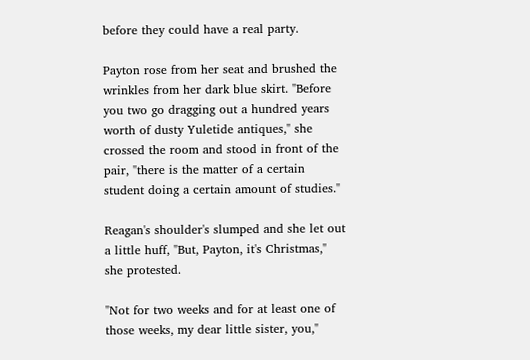before they could have a real party.

Payton rose from her seat and brushed the wrinkles from her dark blue skirt. "Before you two go dragging out a hundred years worth of dusty Yuletide antiques," she crossed the room and stood in front of the pair, "there is the matter of a certain student doing a certain amount of studies."

Reagan's shoulder's slumped and she let out a little huff, "But, Payton, it's Christmas," she protested.

"Not for two weeks and for at least one of those weeks, my dear little sister, you,"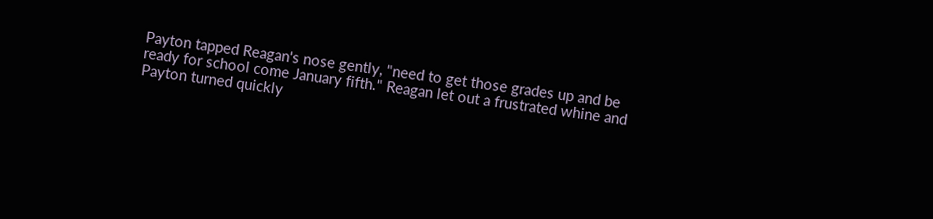Payton tapped Reagan's nose gently, "need to get those grades up and be ready for school come January fifth." Reagan let out a frustrated whine and Payton turned quickly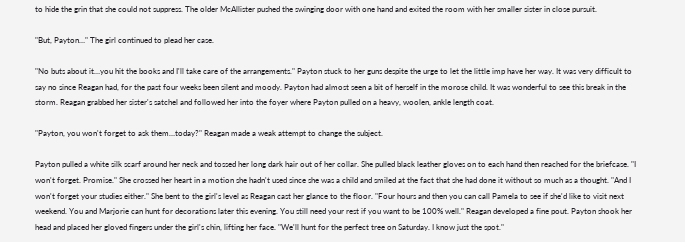to hide the grin that she could not suppress. The older McAllister pushed the swinging door with one hand and exited the room with her smaller sister in close pursuit.

"But, Payton…" The girl continued to plead her case.

"No buts about it…you hit the books and I'll take care of the arrangements." Payton stuck to her guns despite the urge to let the little imp have her way. It was very difficult to say no since Reagan had, for the past four weeks been silent and moody. Payton had almost seen a bit of herself in the morose child. It was wonderful to see this break in the storm. Reagan grabbed her sister's satchel and followed her into the foyer where Payton pulled on a heavy, woolen, ankle length coat.

"Payton, you won't forget to ask them…today?" Reagan made a weak attempt to change the subject.

Payton pulled a white silk scarf around her neck and tossed her long dark hair out of her collar. She pulled black leather gloves on to each hand then reached for the briefcase. "I won't forget. Promise." She crossed her heart in a motion she hadn't used since she was a child and smiled at the fact that she had done it without so much as a thought. "And I won't forget your studies either." She bent to the girl's level as Reagan cast her glance to the floor. "Four hours and then you can call Pamela to see if she'd like to visit next weekend. You and Marjorie can hunt for decorations later this evening. You still need your rest if you want to be 100% well." Reagan developed a fine pout. Payton shook her head and placed her gloved fingers under the girl's chin, lifting her face. "We'll hunt for the perfect tree on Saturday. I know just the spot."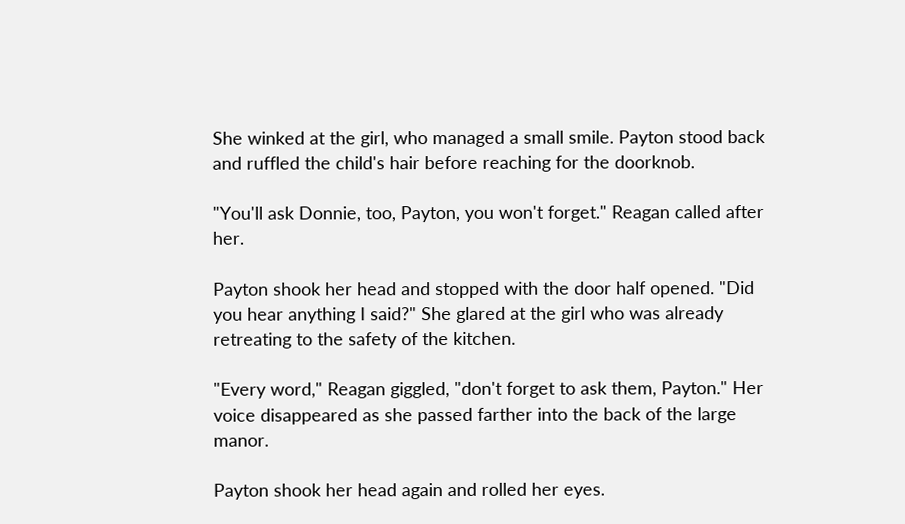She winked at the girl, who managed a small smile. Payton stood back and ruffled the child's hair before reaching for the doorknob.

"You'll ask Donnie, too, Payton, you won't forget." Reagan called after her.

Payton shook her head and stopped with the door half opened. "Did you hear anything I said?" She glared at the girl who was already retreating to the safety of the kitchen.

"Every word," Reagan giggled, "don't forget to ask them, Payton." Her voice disappeared as she passed farther into the back of the large manor.

Payton shook her head again and rolled her eyes.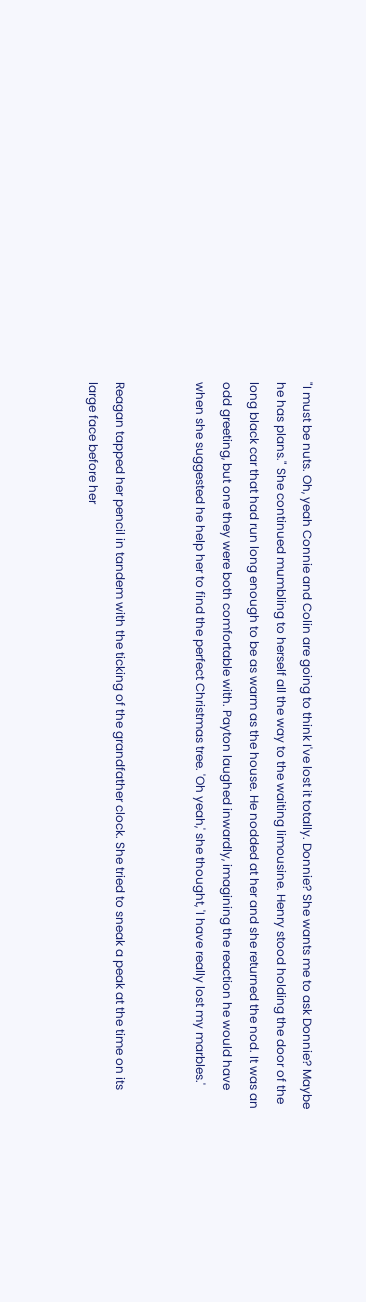"I must be nuts. Oh, yeah Connie and Colin are going to think I've lost it totally. Donnie? She wants me to ask Donnie? Maybe he has plans." She continued mumbling to herself all the way to the waiting limousine. Henry stood holding the door of the long black car that had run long enough to be as warm as the house. He nodded at her and she returned the nod. It was an odd greeting, but one they were both comfortable with. Payton laughed inwardly, imagining the reaction he would have when she suggested he help her to find the perfect Christmas tree. 'Oh yeah,' she thought, 'I have really lost my marbles.'


Reagan tapped her pencil in tandem with the ticking of the grandfather clock. She tried to sneak a peak at the time on its large face before her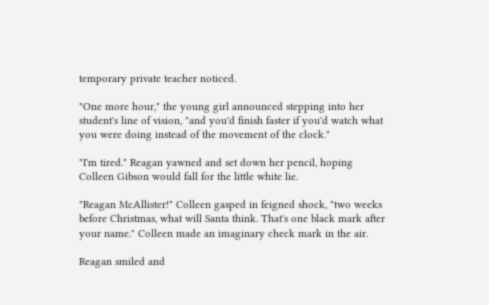temporary private teacher noticed.

"One more hour," the young girl announced stepping into her student's line of vision, "and you'd finish faster if you'd watch what you were doing instead of the movement of the clock."

"I'm tired." Reagan yawned and set down her pencil, hoping Colleen Gibson would fall for the little white lie.

"Reagan McAllister!" Colleen gasped in feigned shock, "two weeks before Christmas, what will Santa think. That's one black mark after your name." Colleen made an imaginary check mark in the air.

Reagan smiled and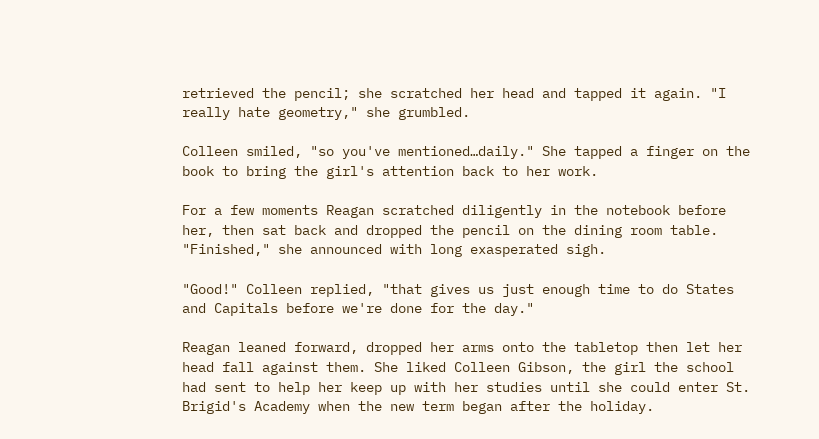retrieved the pencil; she scratched her head and tapped it again. "I really hate geometry," she grumbled.

Colleen smiled, "so you've mentioned…daily." She tapped a finger on the book to bring the girl's attention back to her work.

For a few moments Reagan scratched diligently in the notebook before her, then sat back and dropped the pencil on the dining room table. "Finished," she announced with long exasperated sigh.

"Good!" Colleen replied, "that gives us just enough time to do States and Capitals before we're done for the day."

Reagan leaned forward, dropped her arms onto the tabletop then let her head fall against them. She liked Colleen Gibson, the girl the school had sent to help her keep up with her studies until she could enter St. Brigid's Academy when the new term began after the holiday.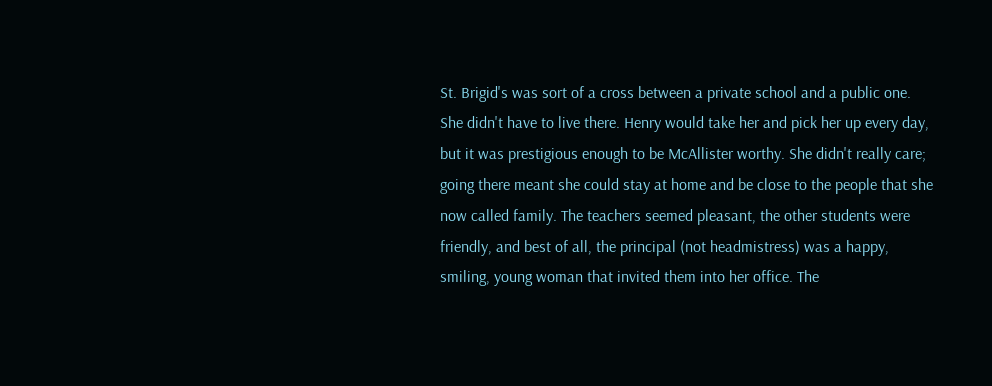St. Brigid's was sort of a cross between a private school and a public one. She didn't have to live there. Henry would take her and pick her up every day, but it was prestigious enough to be McAllister worthy. She didn't really care; going there meant she could stay at home and be close to the people that she now called family. The teachers seemed pleasant, the other students were friendly, and best of all, the principal (not headmistress) was a happy, smiling, young woman that invited them into her office. The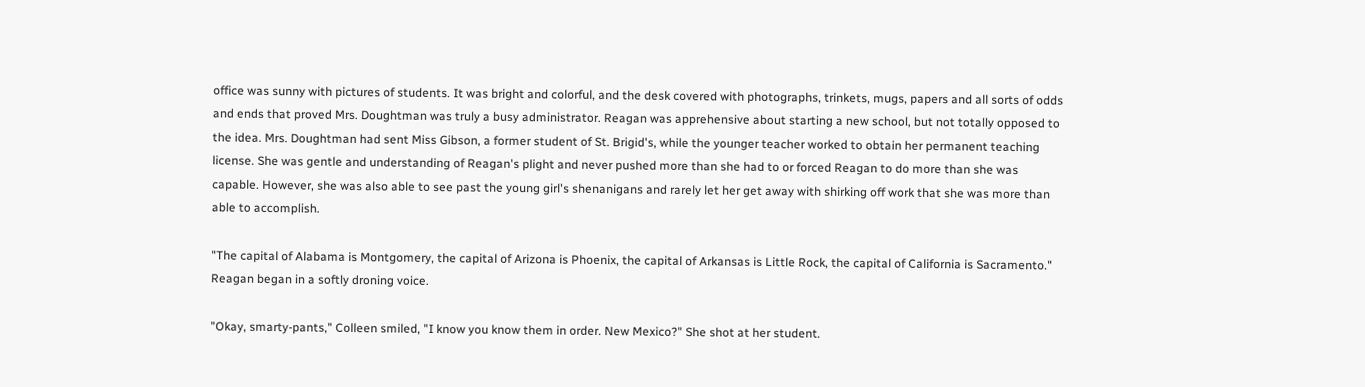office was sunny with pictures of students. It was bright and colorful, and the desk covered with photographs, trinkets, mugs, papers and all sorts of odds and ends that proved Mrs. Doughtman was truly a busy administrator. Reagan was apprehensive about starting a new school, but not totally opposed to the idea. Mrs. Doughtman had sent Miss Gibson, a former student of St. Brigid's, while the younger teacher worked to obtain her permanent teaching license. She was gentle and understanding of Reagan's plight and never pushed more than she had to or forced Reagan to do more than she was capable. However, she was also able to see past the young girl's shenanigans and rarely let her get away with shirking off work that she was more than able to accomplish.

"The capital of Alabama is Montgomery, the capital of Arizona is Phoenix, the capital of Arkansas is Little Rock, the capital of California is Sacramento." Reagan began in a softly droning voice.

"Okay, smarty-pants," Colleen smiled, "I know you know them in order. New Mexico?" She shot at her student.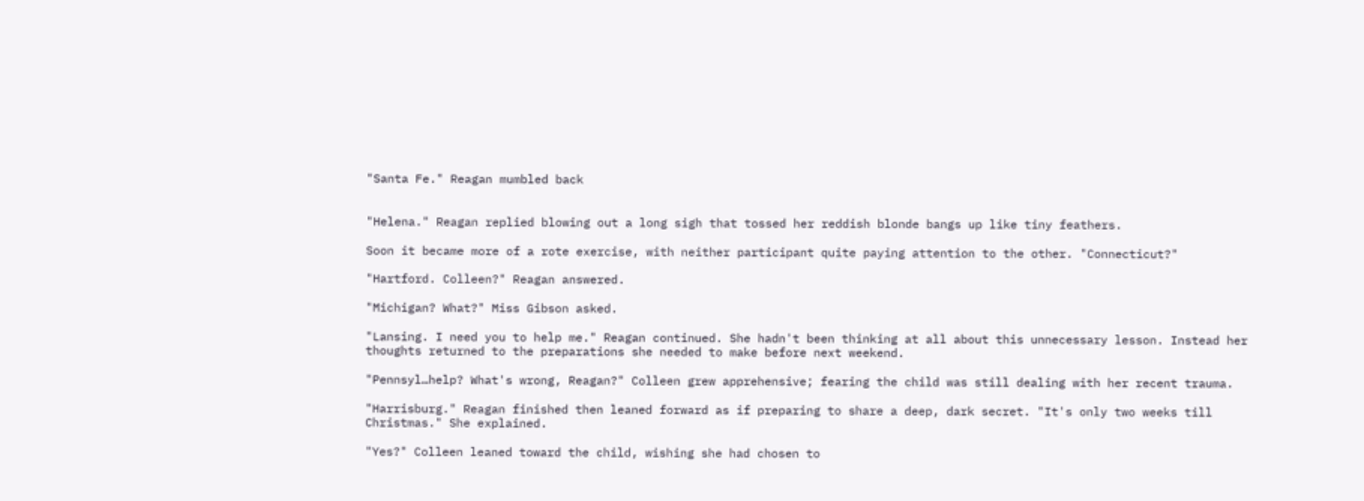"Santa Fe." Reagan mumbled back


"Helena." Reagan replied blowing out a long sigh that tossed her reddish blonde bangs up like tiny feathers.

Soon it became more of a rote exercise, with neither participant quite paying attention to the other. "Connecticut?"

"Hartford. Colleen?" Reagan answered.

"Michigan? What?" Miss Gibson asked.

"Lansing. I need you to help me." Reagan continued. She hadn't been thinking at all about this unnecessary lesson. Instead her thoughts returned to the preparations she needed to make before next weekend.

"Pennsyl…help? What's wrong, Reagan?" Colleen grew apprehensive; fearing the child was still dealing with her recent trauma.

"Harrisburg." Reagan finished then leaned forward as if preparing to share a deep, dark secret. "It's only two weeks till Christmas." She explained.

"Yes?" Colleen leaned toward the child, wishing she had chosen to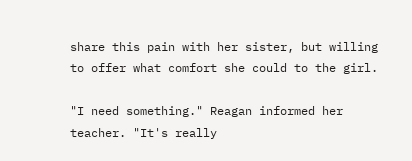share this pain with her sister, but willing to offer what comfort she could to the girl.

"I need something." Reagan informed her teacher. "It's really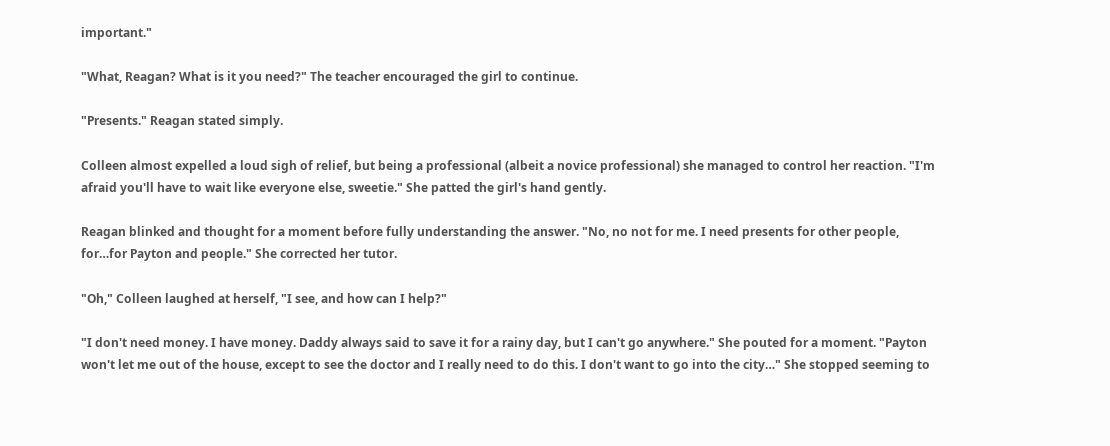important."

"What, Reagan? What is it you need?" The teacher encouraged the girl to continue.

"Presents." Reagan stated simply.

Colleen almost expelled a loud sigh of relief, but being a professional (albeit a novice professional) she managed to control her reaction. "I'm afraid you'll have to wait like everyone else, sweetie." She patted the girl's hand gently.

Reagan blinked and thought for a moment before fully understanding the answer. "No, no not for me. I need presents for other people, for…for Payton and people." She corrected her tutor.

"Oh," Colleen laughed at herself, "I see, and how can I help?"

"I don't need money. I have money. Daddy always said to save it for a rainy day, but I can't go anywhere." She pouted for a moment. "Payton won't let me out of the house, except to see the doctor and I really need to do this. I don't want to go into the city…" She stopped seeming to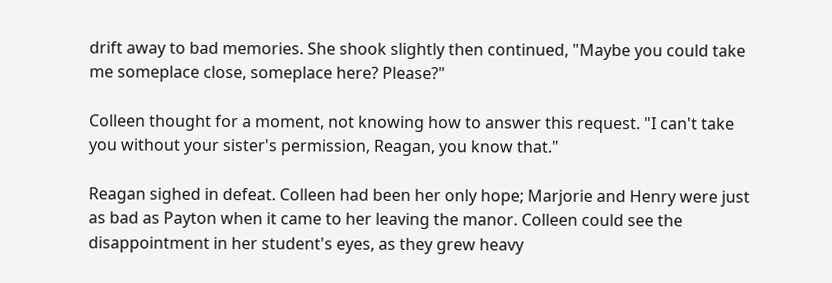drift away to bad memories. She shook slightly then continued, "Maybe you could take me someplace close, someplace here? Please?"

Colleen thought for a moment, not knowing how to answer this request. "I can't take you without your sister's permission, Reagan, you know that."

Reagan sighed in defeat. Colleen had been her only hope; Marjorie and Henry were just as bad as Payton when it came to her leaving the manor. Colleen could see the disappointment in her student's eyes, as they grew heavy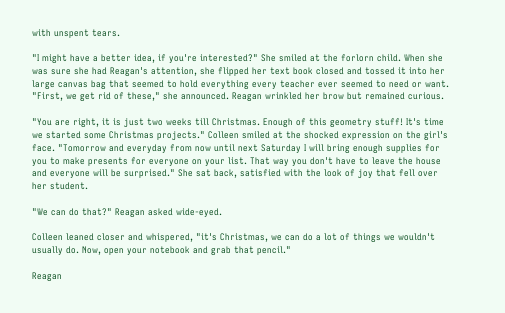with unspent tears.

"I might have a better idea, if you're interested?" She smiled at the forlorn child. When she was sure she had Reagan's attention, she flipped her text book closed and tossed it into her large canvas bag that seemed to hold everything every teacher ever seemed to need or want. "First, we get rid of these," she announced. Reagan wrinkled her brow but remained curious.

"You are right, it is just two weeks till Christmas. Enough of this geometry stuff! It's time we started some Christmas projects." Colleen smiled at the shocked expression on the girl's face. "Tomorrow and everyday from now until next Saturday I will bring enough supplies for you to make presents for everyone on your list. That way you don't have to leave the house and everyone will be surprised." She sat back, satisfied with the look of joy that fell over her student.

"We can do that?" Reagan asked wide-eyed.

Colleen leaned closer and whispered, "it's Christmas, we can do a lot of things we wouldn't usually do. Now, open your notebook and grab that pencil."

Reagan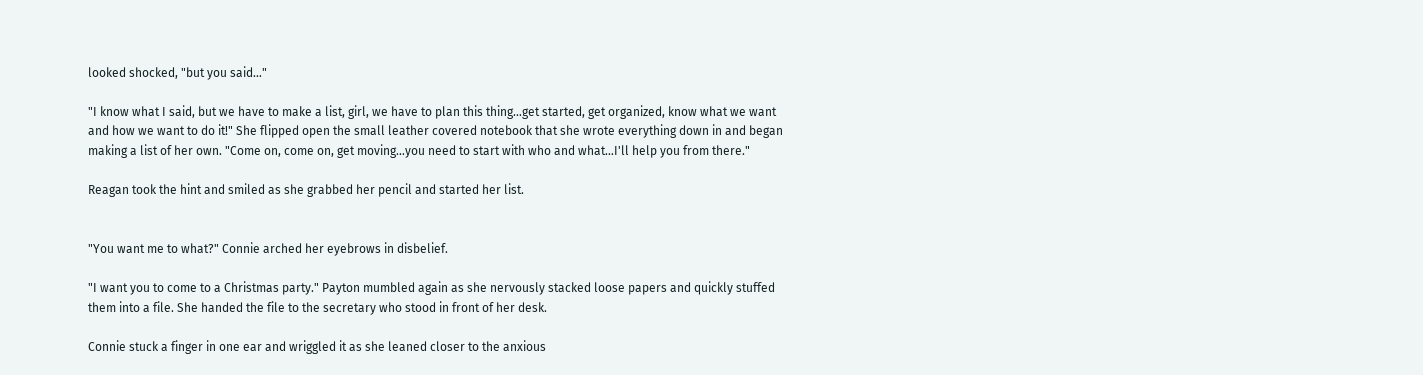looked shocked, "but you said…"

"I know what I said, but we have to make a list, girl, we have to plan this thing…get started, get organized, know what we want and how we want to do it!" She flipped open the small leather covered notebook that she wrote everything down in and began making a list of her own. "Come on, come on, get moving…you need to start with who and what…I'll help you from there."

Reagan took the hint and smiled as she grabbed her pencil and started her list.


"You want me to what?" Connie arched her eyebrows in disbelief.

"I want you to come to a Christmas party." Payton mumbled again as she nervously stacked loose papers and quickly stuffed them into a file. She handed the file to the secretary who stood in front of her desk.

Connie stuck a finger in one ear and wriggled it as she leaned closer to the anxious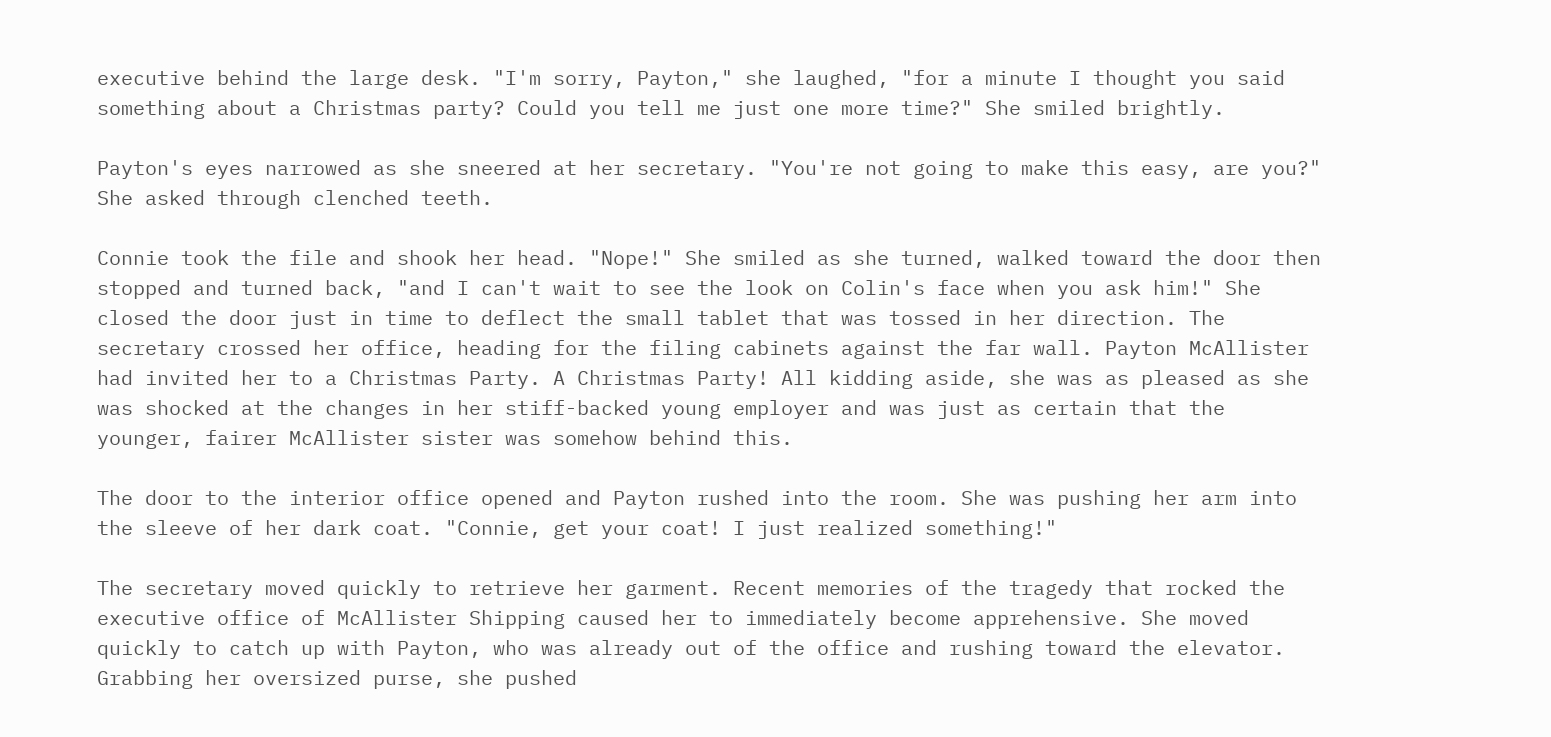executive behind the large desk. "I'm sorry, Payton," she laughed, "for a minute I thought you said something about a Christmas party? Could you tell me just one more time?" She smiled brightly.

Payton's eyes narrowed as she sneered at her secretary. "You're not going to make this easy, are you?" She asked through clenched teeth.

Connie took the file and shook her head. "Nope!" She smiled as she turned, walked toward the door then stopped and turned back, "and I can't wait to see the look on Colin's face when you ask him!" She closed the door just in time to deflect the small tablet that was tossed in her direction. The secretary crossed her office, heading for the filing cabinets against the far wall. Payton McAllister had invited her to a Christmas Party. A Christmas Party! All kidding aside, she was as pleased as she was shocked at the changes in her stiff-backed young employer and was just as certain that the younger, fairer McAllister sister was somehow behind this.

The door to the interior office opened and Payton rushed into the room. She was pushing her arm into the sleeve of her dark coat. "Connie, get your coat! I just realized something!"

The secretary moved quickly to retrieve her garment. Recent memories of the tragedy that rocked the executive office of McAllister Shipping caused her to immediately become apprehensive. She moved quickly to catch up with Payton, who was already out of the office and rushing toward the elevator. Grabbing her oversized purse, she pushed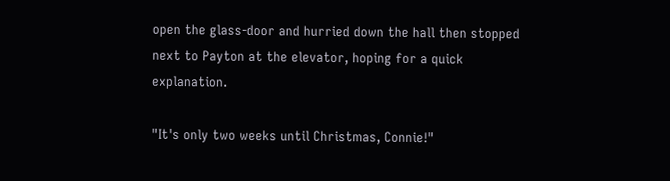open the glass-door and hurried down the hall then stopped next to Payton at the elevator, hoping for a quick explanation.

"It's only two weeks until Christmas, Connie!"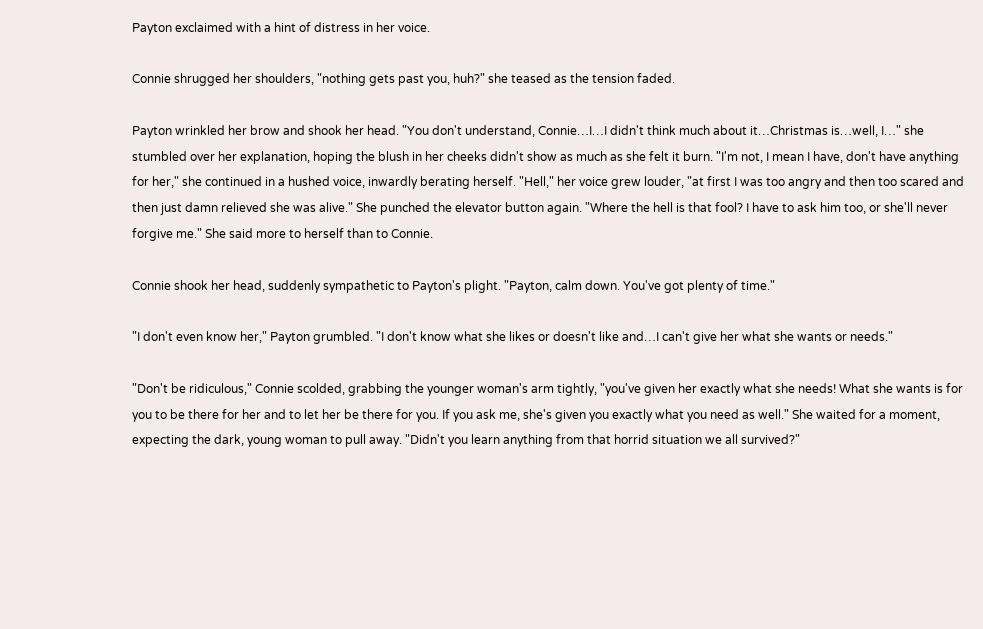Payton exclaimed with a hint of distress in her voice.

Connie shrugged her shoulders, "nothing gets past you, huh?" she teased as the tension faded.

Payton wrinkled her brow and shook her head. "You don't understand, Connie…I…I didn't think much about it…Christmas is…well, I…" she stumbled over her explanation, hoping the blush in her cheeks didn't show as much as she felt it burn. "I'm not, I mean I have, don't have anything for her," she continued in a hushed voice, inwardly berating herself. "Hell," her voice grew louder, "at first I was too angry and then too scared and then just damn relieved she was alive." She punched the elevator button again. "Where the hell is that fool? I have to ask him too, or she'll never forgive me." She said more to herself than to Connie.

Connie shook her head, suddenly sympathetic to Payton's plight. "Payton, calm down. You've got plenty of time."

"I don't even know her," Payton grumbled. "I don't know what she likes or doesn't like and…I can't give her what she wants or needs."

"Don't be ridiculous," Connie scolded, grabbing the younger woman's arm tightly, "you've given her exactly what she needs! What she wants is for you to be there for her and to let her be there for you. If you ask me, she's given you exactly what you need as well." She waited for a moment, expecting the dark, young woman to pull away. "Didn't you learn anything from that horrid situation we all survived?"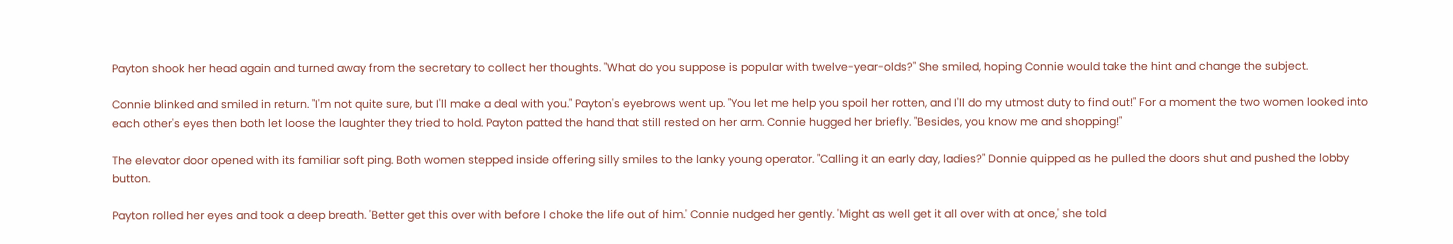Payton shook her head again and turned away from the secretary to collect her thoughts. "What do you suppose is popular with twelve-year-olds?" She smiled, hoping Connie would take the hint and change the subject.

Connie blinked and smiled in return. "I'm not quite sure, but I'll make a deal with you." Payton's eyebrows went up. "You let me help you spoil her rotten, and I'll do my utmost duty to find out!" For a moment the two women looked into each other's eyes then both let loose the laughter they tried to hold. Payton patted the hand that still rested on her arm. Connie hugged her briefly. "Besides, you know me and shopping!"

The elevator door opened with its familiar soft ping. Both women stepped inside offering silly smiles to the lanky young operator. "Calling it an early day, ladies?" Donnie quipped as he pulled the doors shut and pushed the lobby button.

Payton rolled her eyes and took a deep breath. 'Better get this over with before I choke the life out of him.' Connie nudged her gently. 'Might as well get it all over with at once,' she told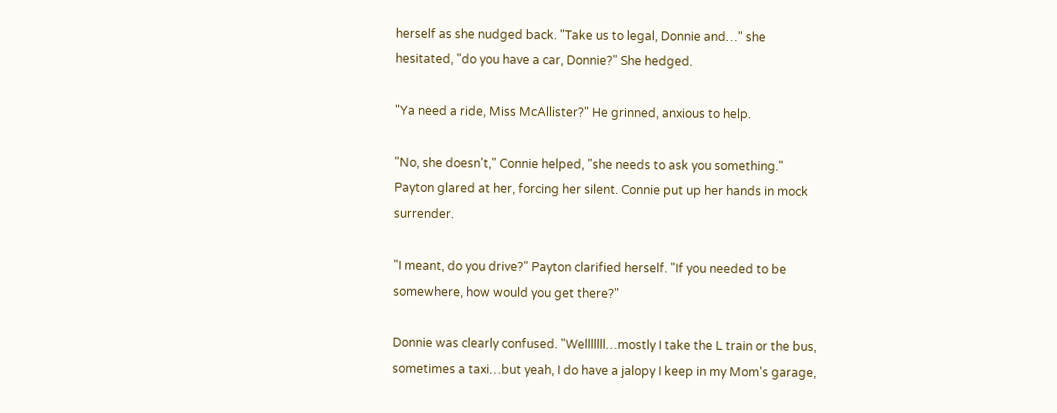herself as she nudged back. "Take us to legal, Donnie and…" she hesitated, "do you have a car, Donnie?" She hedged.

"Ya need a ride, Miss McAllister?" He grinned, anxious to help.

"No, she doesn't," Connie helped, "she needs to ask you something." Payton glared at her, forcing her silent. Connie put up her hands in mock surrender.

"I meant, do you drive?" Payton clarified herself. "If you needed to be somewhere, how would you get there?"

Donnie was clearly confused. "Welllllll…mostly I take the L train or the bus, sometimes a taxi…but yeah, I do have a jalopy I keep in my Mom's garage,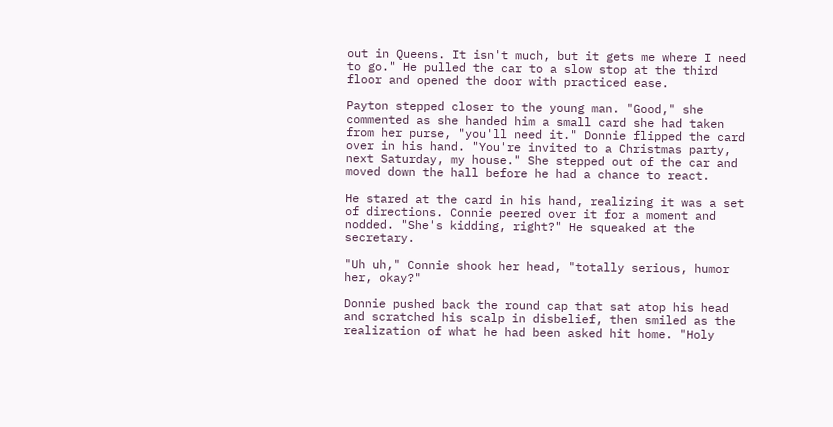out in Queens. It isn't much, but it gets me where I need to go." He pulled the car to a slow stop at the third floor and opened the door with practiced ease.

Payton stepped closer to the young man. "Good," she commented as she handed him a small card she had taken from her purse, "you'll need it." Donnie flipped the card over in his hand. "You're invited to a Christmas party, next Saturday, my house." She stepped out of the car and moved down the hall before he had a chance to react.

He stared at the card in his hand, realizing it was a set of directions. Connie peered over it for a moment and nodded. "She's kidding, right?" He squeaked at the secretary.

"Uh uh," Connie shook her head, "totally serious, humor her, okay?"

Donnie pushed back the round cap that sat atop his head and scratched his scalp in disbelief, then smiled as the realization of what he had been asked hit home. "Holy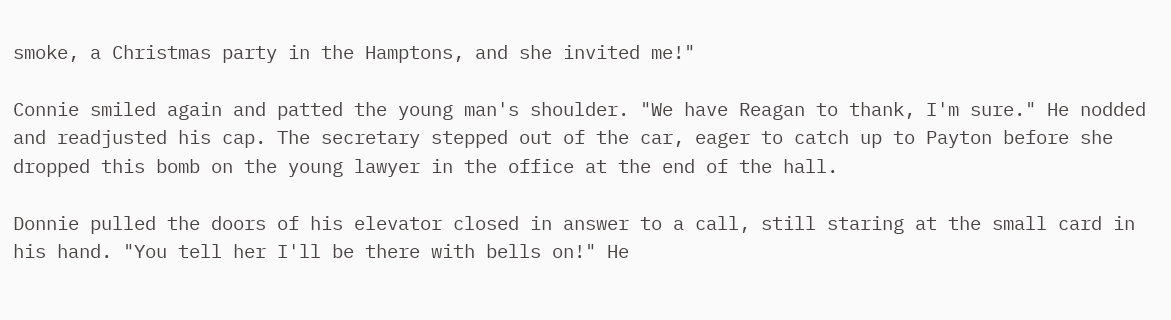smoke, a Christmas party in the Hamptons, and she invited me!"

Connie smiled again and patted the young man's shoulder. "We have Reagan to thank, I'm sure." He nodded and readjusted his cap. The secretary stepped out of the car, eager to catch up to Payton before she dropped this bomb on the young lawyer in the office at the end of the hall.

Donnie pulled the doors of his elevator closed in answer to a call, still staring at the small card in his hand. "You tell her I'll be there with bells on!" He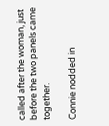called after the woman, just before the two panels came together.

Connie nodded in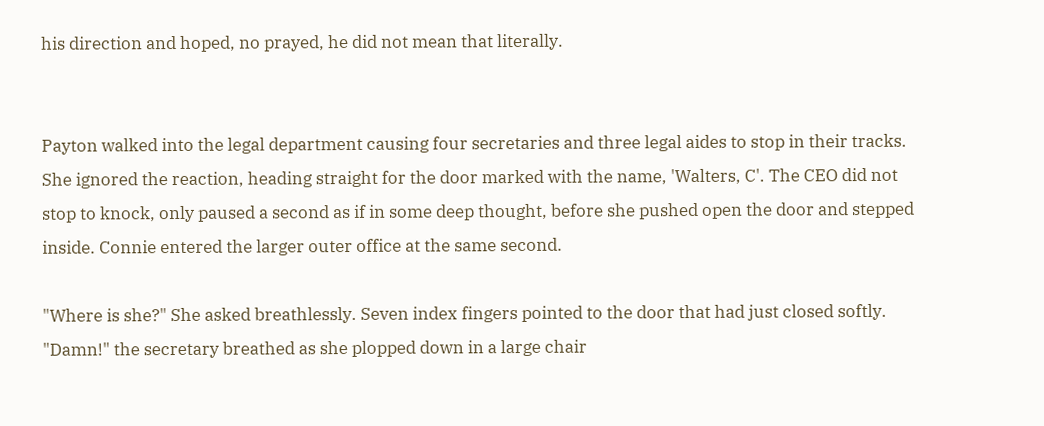his direction and hoped, no prayed, he did not mean that literally.


Payton walked into the legal department causing four secretaries and three legal aides to stop in their tracks. She ignored the reaction, heading straight for the door marked with the name, 'Walters, C'. The CEO did not stop to knock, only paused a second as if in some deep thought, before she pushed open the door and stepped inside. Connie entered the larger outer office at the same second.

"Where is she?" She asked breathlessly. Seven index fingers pointed to the door that had just closed softly. "Damn!" the secretary breathed as she plopped down in a large chair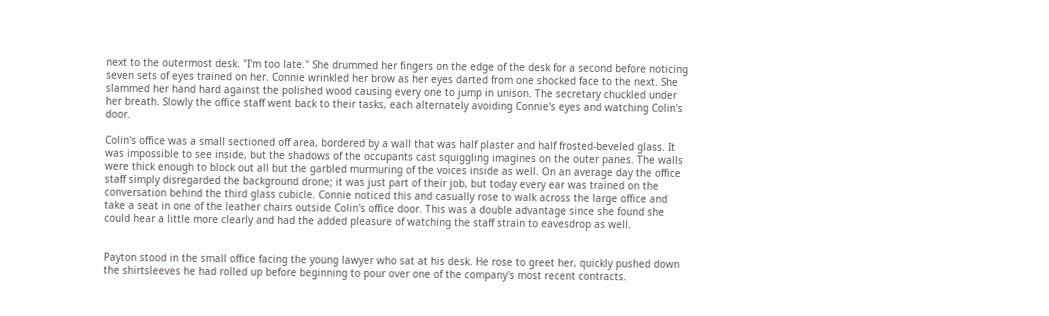next to the outermost desk. "I'm too late." She drummed her fingers on the edge of the desk for a second before noticing seven sets of eyes trained on her. Connie wrinkled her brow as her eyes darted from one shocked face to the next. She slammed her hand hard against the polished wood causing every one to jump in unison. The secretary chuckled under her breath. Slowly the office staff went back to their tasks, each alternately avoiding Connie's eyes and watching Colin's door.

Colin's office was a small sectioned off area, bordered by a wall that was half plaster and half frosted-beveled glass. It was impossible to see inside, but the shadows of the occupants cast squiggling imagines on the outer panes. The walls were thick enough to block out all but the garbled murmuring of the voices inside as well. On an average day the office staff simply disregarded the background drone; it was just part of their job, but today every ear was trained on the conversation behind the third glass cubicle. Connie noticed this and casually rose to walk across the large office and take a seat in one of the leather chairs outside Colin's office door. This was a double advantage since she found she could hear a little more clearly and had the added pleasure of watching the staff strain to eavesdrop as well.


Payton stood in the small office facing the young lawyer who sat at his desk. He rose to greet her, quickly pushed down the shirtsleeves he had rolled up before beginning to pour over one of the company's most recent contracts.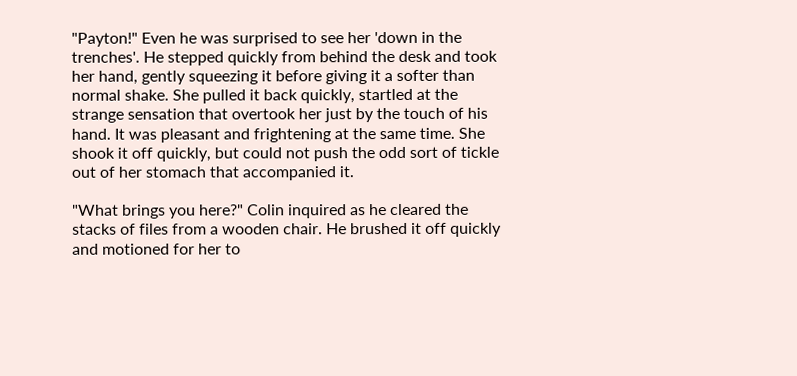"Payton!" Even he was surprised to see her 'down in the trenches'. He stepped quickly from behind the desk and took her hand, gently squeezing it before giving it a softer than normal shake. She pulled it back quickly, startled at the strange sensation that overtook her just by the touch of his hand. It was pleasant and frightening at the same time. She shook it off quickly, but could not push the odd sort of tickle out of her stomach that accompanied it.

"What brings you here?" Colin inquired as he cleared the stacks of files from a wooden chair. He brushed it off quickly and motioned for her to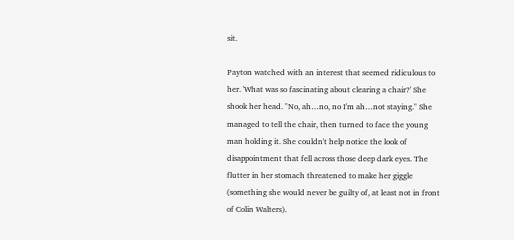sit.

Payton watched with an interest that seemed ridiculous to her. 'What was so fascinating about clearing a chair?' She shook her head. "No, ah…no, no I'm ah…not staying." She managed to tell the chair, then turned to face the young man holding it. She couldn't help notice the look of disappointment that fell across those deep dark eyes. The flutter in her stomach threatened to make her giggle (something she would never be guilty of, at least not in front of Colin Walters).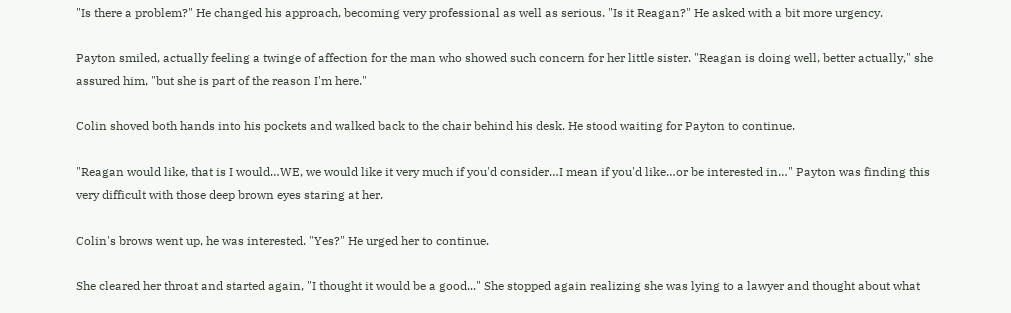"Is there a problem?" He changed his approach, becoming very professional as well as serious. "Is it Reagan?" He asked with a bit more urgency.

Payton smiled, actually feeling a twinge of affection for the man who showed such concern for her little sister. "Reagan is doing well, better actually," she assured him, "but she is part of the reason I'm here."

Colin shoved both hands into his pockets and walked back to the chair behind his desk. He stood waiting for Payton to continue.

"Reagan would like, that is I would…WE, we would like it very much if you'd consider…I mean if you'd like…or be interested in…" Payton was finding this very difficult with those deep brown eyes staring at her.

Colin's brows went up, he was interested. "Yes?" He urged her to continue.

She cleared her throat and started again, "I thought it would be a good..." She stopped again realizing she was lying to a lawyer and thought about what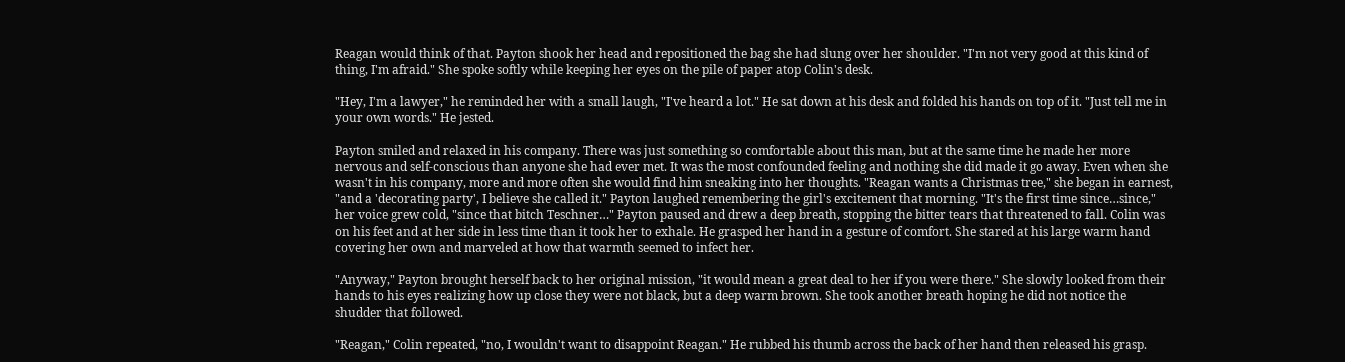Reagan would think of that. Payton shook her head and repositioned the bag she had slung over her shoulder. "I'm not very good at this kind of thing, I'm afraid." She spoke softly while keeping her eyes on the pile of paper atop Colin's desk.

"Hey, I'm a lawyer," he reminded her with a small laugh, "I've heard a lot." He sat down at his desk and folded his hands on top of it. "Just tell me in your own words." He jested.

Payton smiled and relaxed in his company. There was just something so comfortable about this man, but at the same time he made her more nervous and self-conscious than anyone she had ever met. It was the most confounded feeling and nothing she did made it go away. Even when she wasn't in his company, more and more often she would find him sneaking into her thoughts. "Reagan wants a Christmas tree," she began in earnest, "and a 'decorating party', I believe she called it." Payton laughed remembering the girl's excitement that morning. "It's the first time since…since," her voice grew cold, "since that bitch Teschner…" Payton paused and drew a deep breath, stopping the bitter tears that threatened to fall. Colin was on his feet and at her side in less time than it took her to exhale. He grasped her hand in a gesture of comfort. She stared at his large warm hand covering her own and marveled at how that warmth seemed to infect her.

"Anyway," Payton brought herself back to her original mission, "it would mean a great deal to her if you were there." She slowly looked from their hands to his eyes realizing how up close they were not black, but a deep warm brown. She took another breath hoping he did not notice the shudder that followed.

"Reagan," Colin repeated, "no, I wouldn't want to disappoint Reagan." He rubbed his thumb across the back of her hand then released his grasp.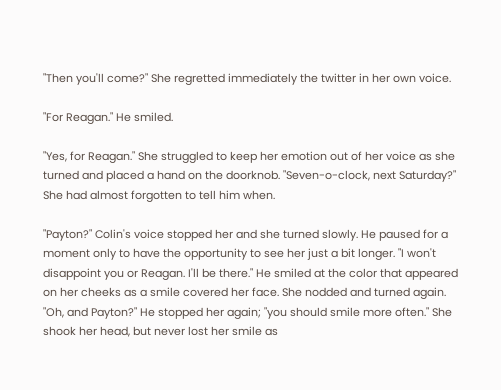"Then you'll come?" She regretted immediately the twitter in her own voice.

"For Reagan." He smiled.

"Yes, for Reagan." She struggled to keep her emotion out of her voice as she turned and placed a hand on the doorknob. "Seven-o-clock, next Saturday?" She had almost forgotten to tell him when.

"Payton?" Colin's voice stopped her and she turned slowly. He paused for a moment only to have the opportunity to see her just a bit longer. "I won't disappoint you or Reagan. I'll be there." He smiled at the color that appeared on her cheeks as a smile covered her face. She nodded and turned again. "Oh, and Payton?" He stopped her again; "you should smile more often." She shook her head, but never lost her smile as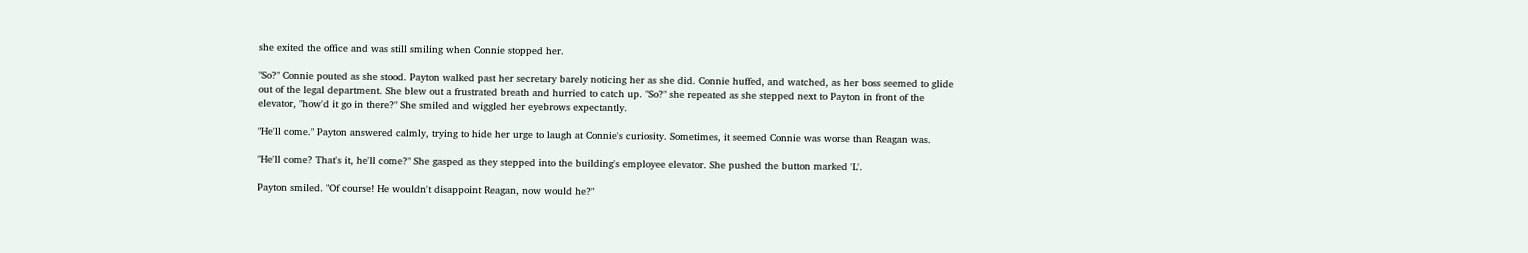she exited the office and was still smiling when Connie stopped her.

"So?" Connie pouted as she stood. Payton walked past her secretary barely noticing her as she did. Connie huffed, and watched, as her boss seemed to glide out of the legal department. She blew out a frustrated breath and hurried to catch up. "So?" she repeated as she stepped next to Payton in front of the elevator, "how'd it go in there?" She smiled and wiggled her eyebrows expectantly.

"He'll come." Payton answered calmly, trying to hide her urge to laugh at Connie's curiosity. Sometimes, it seemed Connie was worse than Reagan was.

"He'll come? That's it, he'll come?" She gasped as they stepped into the building's employee elevator. She pushed the button marked 'L'.

Payton smiled. "Of course! He wouldn't disappoint Reagan, now would he?"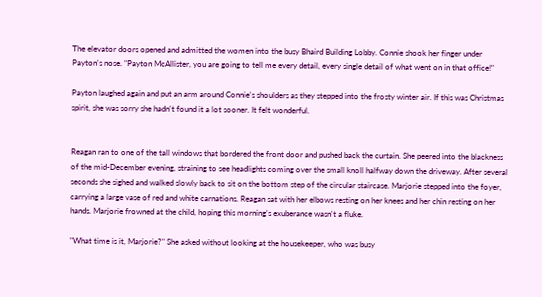The elevator doors opened and admitted the women into the busy Bhaird Building Lobby. Connie shook her finger under Payton's nose. "Payton McAllister, you are going to tell me every detail, every single detail of what went on in that office!"

Payton laughed again and put an arm around Connie's shoulders as they stepped into the frosty winter air. If this was Christmas spirit, she was sorry she hadn't found it a lot sooner. It felt wonderful.


Reagan ran to one of the tall windows that bordered the front door and pushed back the curtain. She peered into the blackness of the mid-December evening, straining to see headlights coming over the small knoll halfway down the driveway. After several seconds she sighed and walked slowly back to sit on the bottom step of the circular staircase. Marjorie stepped into the foyer, carrying a large vase of red and white carnations. Reagan sat with her elbows resting on her knees and her chin resting on her hands. Marjorie frowned at the child, hoping this morning's exuberance wasn't a fluke.

"What time is it, Marjorie?" She asked without looking at the housekeeper, who was busy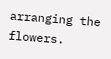arranging the flowers.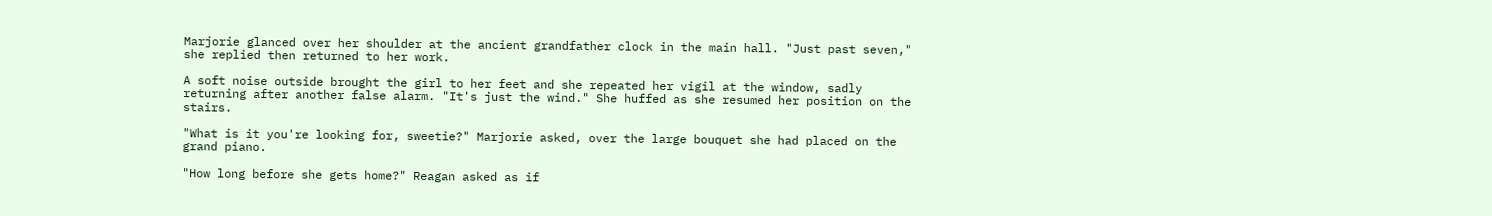Marjorie glanced over her shoulder at the ancient grandfather clock in the main hall. "Just past seven," she replied then returned to her work.

A soft noise outside brought the girl to her feet and she repeated her vigil at the window, sadly returning after another false alarm. "It's just the wind." She huffed as she resumed her position on the stairs.

"What is it you're looking for, sweetie?" Marjorie asked, over the large bouquet she had placed on the grand piano.

"How long before she gets home?" Reagan asked as if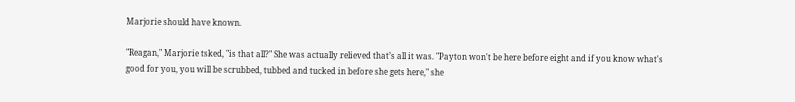Marjorie should have known.

"Reagan," Marjorie tsked, "is that all?" She was actually relieved that’s all it was. "Payton won't be here before eight and if you know what's good for you, you will be scrubbed, tubbed and tucked in before she gets here," she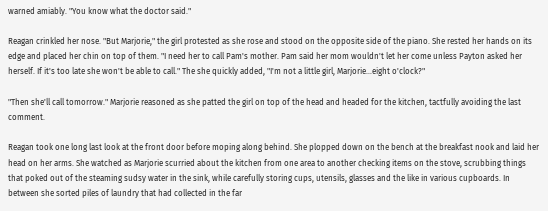warned amiably. "You know what the doctor said."

Reagan crinkled her nose. "But Marjorie," the girl protested as she rose and stood on the opposite side of the piano. She rested her hands on its edge and placed her chin on top of them. "I need her to call Pam's mother. Pam said her mom wouldn't let her come unless Payton asked her herself. If it's too late she won't be able to call." The she quickly added, "I'm not a little girl, Marjorie…eight o'clock?"

"Then she'll call tomorrow." Marjorie reasoned as she patted the girl on top of the head and headed for the kitchen, tactfully avoiding the last comment.

Reagan took one long last look at the front door before moping along behind. She plopped down on the bench at the breakfast nook and laid her head on her arms. She watched as Marjorie scurried about the kitchen from one area to another checking items on the stove, scrubbing things that poked out of the steaming sudsy water in the sink, while carefully storing cups, utensils, glasses and the like in various cupboards. In between she sorted piles of laundry that had collected in the far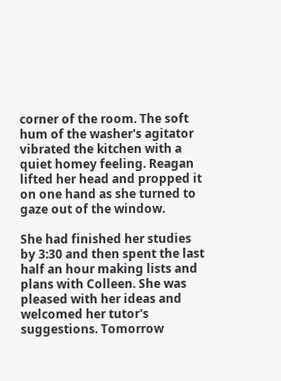corner of the room. The soft hum of the washer's agitator vibrated the kitchen with a quiet homey feeling. Reagan lifted her head and propped it on one hand as she turned to gaze out of the window.

She had finished her studies by 3:30 and then spent the last half an hour making lists and plans with Colleen. She was pleased with her ideas and welcomed her tutor's suggestions. Tomorrow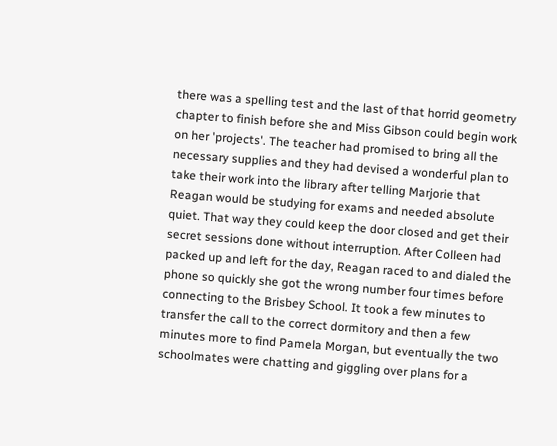there was a spelling test and the last of that horrid geometry chapter to finish before she and Miss Gibson could begin work on her 'projects'. The teacher had promised to bring all the necessary supplies and they had devised a wonderful plan to take their work into the library after telling Marjorie that Reagan would be studying for exams and needed absolute quiet. That way they could keep the door closed and get their secret sessions done without interruption. After Colleen had packed up and left for the day, Reagan raced to and dialed the phone so quickly she got the wrong number four times before connecting to the Brisbey School. It took a few minutes to transfer the call to the correct dormitory and then a few minutes more to find Pamela Morgan, but eventually the two schoolmates were chatting and giggling over plans for a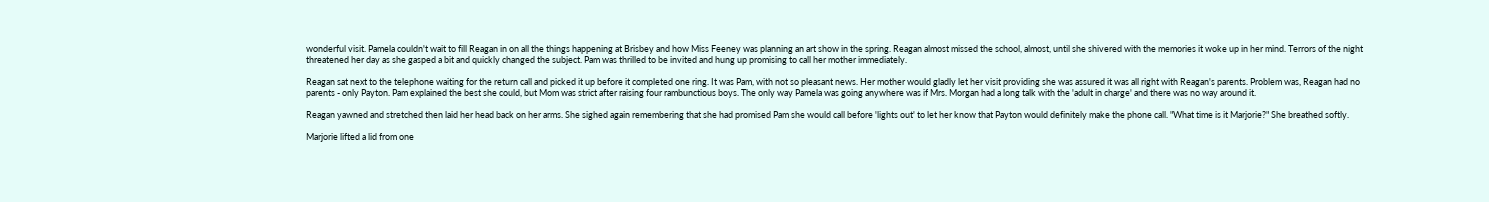wonderful visit. Pamela couldn't wait to fill Reagan in on all the things happening at Brisbey and how Miss Feeney was planning an art show in the spring. Reagan almost missed the school, almost, until she shivered with the memories it woke up in her mind. Terrors of the night threatened her day as she gasped a bit and quickly changed the subject. Pam was thrilled to be invited and hung up promising to call her mother immediately.

Reagan sat next to the telephone waiting for the return call and picked it up before it completed one ring. It was Pam, with not so pleasant news. Her mother would gladly let her visit providing she was assured it was all right with Reagan's parents. Problem was, Reagan had no parents - only Payton. Pam explained the best she could, but Mom was strict after raising four rambunctious boys. The only way Pamela was going anywhere was if Mrs. Morgan had a long talk with the 'adult in charge' and there was no way around it.

Reagan yawned and stretched then laid her head back on her arms. She sighed again remembering that she had promised Pam she would call before 'lights out' to let her know that Payton would definitely make the phone call. "What time is it Marjorie?" She breathed softly.

Marjorie lifted a lid from one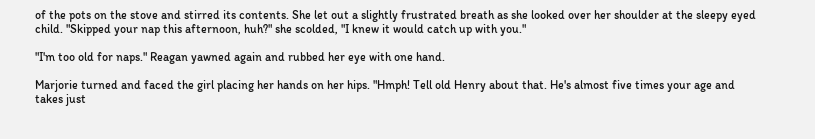of the pots on the stove and stirred its contents. She let out a slightly frustrated breath as she looked over her shoulder at the sleepy eyed child. "Skipped your nap this afternoon, huh?" she scolded, "I knew it would catch up with you."

"I'm too old for naps." Reagan yawned again and rubbed her eye with one hand.

Marjorie turned and faced the girl placing her hands on her hips. "Hmph! Tell old Henry about that. He's almost five times your age and takes just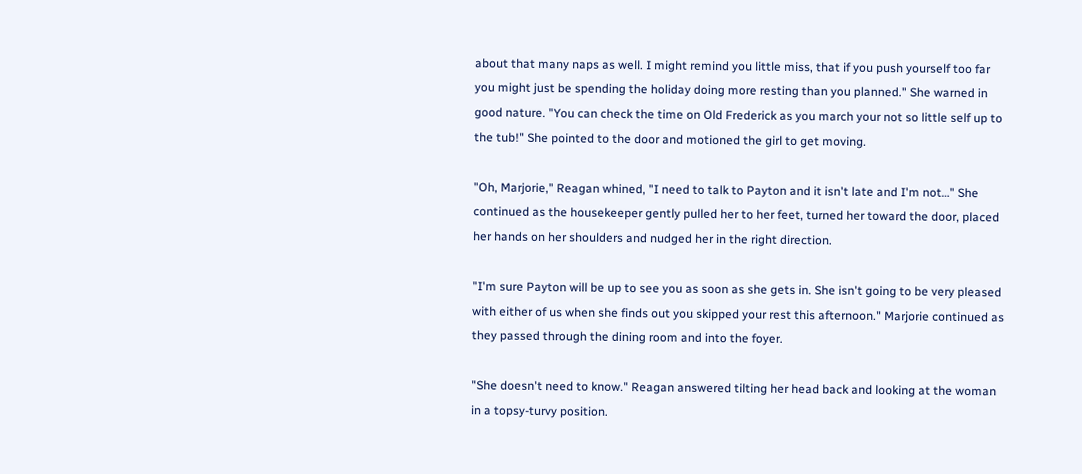about that many naps as well. I might remind you little miss, that if you push yourself too far you might just be spending the holiday doing more resting than you planned." She warned in good nature. "You can check the time on Old Frederick as you march your not so little self up to the tub!" She pointed to the door and motioned the girl to get moving.

"Oh, Marjorie," Reagan whined, "I need to talk to Payton and it isn't late and I'm not…" She continued as the housekeeper gently pulled her to her feet, turned her toward the door, placed her hands on her shoulders and nudged her in the right direction.

"I'm sure Payton will be up to see you as soon as she gets in. She isn't going to be very pleased with either of us when she finds out you skipped your rest this afternoon." Marjorie continued as they passed through the dining room and into the foyer.

"She doesn't need to know." Reagan answered tilting her head back and looking at the woman in a topsy-turvy position.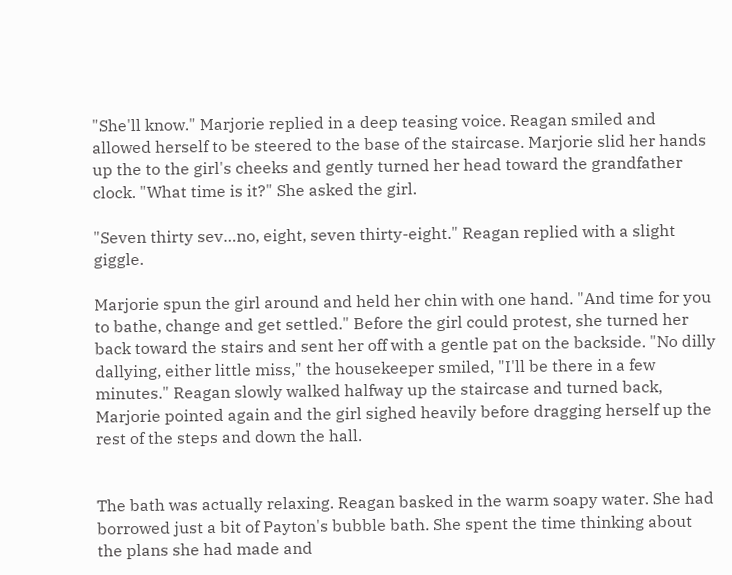"She'll know." Marjorie replied in a deep teasing voice. Reagan smiled and allowed herself to be steered to the base of the staircase. Marjorie slid her hands up the to the girl's cheeks and gently turned her head toward the grandfather clock. "What time is it?" She asked the girl.

"Seven thirty sev…no, eight, seven thirty-eight." Reagan replied with a slight giggle.

Marjorie spun the girl around and held her chin with one hand. "And time for you to bathe, change and get settled." Before the girl could protest, she turned her back toward the stairs and sent her off with a gentle pat on the backside. "No dilly dallying, either little miss," the housekeeper smiled, "I'll be there in a few minutes." Reagan slowly walked halfway up the staircase and turned back, Marjorie pointed again and the girl sighed heavily before dragging herself up the rest of the steps and down the hall.


The bath was actually relaxing. Reagan basked in the warm soapy water. She had borrowed just a bit of Payton's bubble bath. She spent the time thinking about the plans she had made and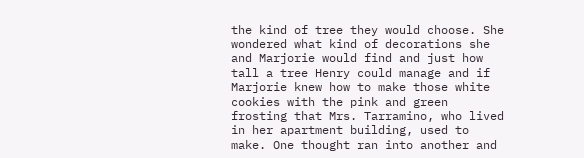the kind of tree they would choose. She wondered what kind of decorations she and Marjorie would find and just how tall a tree Henry could manage and if Marjorie knew how to make those white cookies with the pink and green frosting that Mrs. Tarramino, who lived in her apartment building, used to make. One thought ran into another and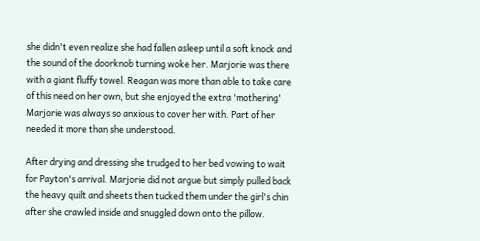she didn't even realize she had fallen asleep until a soft knock and the sound of the doorknob turning woke her. Marjorie was there with a giant fluffy towel. Reagan was more than able to take care of this need on her own, but she enjoyed the extra 'mothering' Marjorie was always so anxious to cover her with. Part of her needed it more than she understood.

After drying and dressing she trudged to her bed vowing to wait for Payton's arrival. Marjorie did not argue but simply pulled back the heavy quilt and sheets then tucked them under the girl's chin after she crawled inside and snuggled down onto the pillow.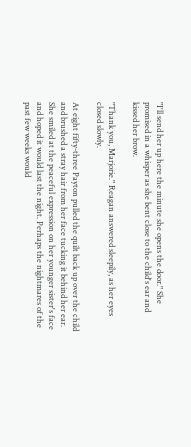"I'll send her up here the minute she opens the door." She promised in a whisper as she bent close to the child's ear and kissed her brow.

"Thank you, Marjorie." Reagan answered sleepily, as her eyes closed slowly.

At eight fifty-three Payton pulled the quilt back up over the child and brushed a stray hair from her face tucking it behind her ear. She smiled at the peaceful expression on her younger sister's face and hoped it would last the night. Perhaps the nightmares of the past few weeks would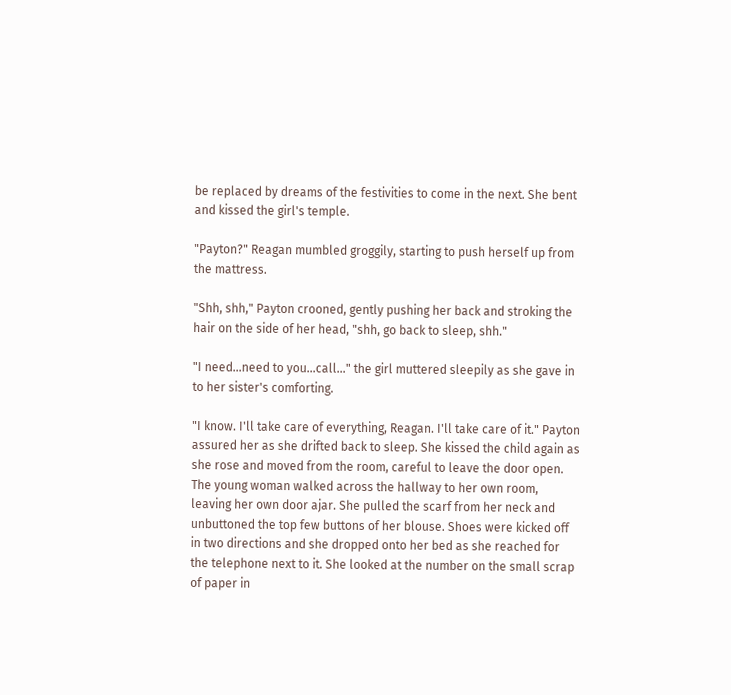be replaced by dreams of the festivities to come in the next. She bent and kissed the girl's temple.

"Payton?" Reagan mumbled groggily, starting to push herself up from the mattress.

"Shh, shh," Payton crooned, gently pushing her back and stroking the hair on the side of her head, "shh, go back to sleep, shh."

"I need…need to you…call…" the girl muttered sleepily as she gave in to her sister's comforting.

"I know. I'll take care of everything, Reagan. I'll take care of it." Payton assured her as she drifted back to sleep. She kissed the child again as she rose and moved from the room, careful to leave the door open. The young woman walked across the hallway to her own room, leaving her own door ajar. She pulled the scarf from her neck and unbuttoned the top few buttons of her blouse. Shoes were kicked off in two directions and she dropped onto her bed as she reached for the telephone next to it. She looked at the number on the small scrap of paper in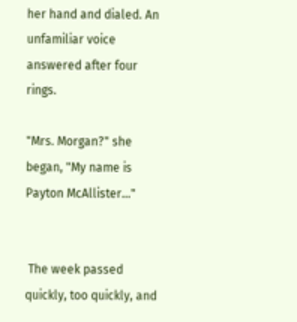her hand and dialed. An unfamiliar voice answered after four rings.

"Mrs. Morgan?" she began, "My name is Payton McAllister…"


 The week passed quickly, too quickly, and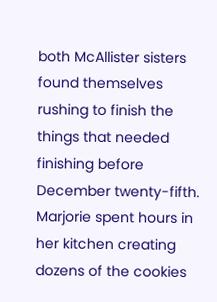both McAllister sisters found themselves rushing to finish the things that needed finishing before December twenty-fifth. Marjorie spent hours in her kitchen creating dozens of the cookies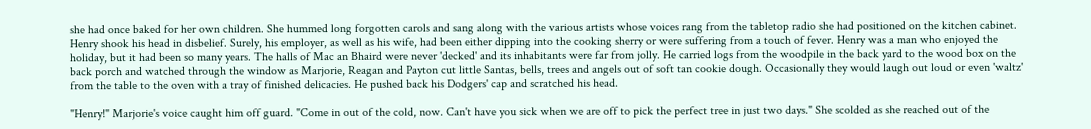she had once baked for her own children. She hummed long forgotten carols and sang along with the various artists whose voices rang from the tabletop radio she had positioned on the kitchen cabinet. Henry shook his head in disbelief. Surely, his employer, as well as his wife, had been either dipping into the cooking sherry or were suffering from a touch of fever. Henry was a man who enjoyed the holiday, but it had been so many years. The halls of Mac an Bhaird were never 'decked' and its inhabitants were far from jolly. He carried logs from the woodpile in the back yard to the wood box on the back porch and watched through the window as Marjorie, Reagan and Payton cut little Santas, bells, trees and angels out of soft tan cookie dough. Occasionally they would laugh out loud or even 'waltz' from the table to the oven with a tray of finished delicacies. He pushed back his Dodgers' cap and scratched his head.

"Henry!" Marjorie's voice caught him off guard. "Come in out of the cold, now. Can't have you sick when we are off to pick the perfect tree in just two days." She scolded as she reached out of the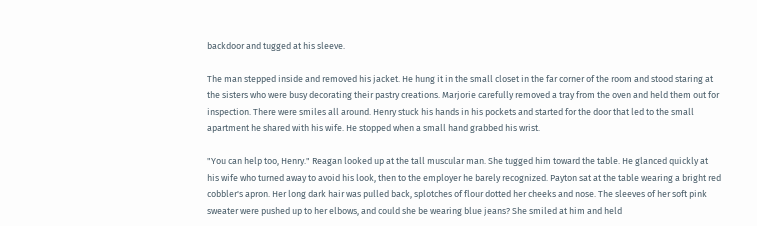backdoor and tugged at his sleeve.

The man stepped inside and removed his jacket. He hung it in the small closet in the far corner of the room and stood staring at the sisters who were busy decorating their pastry creations. Marjorie carefully removed a tray from the oven and held them out for inspection. There were smiles all around. Henry stuck his hands in his pockets and started for the door that led to the small apartment he shared with his wife. He stopped when a small hand grabbed his wrist.

"You can help too, Henry." Reagan looked up at the tall muscular man. She tugged him toward the table. He glanced quickly at his wife who turned away to avoid his look, then to the employer he barely recognized. Payton sat at the table wearing a bright red cobbler's apron. Her long dark hair was pulled back, splotches of flour dotted her cheeks and nose. The sleeves of her soft pink sweater were pushed up to her elbows, and could she be wearing blue jeans? She smiled at him and held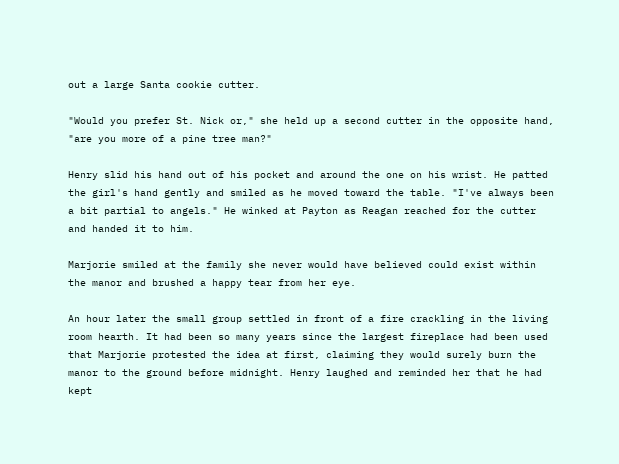out a large Santa cookie cutter.

"Would you prefer St. Nick or," she held up a second cutter in the opposite hand, "are you more of a pine tree man?"

Henry slid his hand out of his pocket and around the one on his wrist. He patted the girl's hand gently and smiled as he moved toward the table. "I've always been a bit partial to angels." He winked at Payton as Reagan reached for the cutter and handed it to him.

Marjorie smiled at the family she never would have believed could exist within the manor and brushed a happy tear from her eye.

An hour later the small group settled in front of a fire crackling in the living room hearth. It had been so many years since the largest fireplace had been used that Marjorie protested the idea at first, claiming they would surely burn the manor to the ground before midnight. Henry laughed and reminded her that he had kept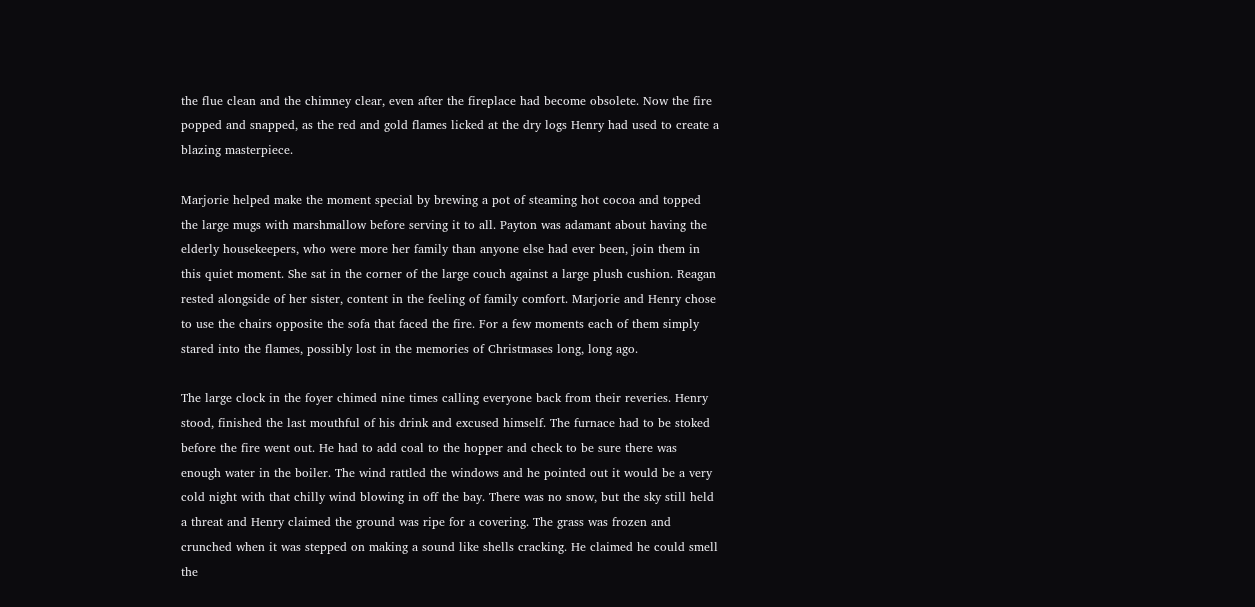the flue clean and the chimney clear, even after the fireplace had become obsolete. Now the fire popped and snapped, as the red and gold flames licked at the dry logs Henry had used to create a blazing masterpiece.

Marjorie helped make the moment special by brewing a pot of steaming hot cocoa and topped the large mugs with marshmallow before serving it to all. Payton was adamant about having the elderly housekeepers, who were more her family than anyone else had ever been, join them in this quiet moment. She sat in the corner of the large couch against a large plush cushion. Reagan rested alongside of her sister, content in the feeling of family comfort. Marjorie and Henry chose to use the chairs opposite the sofa that faced the fire. For a few moments each of them simply stared into the flames, possibly lost in the memories of Christmases long, long ago.

The large clock in the foyer chimed nine times calling everyone back from their reveries. Henry stood, finished the last mouthful of his drink and excused himself. The furnace had to be stoked before the fire went out. He had to add coal to the hopper and check to be sure there was enough water in the boiler. The wind rattled the windows and he pointed out it would be a very cold night with that chilly wind blowing in off the bay. There was no snow, but the sky still held a threat and Henry claimed the ground was ripe for a covering. The grass was frozen and crunched when it was stepped on making a sound like shells cracking. He claimed he could smell the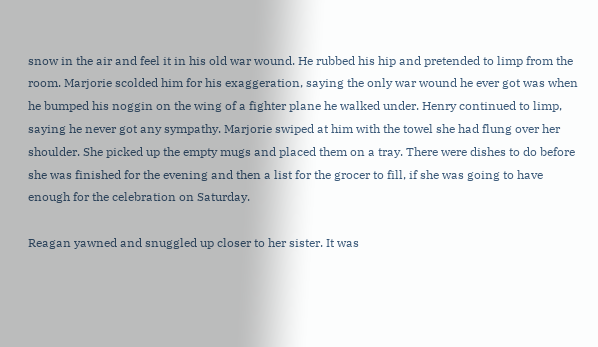snow in the air and feel it in his old war wound. He rubbed his hip and pretended to limp from the room. Marjorie scolded him for his exaggeration, saying the only war wound he ever got was when he bumped his noggin on the wing of a fighter plane he walked under. Henry continued to limp, saying he never got any sympathy. Marjorie swiped at him with the towel she had flung over her shoulder. She picked up the empty mugs and placed them on a tray. There were dishes to do before she was finished for the evening and then a list for the grocer to fill, if she was going to have enough for the celebration on Saturday.

Reagan yawned and snuggled up closer to her sister. It was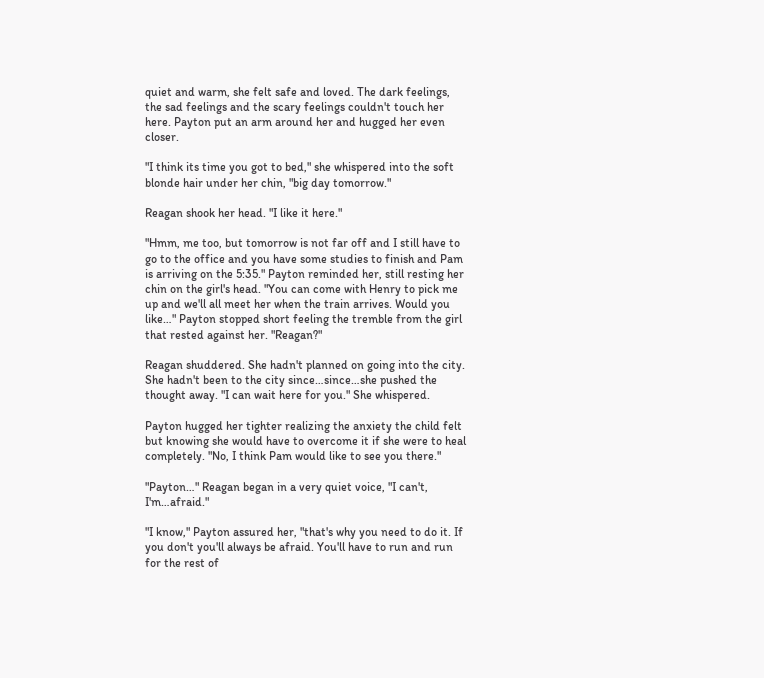quiet and warm, she felt safe and loved. The dark feelings, the sad feelings and the scary feelings couldn't touch her here. Payton put an arm around her and hugged her even closer.

"I think its time you got to bed," she whispered into the soft blonde hair under her chin, "big day tomorrow."

Reagan shook her head. "I like it here."

"Hmm, me too, but tomorrow is not far off and I still have to go to the office and you have some studies to finish and Pam is arriving on the 5:35." Payton reminded her, still resting her chin on the girl's head. "You can come with Henry to pick me up and we'll all meet her when the train arrives. Would you like…" Payton stopped short feeling the tremble from the girl that rested against her. "Reagan?"

Reagan shuddered. She hadn't planned on going into the city. She hadn't been to the city since…since…she pushed the thought away. "I can wait here for you." She whispered.

Payton hugged her tighter realizing the anxiety the child felt but knowing she would have to overcome it if she were to heal completely. "No, I think Pam would like to see you there."

"Payton…" Reagan began in a very quiet voice, "I can't, I'm…afraid."

"I know," Payton assured her, "that's why you need to do it. If you don't you'll always be afraid. You'll have to run and run for the rest of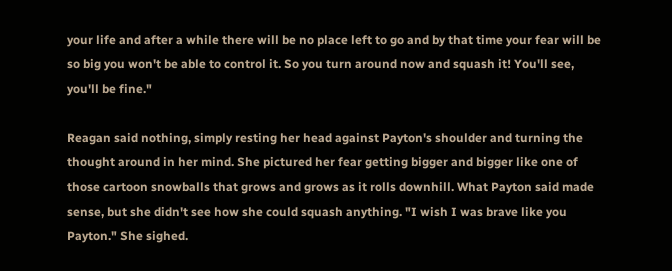your life and after a while there will be no place left to go and by that time your fear will be so big you won't be able to control it. So you turn around now and squash it! You'll see, you'll be fine."

Reagan said nothing, simply resting her head against Payton's shoulder and turning the thought around in her mind. She pictured her fear getting bigger and bigger like one of those cartoon snowballs that grows and grows as it rolls downhill. What Payton said made sense, but she didn't see how she could squash anything. "I wish I was brave like you Payton." She sighed.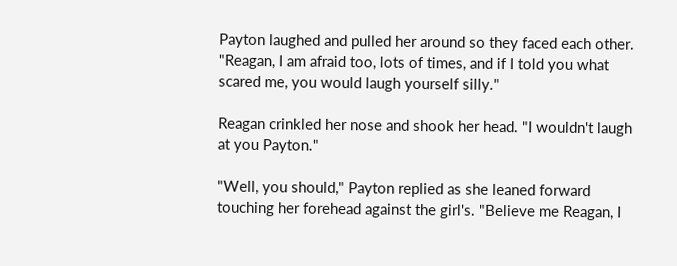Payton laughed and pulled her around so they faced each other. "Reagan, I am afraid too, lots of times, and if I told you what scared me, you would laugh yourself silly."

Reagan crinkled her nose and shook her head. "I wouldn't laugh at you Payton."

"Well, you should," Payton replied as she leaned forward touching her forehead against the girl's. "Believe me Reagan, I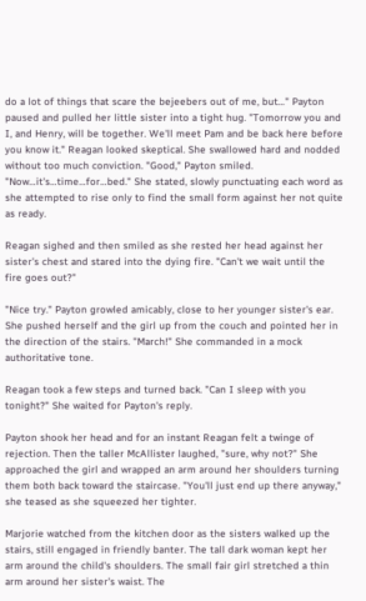do a lot of things that scare the bejeebers out of me, but…" Payton paused and pulled her little sister into a tight hug. "Tomorrow you and I, and Henry, will be together. We'll meet Pam and be back here before you know it." Reagan looked skeptical. She swallowed hard and nodded without too much conviction. "Good," Payton smiled. "Now…it's…time…for…bed." She stated, slowly punctuating each word as she attempted to rise only to find the small form against her not quite as ready.

Reagan sighed and then smiled as she rested her head against her sister's chest and stared into the dying fire. "Can't we wait until the fire goes out?"

"Nice try." Payton growled amicably, close to her younger sister's ear. She pushed herself and the girl up from the couch and pointed her in the direction of the stairs. "March!" She commanded in a mock authoritative tone.

Reagan took a few steps and turned back. "Can I sleep with you tonight?" She waited for Payton's reply.

Payton shook her head and for an instant Reagan felt a twinge of rejection. Then the taller McAllister laughed, "sure, why not?" She approached the girl and wrapped an arm around her shoulders turning them both back toward the staircase. "You'll just end up there anyway," she teased as she squeezed her tighter.

Marjorie watched from the kitchen door as the sisters walked up the stairs, still engaged in friendly banter. The tall dark woman kept her arm around the child's shoulders. The small fair girl stretched a thin arm around her sister's waist. The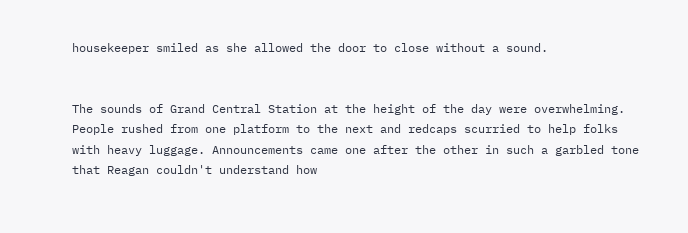housekeeper smiled as she allowed the door to close without a sound.


The sounds of Grand Central Station at the height of the day were overwhelming. People rushed from one platform to the next and redcaps scurried to help folks with heavy luggage. Announcements came one after the other in such a garbled tone that Reagan couldn't understand how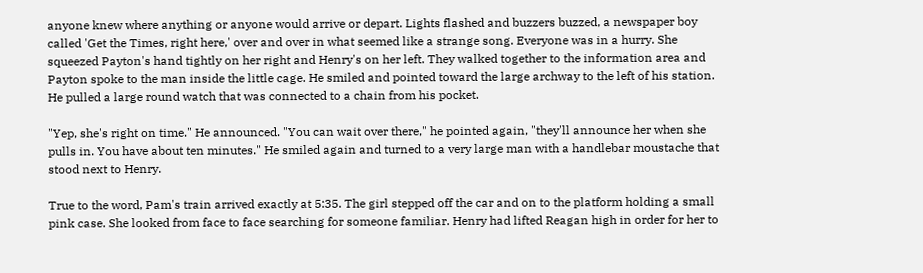anyone knew where anything or anyone would arrive or depart. Lights flashed and buzzers buzzed, a newspaper boy called 'Get the Times, right here,' over and over in what seemed like a strange song. Everyone was in a hurry. She squeezed Payton's hand tightly on her right and Henry's on her left. They walked together to the information area and Payton spoke to the man inside the little cage. He smiled and pointed toward the large archway to the left of his station. He pulled a large round watch that was connected to a chain from his pocket.

"Yep, she's right on time." He announced. "You can wait over there," he pointed again, "they'll announce her when she pulls in. You have about ten minutes." He smiled again and turned to a very large man with a handlebar moustache that stood next to Henry.

True to the word, Pam's train arrived exactly at 5:35. The girl stepped off the car and on to the platform holding a small pink case. She looked from face to face searching for someone familiar. Henry had lifted Reagan high in order for her to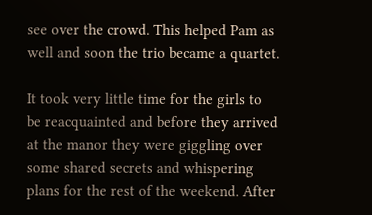see over the crowd. This helped Pam as well and soon the trio became a quartet.

It took very little time for the girls to be reacquainted and before they arrived at the manor they were giggling over some shared secrets and whispering plans for the rest of the weekend. After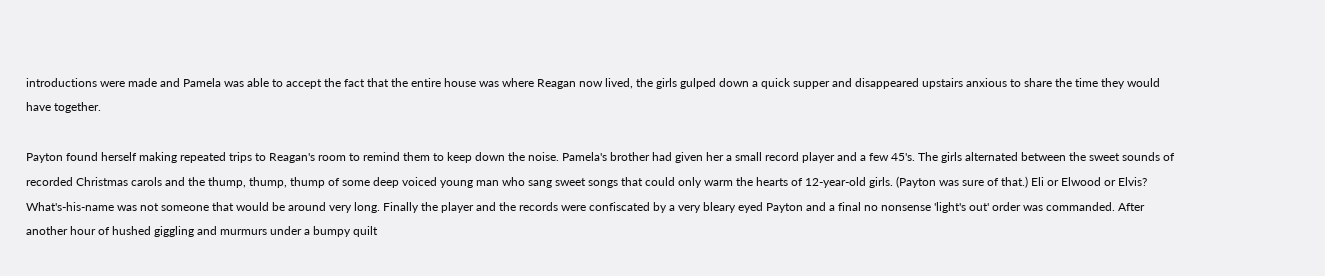introductions were made and Pamela was able to accept the fact that the entire house was where Reagan now lived, the girls gulped down a quick supper and disappeared upstairs anxious to share the time they would have together.

Payton found herself making repeated trips to Reagan's room to remind them to keep down the noise. Pamela's brother had given her a small record player and a few 45's. The girls alternated between the sweet sounds of recorded Christmas carols and the thump, thump, thump of some deep voiced young man who sang sweet songs that could only warm the hearts of 12-year-old girls. (Payton was sure of that.) Eli or Elwood or Elvis? What's-his-name was not someone that would be around very long. Finally the player and the records were confiscated by a very bleary eyed Payton and a final no nonsense 'light's out' order was commanded. After another hour of hushed giggling and murmurs under a bumpy quilt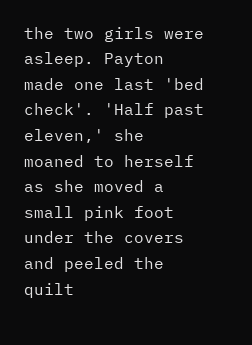the two girls were asleep. Payton made one last 'bed check'. 'Half past eleven,' she moaned to herself as she moved a small pink foot under the covers and peeled the quilt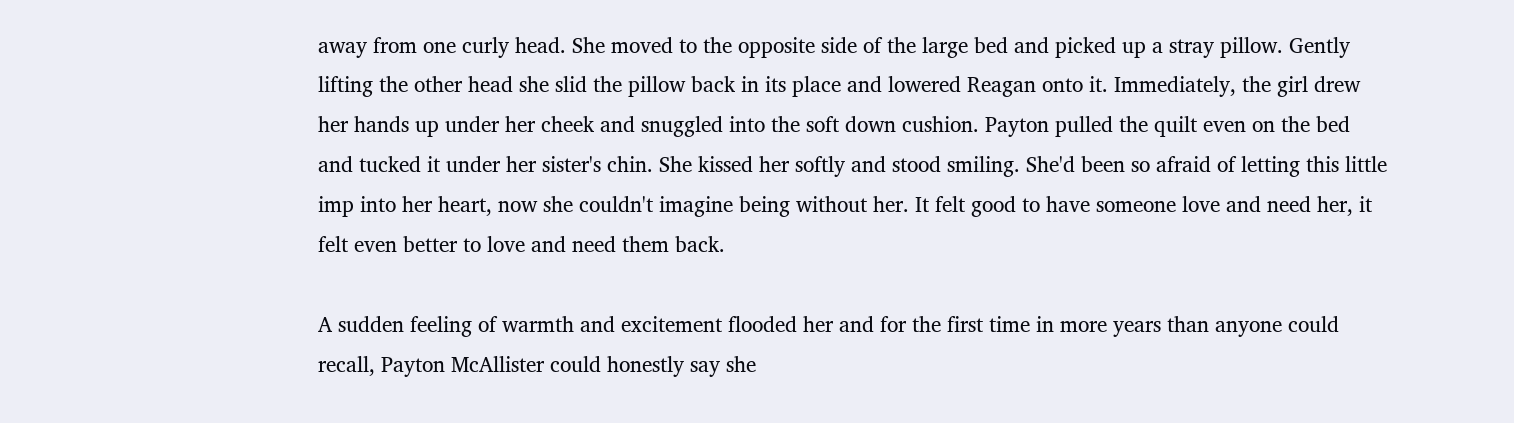away from one curly head. She moved to the opposite side of the large bed and picked up a stray pillow. Gently lifting the other head she slid the pillow back in its place and lowered Reagan onto it. Immediately, the girl drew her hands up under her cheek and snuggled into the soft down cushion. Payton pulled the quilt even on the bed and tucked it under her sister's chin. She kissed her softly and stood smiling. She'd been so afraid of letting this little imp into her heart, now she couldn't imagine being without her. It felt good to have someone love and need her, it felt even better to love and need them back.

A sudden feeling of warmth and excitement flooded her and for the first time in more years than anyone could recall, Payton McAllister could honestly say she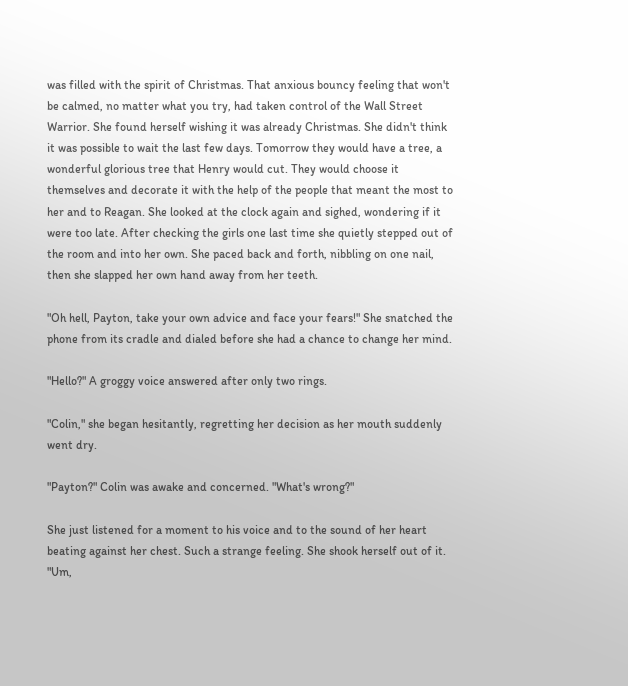was filled with the spirit of Christmas. That anxious bouncy feeling that won't be calmed, no matter what you try, had taken control of the Wall Street Warrior. She found herself wishing it was already Christmas. She didn't think it was possible to wait the last few days. Tomorrow they would have a tree, a wonderful glorious tree that Henry would cut. They would choose it themselves and decorate it with the help of the people that meant the most to her and to Reagan. She looked at the clock again and sighed, wondering if it were too late. After checking the girls one last time she quietly stepped out of the room and into her own. She paced back and forth, nibbling on one nail, then she slapped her own hand away from her teeth.

"Oh hell, Payton, take your own advice and face your fears!" She snatched the phone from its cradle and dialed before she had a chance to change her mind.

"Hello?" A groggy voice answered after only two rings.

"Colin," she began hesitantly, regretting her decision as her mouth suddenly went dry.

"Payton?" Colin was awake and concerned. "What's wrong?"

She just listened for a moment to his voice and to the sound of her heart beating against her chest. Such a strange feeling. She shook herself out of it. "Um,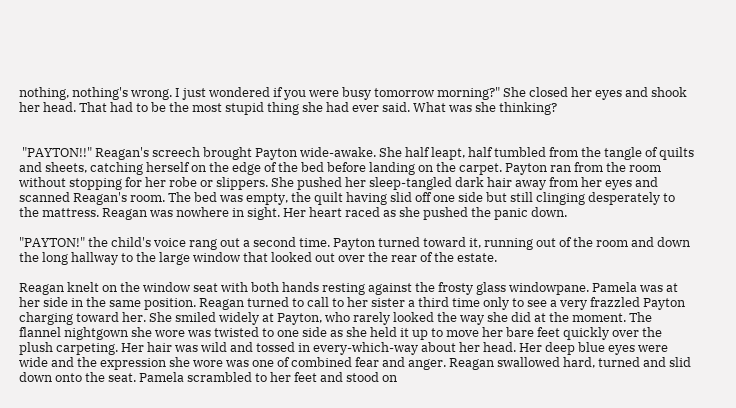nothing, nothing's wrong. I just wondered if you were busy tomorrow morning?" She closed her eyes and shook her head. That had to be the most stupid thing she had ever said. What was she thinking?


 "PAYTON!!" Reagan's screech brought Payton wide-awake. She half leapt, half tumbled from the tangle of quilts and sheets, catching herself on the edge of the bed before landing on the carpet. Payton ran from the room without stopping for her robe or slippers. She pushed her sleep-tangled dark hair away from her eyes and scanned Reagan's room. The bed was empty, the quilt having slid off one side but still clinging desperately to the mattress. Reagan was nowhere in sight. Her heart raced as she pushed the panic down.

"PAYTON!" the child's voice rang out a second time. Payton turned toward it, running out of the room and down the long hallway to the large window that looked out over the rear of the estate.

Reagan knelt on the window seat with both hands resting against the frosty glass windowpane. Pamela was at her side in the same position. Reagan turned to call to her sister a third time only to see a very frazzled Payton charging toward her. She smiled widely at Payton, who rarely looked the way she did at the moment. The flannel nightgown she wore was twisted to one side as she held it up to move her bare feet quickly over the plush carpeting. Her hair was wild and tossed in every-which-way about her head. Her deep blue eyes were wide and the expression she wore was one of combined fear and anger. Reagan swallowed hard, turned and slid down onto the seat. Pamela scrambled to her feet and stood on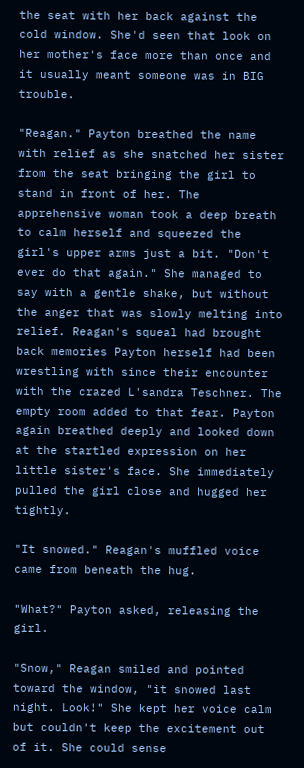the seat with her back against the cold window. She'd seen that look on her mother's face more than once and it usually meant someone was in BIG trouble.

"Reagan." Payton breathed the name with relief as she snatched her sister from the seat bringing the girl to stand in front of her. The apprehensive woman took a deep breath to calm herself and squeezed the girl's upper arms just a bit. "Don't ever do that again." She managed to say with a gentle shake, but without the anger that was slowly melting into relief. Reagan's squeal had brought back memories Payton herself had been wrestling with since their encounter with the crazed L'sandra Teschner. The empty room added to that fear. Payton again breathed deeply and looked down at the startled expression on her little sister's face. She immediately pulled the girl close and hugged her tightly.

"It snowed." Reagan's muffled voice came from beneath the hug.

"What?" Payton asked, releasing the girl.

"Snow," Reagan smiled and pointed toward the window, "it snowed last night. Look!" She kept her voice calm but couldn't keep the excitement out of it. She could sense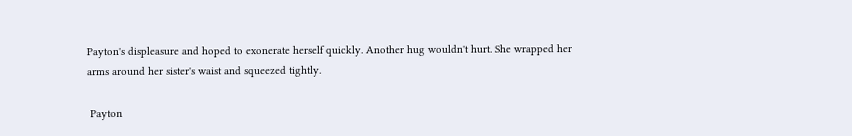Payton's displeasure and hoped to exonerate herself quickly. Another hug wouldn't hurt. She wrapped her arms around her sister's waist and squeezed tightly.

 Payton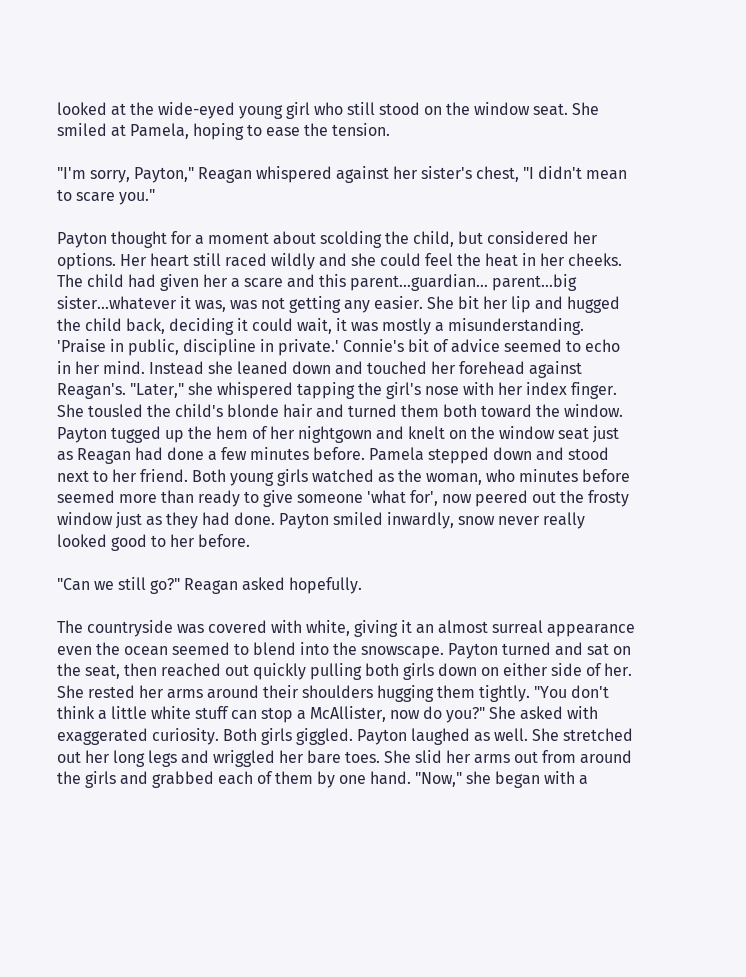looked at the wide-eyed young girl who still stood on the window seat. She smiled at Pamela, hoping to ease the tension.

"I'm sorry, Payton," Reagan whispered against her sister's chest, "I didn't mean to scare you."

Payton thought for a moment about scolding the child, but considered her options. Her heart still raced wildly and she could feel the heat in her cheeks. The child had given her a scare and this parent…guardian… parent…big sister…whatever it was, was not getting any easier. She bit her lip and hugged the child back, deciding it could wait, it was mostly a misunderstanding. 'Praise in public, discipline in private.' Connie's bit of advice seemed to echo in her mind. Instead she leaned down and touched her forehead against Reagan's. "Later," she whispered tapping the girl's nose with her index finger. She tousled the child's blonde hair and turned them both toward the window. Payton tugged up the hem of her nightgown and knelt on the window seat just as Reagan had done a few minutes before. Pamela stepped down and stood next to her friend. Both young girls watched as the woman, who minutes before seemed more than ready to give someone 'what for', now peered out the frosty window just as they had done. Payton smiled inwardly, snow never really looked good to her before.

"Can we still go?" Reagan asked hopefully.

The countryside was covered with white, giving it an almost surreal appearance even the ocean seemed to blend into the snowscape. Payton turned and sat on the seat, then reached out quickly pulling both girls down on either side of her. She rested her arms around their shoulders hugging them tightly. "You don't think a little white stuff can stop a McAllister, now do you?" She asked with exaggerated curiosity. Both girls giggled. Payton laughed as well. She stretched out her long legs and wriggled her bare toes. She slid her arms out from around the girls and grabbed each of them by one hand. "Now," she began with a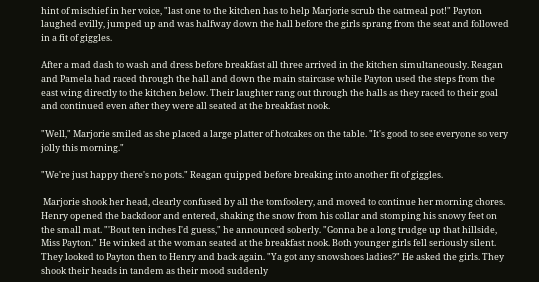hint of mischief in her voice, "last one to the kitchen has to help Marjorie scrub the oatmeal pot!" Payton laughed evilly, jumped up and was halfway down the hall before the girls sprang from the seat and followed in a fit of giggles.

After a mad dash to wash and dress before breakfast all three arrived in the kitchen simultaneously. Reagan and Pamela had raced through the hall and down the main staircase while Payton used the steps from the east wing directly to the kitchen below. Their laughter rang out through the halls as they raced to their goal and continued even after they were all seated at the breakfast nook.

"Well," Marjorie smiled as she placed a large platter of hotcakes on the table. "It's good to see everyone so very jolly this morning."

"We're just happy there's no pots." Reagan quipped before breaking into another fit of giggles.

 Marjorie shook her head, clearly confused by all the tomfoolery, and moved to continue her morning chores. Henry opened the backdoor and entered, shaking the snow from his collar and stomping his snowy feet on the small mat. "'Bout ten inches I'd guess," he announced soberly. "Gonna be a long trudge up that hillside, Miss Payton." He winked at the woman seated at the breakfast nook. Both younger girls fell seriously silent. They looked to Payton then to Henry and back again. "Ya got any snowshoes ladies?" He asked the girls. They shook their heads in tandem as their mood suddenly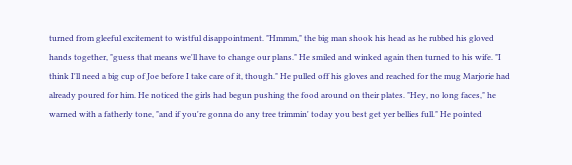turned from gleeful excitement to wistful disappointment. "Hmmm," the big man shook his head as he rubbed his gloved hands together, "guess that means we'll have to change our plans." He smiled and winked again then turned to his wife. "I think I'll need a big cup of Joe before I take care of it, though." He pulled off his gloves and reached for the mug Marjorie had already poured for him. He noticed the girls had begun pushing the food around on their plates. "Hey, no long faces," he warned with a fatherly tone, "and if you're gonna do any tree trimmin' today you best get yer bellies full." He pointed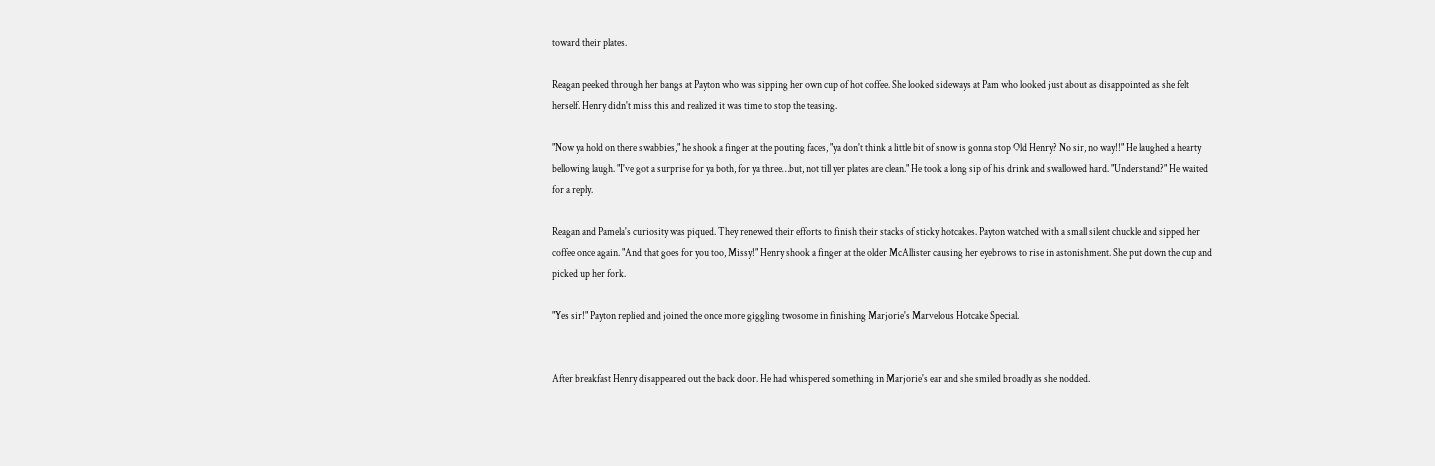toward their plates.

Reagan peeked through her bangs at Payton who was sipping her own cup of hot coffee. She looked sideways at Pam who looked just about as disappointed as she felt herself. Henry didn't miss this and realized it was time to stop the teasing.

"Now ya hold on there swabbies," he shook a finger at the pouting faces, "ya don't think a little bit of snow is gonna stop Old Henry? No sir, no way!!" He laughed a hearty bellowing laugh. "I've got a surprise for ya both, for ya three…but, not till yer plates are clean." He took a long sip of his drink and swallowed hard. "Understand?" He waited for a reply.

Reagan and Pamela's curiosity was piqued. They renewed their efforts to finish their stacks of sticky hotcakes. Payton watched with a small silent chuckle and sipped her coffee once again. "And that goes for you too, Missy!" Henry shook a finger at the older McAllister causing her eyebrows to rise in astonishment. She put down the cup and picked up her fork.

"Yes sir!" Payton replied and joined the once more giggling twosome in finishing Marjorie's Marvelous Hotcake Special.


After breakfast Henry disappeared out the back door. He had whispered something in Marjorie's ear and she smiled broadly as she nodded.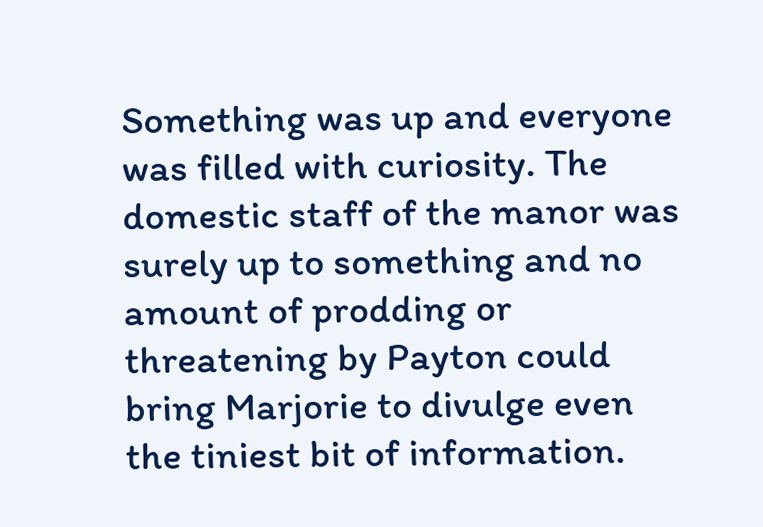Something was up and everyone was filled with curiosity. The domestic staff of the manor was surely up to something and no amount of prodding or threatening by Payton could bring Marjorie to divulge even the tiniest bit of information.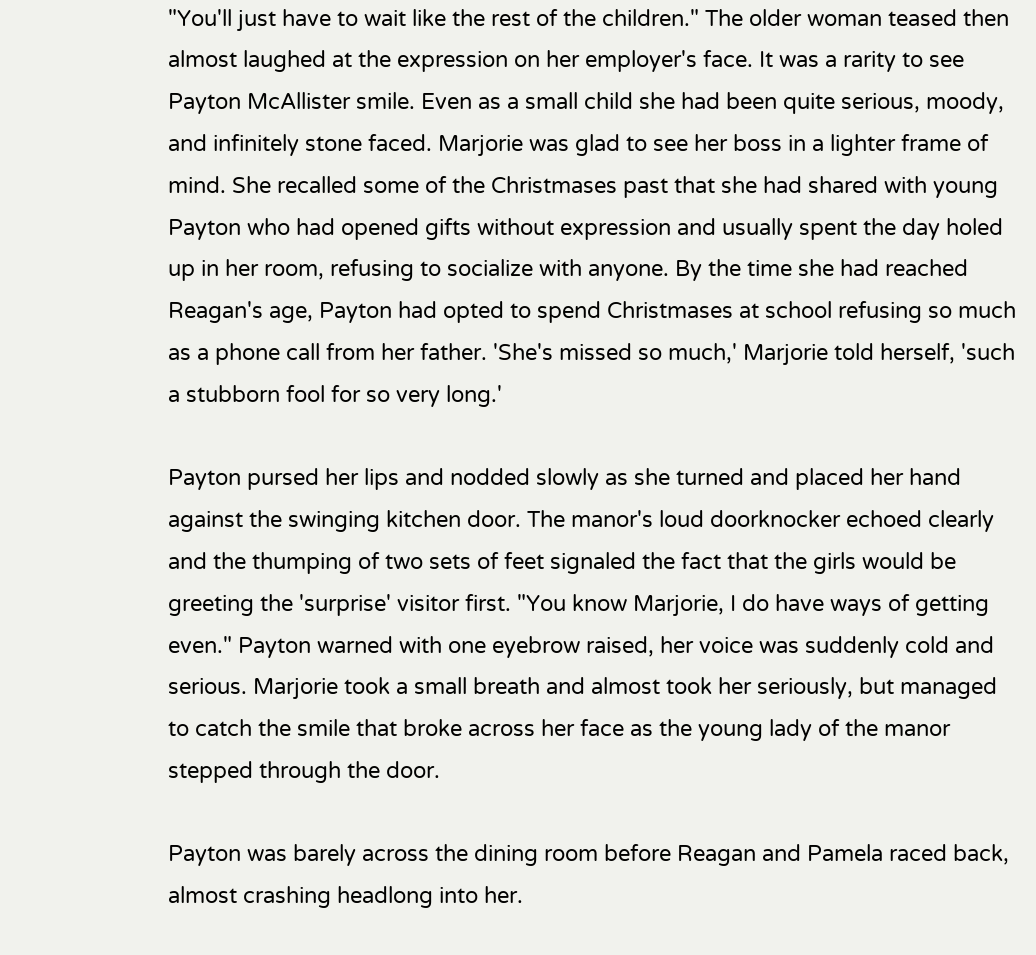"You'll just have to wait like the rest of the children." The older woman teased then almost laughed at the expression on her employer's face. It was a rarity to see Payton McAllister smile. Even as a small child she had been quite serious, moody, and infinitely stone faced. Marjorie was glad to see her boss in a lighter frame of mind. She recalled some of the Christmases past that she had shared with young Payton who had opened gifts without expression and usually spent the day holed up in her room, refusing to socialize with anyone. By the time she had reached Reagan's age, Payton had opted to spend Christmases at school refusing so much as a phone call from her father. 'She's missed so much,' Marjorie told herself, 'such a stubborn fool for so very long.'

Payton pursed her lips and nodded slowly as she turned and placed her hand against the swinging kitchen door. The manor's loud doorknocker echoed clearly and the thumping of two sets of feet signaled the fact that the girls would be greeting the 'surprise' visitor first. "You know Marjorie, I do have ways of getting even." Payton warned with one eyebrow raised, her voice was suddenly cold and serious. Marjorie took a small breath and almost took her seriously, but managed to catch the smile that broke across her face as the young lady of the manor stepped through the door.

Payton was barely across the dining room before Reagan and Pamela raced back, almost crashing headlong into her.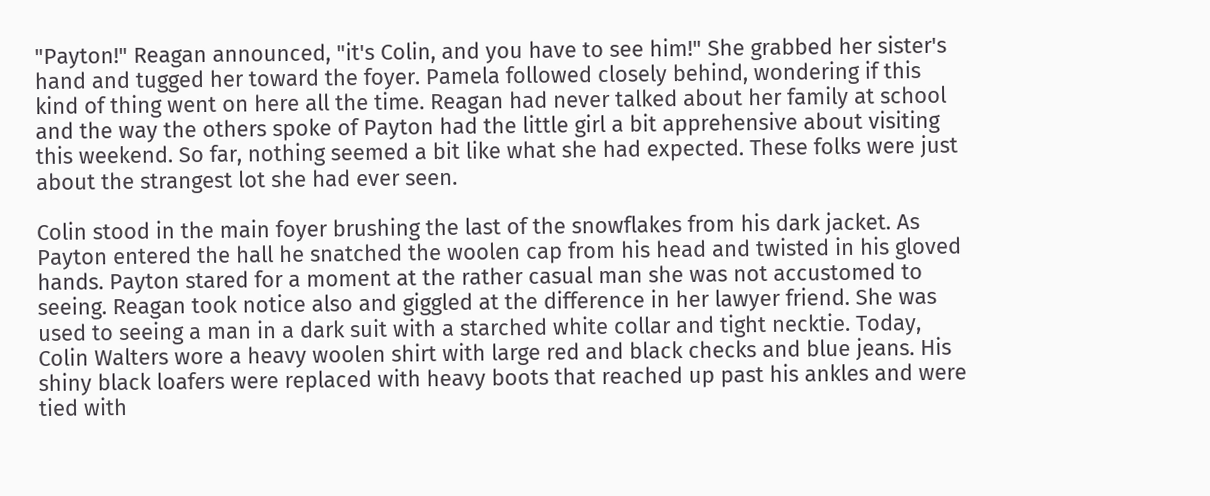"Payton!" Reagan announced, "it's Colin, and you have to see him!" She grabbed her sister's hand and tugged her toward the foyer. Pamela followed closely behind, wondering if this kind of thing went on here all the time. Reagan had never talked about her family at school and the way the others spoke of Payton had the little girl a bit apprehensive about visiting this weekend. So far, nothing seemed a bit like what she had expected. These folks were just about the strangest lot she had ever seen.

Colin stood in the main foyer brushing the last of the snowflakes from his dark jacket. As Payton entered the hall he snatched the woolen cap from his head and twisted in his gloved hands. Payton stared for a moment at the rather casual man she was not accustomed to seeing. Reagan took notice also and giggled at the difference in her lawyer friend. She was used to seeing a man in a dark suit with a starched white collar and tight necktie. Today, Colin Walters wore a heavy woolen shirt with large red and black checks and blue jeans. His shiny black loafers were replaced with heavy boots that reached up past his ankles and were tied with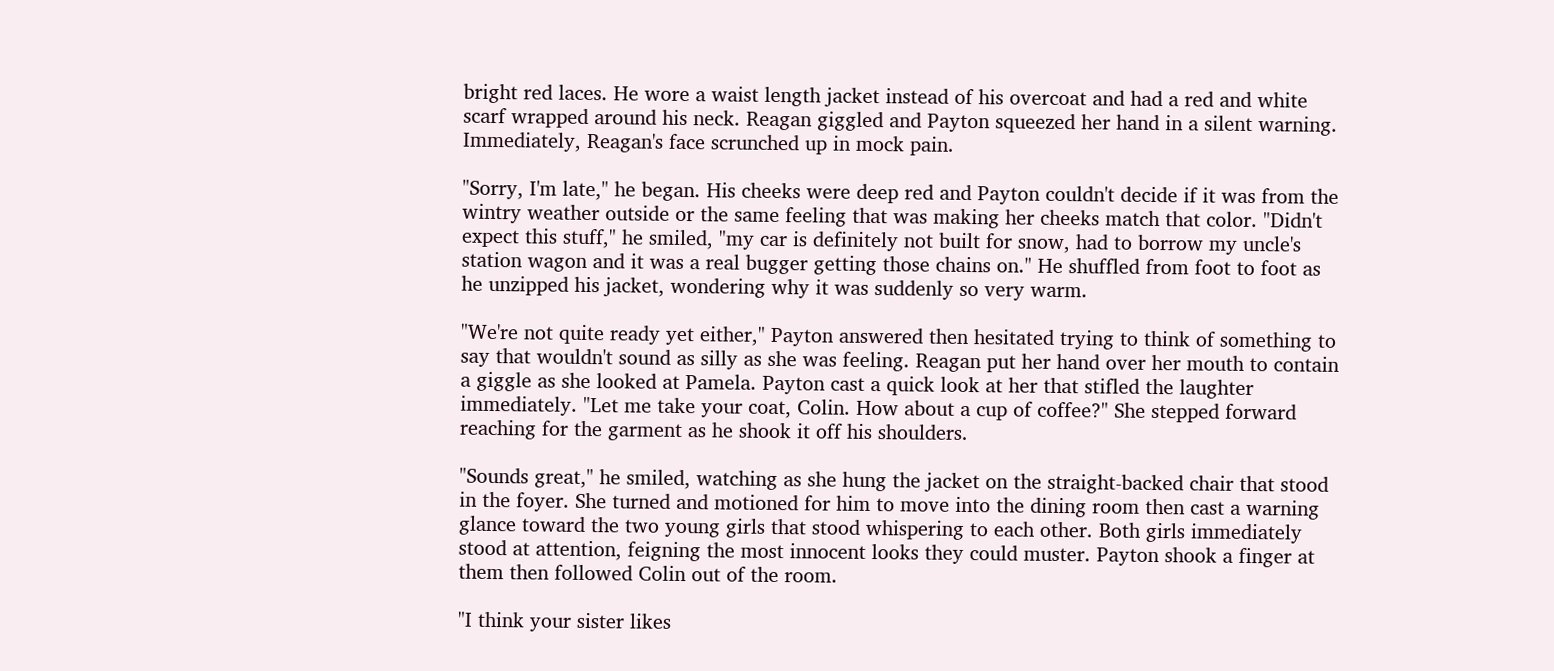bright red laces. He wore a waist length jacket instead of his overcoat and had a red and white scarf wrapped around his neck. Reagan giggled and Payton squeezed her hand in a silent warning. Immediately, Reagan's face scrunched up in mock pain.

"Sorry, I'm late," he began. His cheeks were deep red and Payton couldn't decide if it was from the wintry weather outside or the same feeling that was making her cheeks match that color. "Didn't expect this stuff," he smiled, "my car is definitely not built for snow, had to borrow my uncle's station wagon and it was a real bugger getting those chains on." He shuffled from foot to foot as he unzipped his jacket, wondering why it was suddenly so very warm.

"We're not quite ready yet either," Payton answered then hesitated trying to think of something to say that wouldn't sound as silly as she was feeling. Reagan put her hand over her mouth to contain a giggle as she looked at Pamela. Payton cast a quick look at her that stifled the laughter immediately. "Let me take your coat, Colin. How about a cup of coffee?" She stepped forward reaching for the garment as he shook it off his shoulders.

"Sounds great," he smiled, watching as she hung the jacket on the straight-backed chair that stood in the foyer. She turned and motioned for him to move into the dining room then cast a warning glance toward the two young girls that stood whispering to each other. Both girls immediately stood at attention, feigning the most innocent looks they could muster. Payton shook a finger at them then followed Colin out of the room.

"I think your sister likes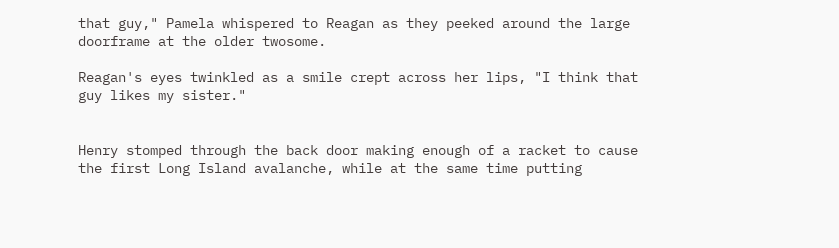that guy," Pamela whispered to Reagan as they peeked around the large doorframe at the older twosome.

Reagan's eyes twinkled as a smile crept across her lips, "I think that guy likes my sister."


Henry stomped through the back door making enough of a racket to cause the first Long Island avalanche, while at the same time putting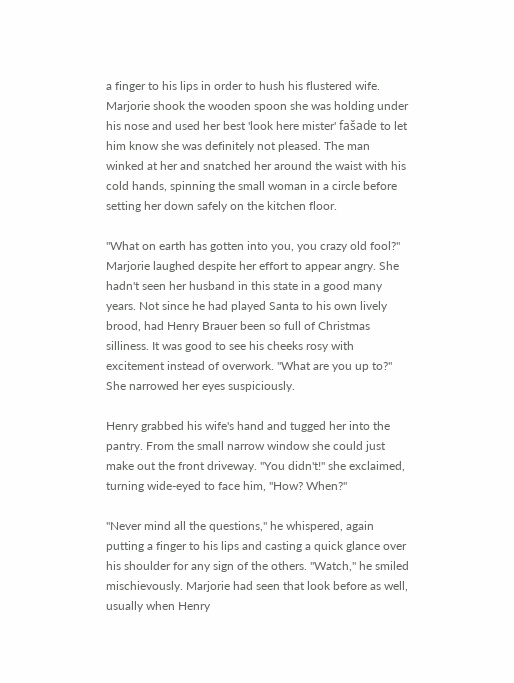a finger to his lips in order to hush his flustered wife. Marjorie shook the wooden spoon she was holding under his nose and used her best 'look here mister' fašade to let him know she was definitely not pleased. The man winked at her and snatched her around the waist with his cold hands, spinning the small woman in a circle before setting her down safely on the kitchen floor.

"What on earth has gotten into you, you crazy old fool?" Marjorie laughed despite her effort to appear angry. She hadn't seen her husband in this state in a good many years. Not since he had played Santa to his own lively brood, had Henry Brauer been so full of Christmas silliness. It was good to see his cheeks rosy with excitement instead of overwork. "What are you up to?" She narrowed her eyes suspiciously.

Henry grabbed his wife's hand and tugged her into the pantry. From the small narrow window she could just make out the front driveway. "You didn't!" she exclaimed, turning wide-eyed to face him, "How? When?"

"Never mind all the questions," he whispered, again putting a finger to his lips and casting a quick glance over his shoulder for any sign of the others. "Watch," he smiled mischievously. Marjorie had seen that look before as well, usually when Henry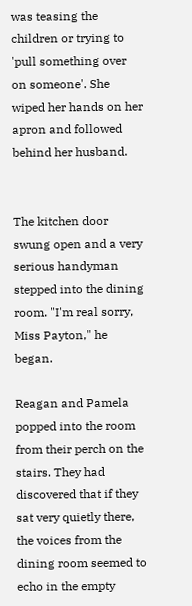was teasing the children or trying to 'pull something over on someone'. She wiped her hands on her apron and followed behind her husband.


The kitchen door swung open and a very serious handyman stepped into the dining room. "I'm real sorry, Miss Payton," he began.

Reagan and Pamela popped into the room from their perch on the stairs. They had discovered that if they sat very quietly there, the voices from the dining room seemed to echo in the empty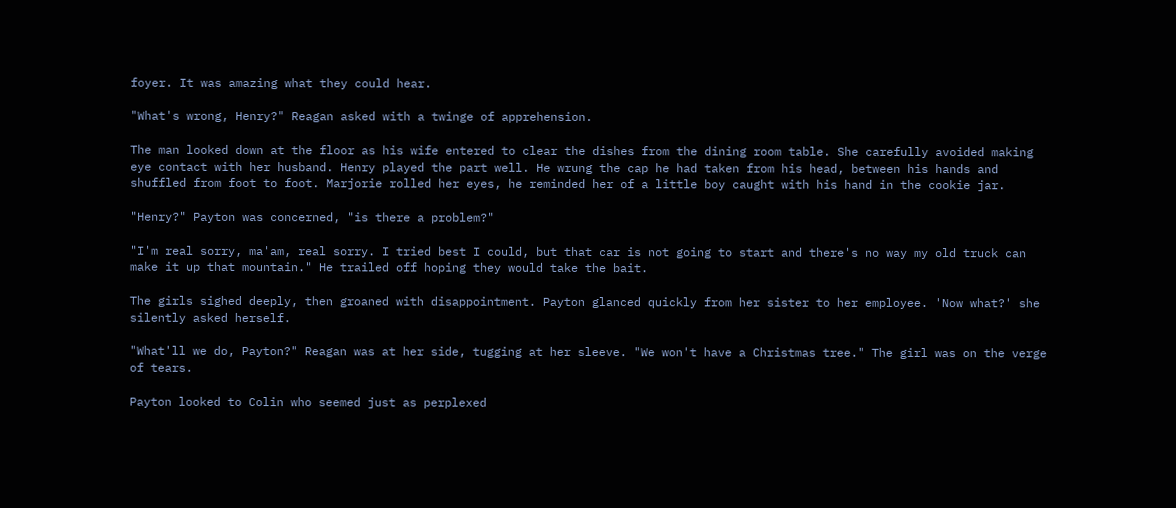foyer. It was amazing what they could hear.

"What's wrong, Henry?" Reagan asked with a twinge of apprehension.

The man looked down at the floor as his wife entered to clear the dishes from the dining room table. She carefully avoided making eye contact with her husband. Henry played the part well. He wrung the cap he had taken from his head, between his hands and shuffled from foot to foot. Marjorie rolled her eyes, he reminded her of a little boy caught with his hand in the cookie jar.

"Henry?" Payton was concerned, "is there a problem?"

"I'm real sorry, ma'am, real sorry. I tried best I could, but that car is not going to start and there's no way my old truck can make it up that mountain." He trailed off hoping they would take the bait.

The girls sighed deeply, then groaned with disappointment. Payton glanced quickly from her sister to her employee. 'Now what?' she silently asked herself.

"What'll we do, Payton?" Reagan was at her side, tugging at her sleeve. "We won't have a Christmas tree." The girl was on the verge of tears.

Payton looked to Colin who seemed just as perplexed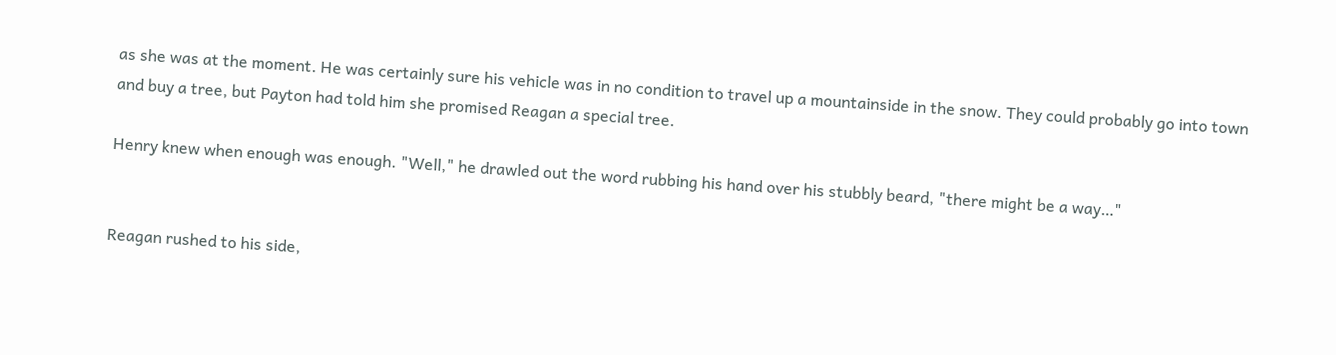as she was at the moment. He was certainly sure his vehicle was in no condition to travel up a mountainside in the snow. They could probably go into town and buy a tree, but Payton had told him she promised Reagan a special tree.

Henry knew when enough was enough. "Well," he drawled out the word rubbing his hand over his stubbly beard, "there might be a way…"


Reagan rushed to his side,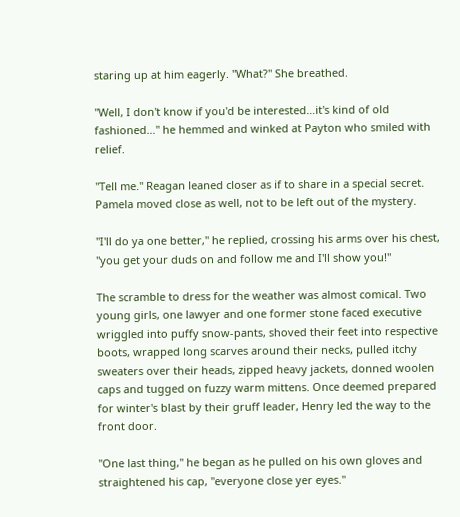staring up at him eagerly. "What?" She breathed.

"Well, I don't know if you'd be interested…it's kind of old fashioned…" he hemmed and winked at Payton who smiled with relief.

"Tell me." Reagan leaned closer as if to share in a special secret. Pamela moved close as well, not to be left out of the mystery.

"I'll do ya one better," he replied, crossing his arms over his chest, "you get your duds on and follow me and I'll show you!"

The scramble to dress for the weather was almost comical. Two young girls, one lawyer and one former stone faced executive wriggled into puffy snow-pants, shoved their feet into respective boots, wrapped long scarves around their necks, pulled itchy sweaters over their heads, zipped heavy jackets, donned woolen caps and tugged on fuzzy warm mittens. Once deemed prepared for winter's blast by their gruff leader, Henry led the way to the front door.

"One last thing," he began as he pulled on his own gloves and straightened his cap, "everyone close yer eyes."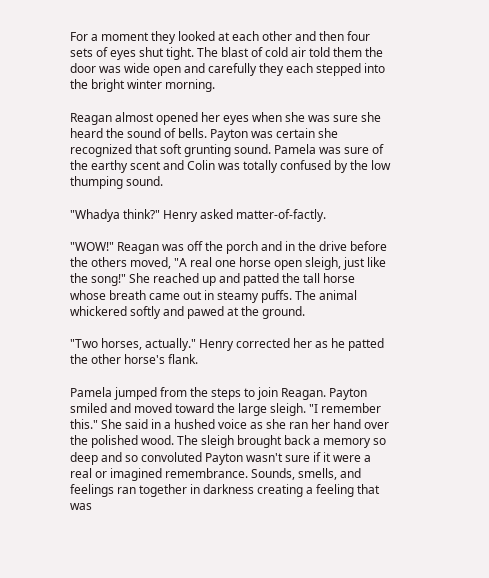For a moment they looked at each other and then four sets of eyes shut tight. The blast of cold air told them the door was wide open and carefully they each stepped into the bright winter morning.

Reagan almost opened her eyes when she was sure she heard the sound of bells. Payton was certain she recognized that soft grunting sound. Pamela was sure of the earthy scent and Colin was totally confused by the low thumping sound.

"Whadya think?" Henry asked matter-of-factly.

"WOW!" Reagan was off the porch and in the drive before the others moved, "A real one horse open sleigh, just like the song!" She reached up and patted the tall horse whose breath came out in steamy puffs. The animal whickered softly and pawed at the ground.

"Two horses, actually." Henry corrected her as he patted the other horse's flank.

Pamela jumped from the steps to join Reagan. Payton smiled and moved toward the large sleigh. "I remember this." She said in a hushed voice as she ran her hand over the polished wood. The sleigh brought back a memory so deep and so convoluted Payton wasn't sure if it were a real or imagined remembrance. Sounds, smells, and feelings ran together in darkness creating a feeling that was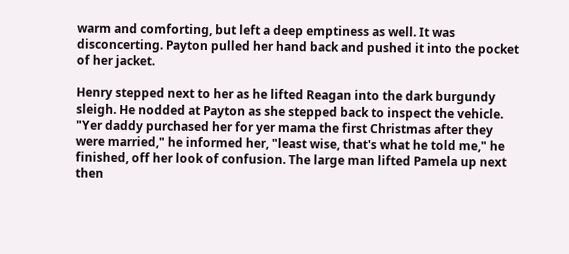warm and comforting, but left a deep emptiness as well. It was disconcerting. Payton pulled her hand back and pushed it into the pocket of her jacket.

Henry stepped next to her as he lifted Reagan into the dark burgundy sleigh. He nodded at Payton as she stepped back to inspect the vehicle. "Yer daddy purchased her for yer mama the first Christmas after they were married," he informed her, "least wise, that's what he told me," he finished, off her look of confusion. The large man lifted Pamela up next then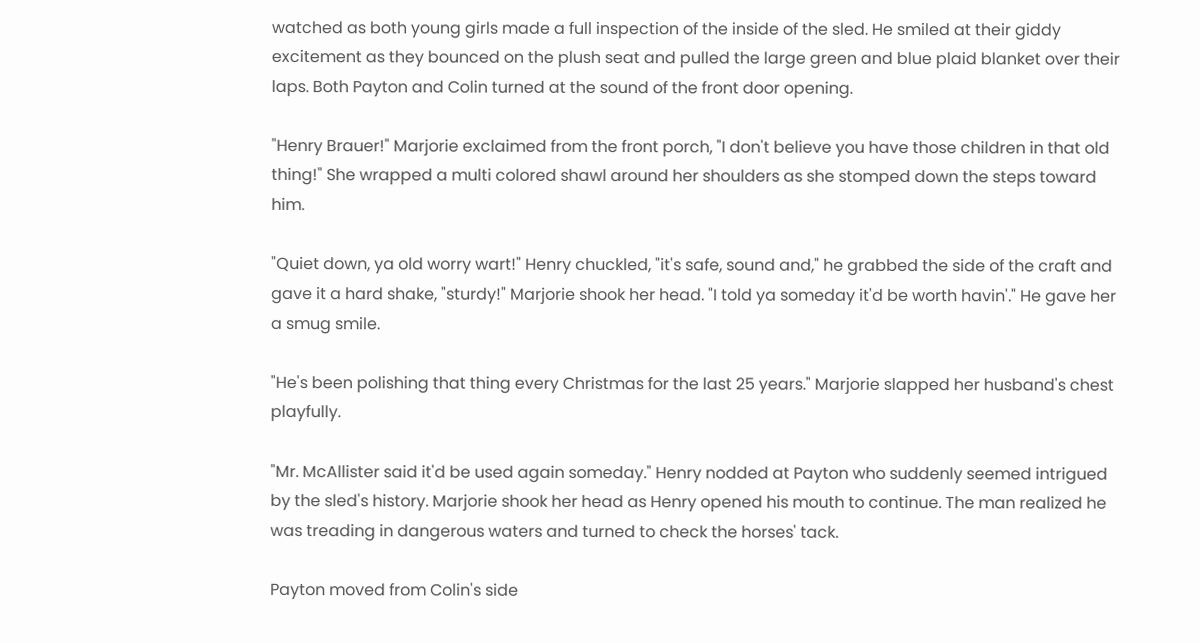watched as both young girls made a full inspection of the inside of the sled. He smiled at their giddy excitement as they bounced on the plush seat and pulled the large green and blue plaid blanket over their laps. Both Payton and Colin turned at the sound of the front door opening.

"Henry Brauer!" Marjorie exclaimed from the front porch, "I don't believe you have those children in that old thing!" She wrapped a multi colored shawl around her shoulders as she stomped down the steps toward him.

"Quiet down, ya old worry wart!" Henry chuckled, "it's safe, sound and," he grabbed the side of the craft and gave it a hard shake, "sturdy!" Marjorie shook her head. "I told ya someday it'd be worth havin'." He gave her a smug smile.

"He's been polishing that thing every Christmas for the last 25 years." Marjorie slapped her husband's chest playfully.

"Mr. McAllister said it'd be used again someday." Henry nodded at Payton who suddenly seemed intrigued by the sled's history. Marjorie shook her head as Henry opened his mouth to continue. The man realized he was treading in dangerous waters and turned to check the horses' tack.

Payton moved from Colin's side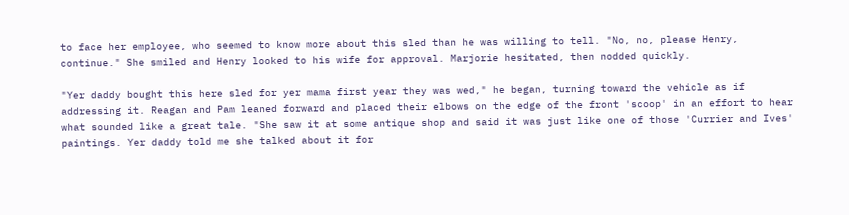to face her employee, who seemed to know more about this sled than he was willing to tell. "No, no, please Henry, continue." She smiled and Henry looked to his wife for approval. Marjorie hesitated, then nodded quickly.

"Yer daddy bought this here sled for yer mama first year they was wed," he began, turning toward the vehicle as if addressing it. Reagan and Pam leaned forward and placed their elbows on the edge of the front 'scoop' in an effort to hear what sounded like a great tale. "She saw it at some antique shop and said it was just like one of those 'Currier and Ives' paintings. Yer daddy told me she talked about it for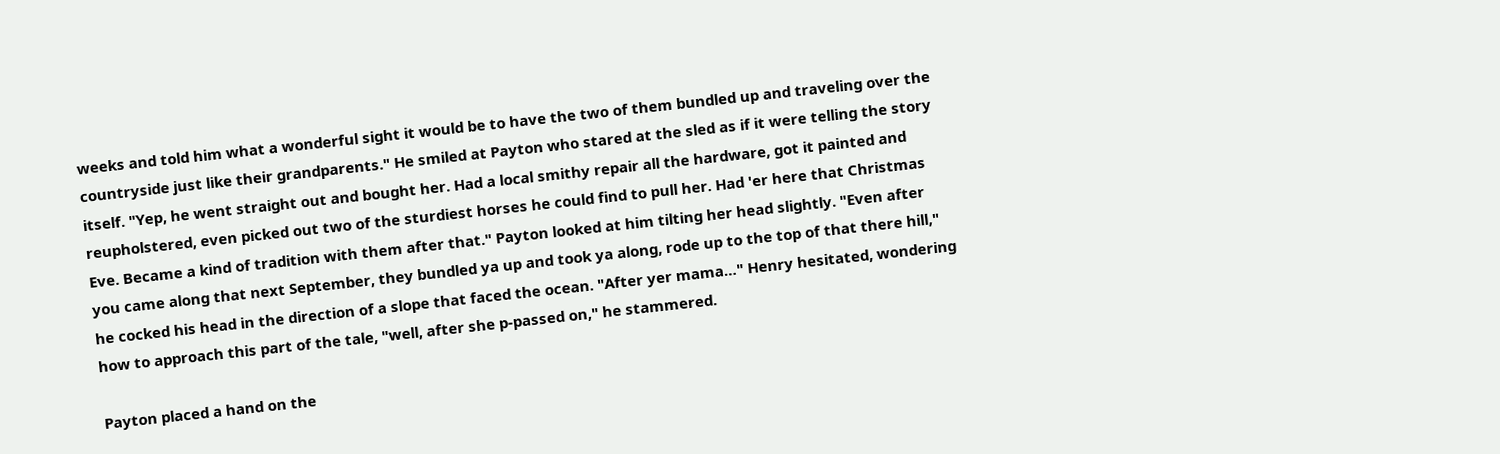weeks and told him what a wonderful sight it would be to have the two of them bundled up and traveling over the countryside just like their grandparents." He smiled at Payton who stared at the sled as if it were telling the story itself. "Yep, he went straight out and bought her. Had a local smithy repair all the hardware, got it painted and reupholstered, even picked out two of the sturdiest horses he could find to pull her. Had 'er here that Christmas Eve. Became a kind of tradition with them after that." Payton looked at him tilting her head slightly. "Even after you came along that next September, they bundled ya up and took ya along, rode up to the top of that there hill," he cocked his head in the direction of a slope that faced the ocean. "After yer mama…" Henry hesitated, wondering how to approach this part of the tale, "well, after she p-passed on," he stammered.

Payton placed a hand on the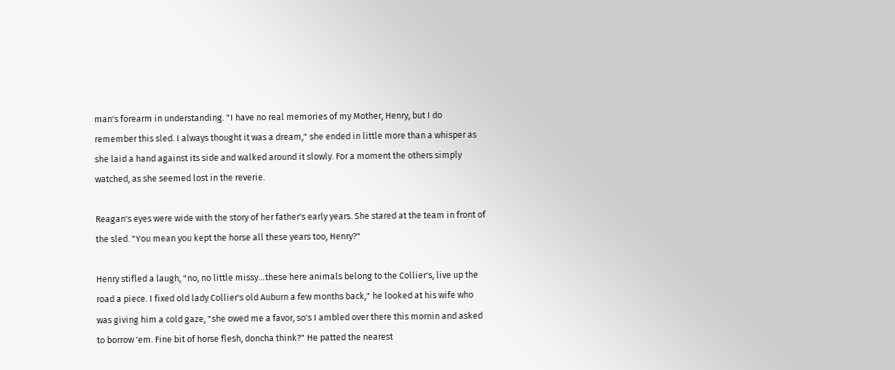man's forearm in understanding. "I have no real memories of my Mother, Henry, but I do remember this sled. I always thought it was a dream," she ended in little more than a whisper as she laid a hand against its side and walked around it slowly. For a moment the others simply watched, as she seemed lost in the reverie.

Reagan's eyes were wide with the story of her father's early years. She stared at the team in front of the sled. "You mean you kept the horse all these years too, Henry?"

Henry stifled a laugh, "no, no little missy…these here animals belong to the Collier's, live up the road a piece. I fixed old lady Collier's old Auburn a few months back," he looked at his wife who was giving him a cold gaze, "she owed me a favor, so's I ambled over there this mornin and asked to borrow 'em. Fine bit of horse flesh, doncha think?" He patted the nearest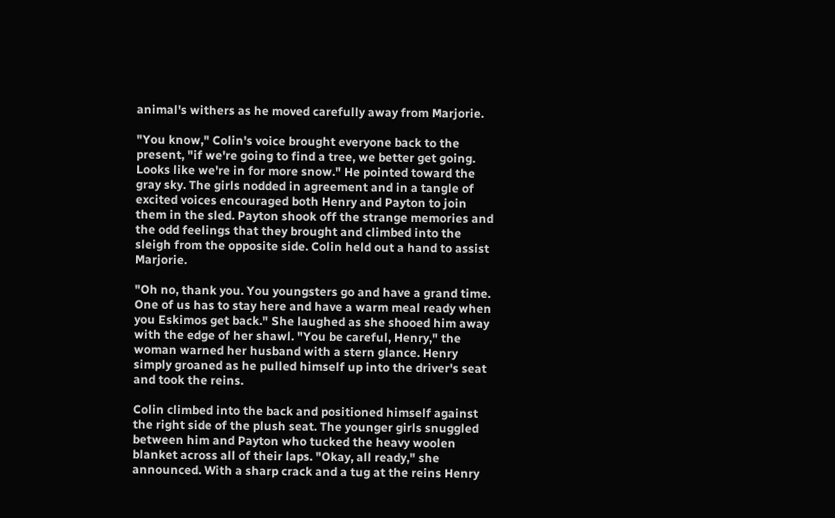animal's withers as he moved carefully away from Marjorie.

"You know," Colin's voice brought everyone back to the present, "if we're going to find a tree, we better get going. Looks like we're in for more snow." He pointed toward the gray sky. The girls nodded in agreement and in a tangle of excited voices encouraged both Henry and Payton to join them in the sled. Payton shook off the strange memories and the odd feelings that they brought and climbed into the sleigh from the opposite side. Colin held out a hand to assist Marjorie.

"Oh no, thank you. You youngsters go and have a grand time. One of us has to stay here and have a warm meal ready when you Eskimos get back." She laughed as she shooed him away with the edge of her shawl. "You be careful, Henry," the woman warned her husband with a stern glance. Henry simply groaned as he pulled himself up into the driver's seat and took the reins.

Colin climbed into the back and positioned himself against the right side of the plush seat. The younger girls snuggled between him and Payton who tucked the heavy woolen blanket across all of their laps. "Okay, all ready," she announced. With a sharp crack and a tug at the reins Henry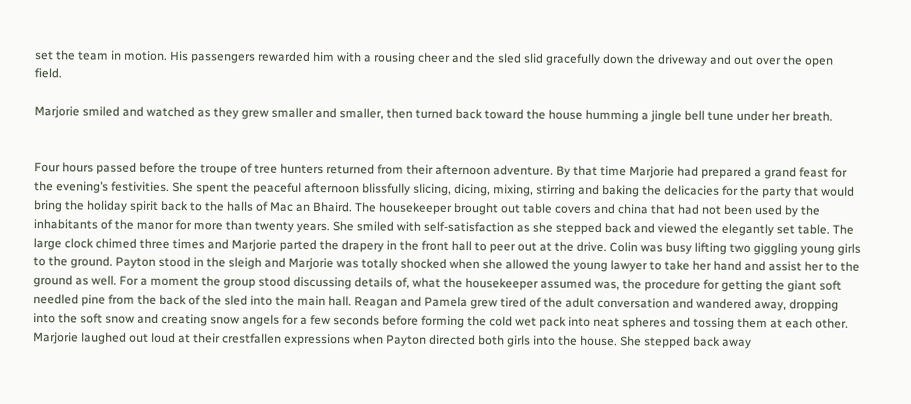set the team in motion. His passengers rewarded him with a rousing cheer and the sled slid gracefully down the driveway and out over the open field.

Marjorie smiled and watched as they grew smaller and smaller, then turned back toward the house humming a jingle bell tune under her breath.


Four hours passed before the troupe of tree hunters returned from their afternoon adventure. By that time Marjorie had prepared a grand feast for the evening’s festivities. She spent the peaceful afternoon blissfully slicing, dicing, mixing, stirring and baking the delicacies for the party that would bring the holiday spirit back to the halls of Mac an Bhaird. The housekeeper brought out table covers and china that had not been used by the inhabitants of the manor for more than twenty years. She smiled with self-satisfaction as she stepped back and viewed the elegantly set table. The large clock chimed three times and Marjorie parted the drapery in the front hall to peer out at the drive. Colin was busy lifting two giggling young girls to the ground. Payton stood in the sleigh and Marjorie was totally shocked when she allowed the young lawyer to take her hand and assist her to the ground as well. For a moment the group stood discussing details of, what the housekeeper assumed was, the procedure for getting the giant soft needled pine from the back of the sled into the main hall. Reagan and Pamela grew tired of the adult conversation and wandered away, dropping into the soft snow and creating snow angels for a few seconds before forming the cold wet pack into neat spheres and tossing them at each other. Marjorie laughed out loud at their crestfallen expressions when Payton directed both girls into the house. She stepped back away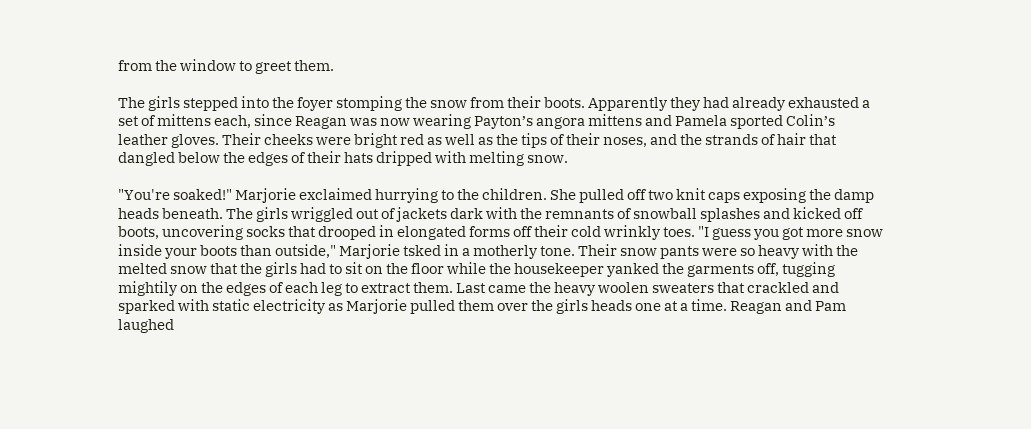from the window to greet them.

The girls stepped into the foyer stomping the snow from their boots. Apparently they had already exhausted a set of mittens each, since Reagan was now wearing Payton’s angora mittens and Pamela sported Colin’s leather gloves. Their cheeks were bright red as well as the tips of their noses, and the strands of hair that dangled below the edges of their hats dripped with melting snow.

"You're soaked!" Marjorie exclaimed hurrying to the children. She pulled off two knit caps exposing the damp heads beneath. The girls wriggled out of jackets dark with the remnants of snowball splashes and kicked off boots, uncovering socks that drooped in elongated forms off their cold wrinkly toes. "I guess you got more snow inside your boots than outside," Marjorie tsked in a motherly tone. Their snow pants were so heavy with the melted snow that the girls had to sit on the floor while the housekeeper yanked the garments off, tugging mightily on the edges of each leg to extract them. Last came the heavy woolen sweaters that crackled and sparked with static electricity as Marjorie pulled them over the girls heads one at a time. Reagan and Pam laughed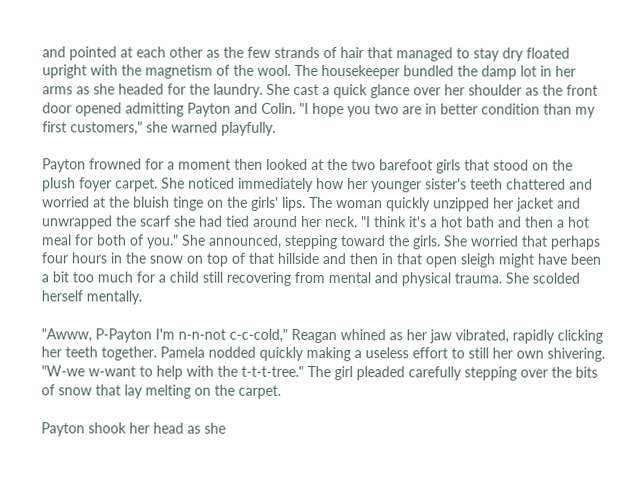and pointed at each other as the few strands of hair that managed to stay dry floated upright with the magnetism of the wool. The housekeeper bundled the damp lot in her arms as she headed for the laundry. She cast a quick glance over her shoulder as the front door opened admitting Payton and Colin. "I hope you two are in better condition than my first customers," she warned playfully.

Payton frowned for a moment then looked at the two barefoot girls that stood on the plush foyer carpet. She noticed immediately how her younger sister's teeth chattered and worried at the bluish tinge on the girls' lips. The woman quickly unzipped her jacket and unwrapped the scarf she had tied around her neck. "I think it's a hot bath and then a hot meal for both of you." She announced, stepping toward the girls. She worried that perhaps four hours in the snow on top of that hillside and then in that open sleigh might have been a bit too much for a child still recovering from mental and physical trauma. She scolded herself mentally.

"Awww, P-Payton I'm n-n-not c-c-cold," Reagan whined as her jaw vibrated, rapidly clicking her teeth together. Pamela nodded quickly making a useless effort to still her own shivering. "W-we w-want to help with the t-t-t-tree." The girl pleaded carefully stepping over the bits of snow that lay melting on the carpet.

Payton shook her head as she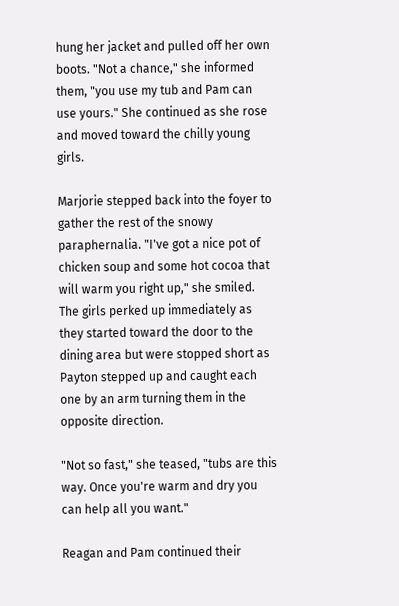hung her jacket and pulled off her own boots. "Not a chance," she informed them, "you use my tub and Pam can use yours." She continued as she rose and moved toward the chilly young girls.

Marjorie stepped back into the foyer to gather the rest of the snowy paraphernalia. "I've got a nice pot of chicken soup and some hot cocoa that will warm you right up," she smiled. The girls perked up immediately as they started toward the door to the dining area but were stopped short as Payton stepped up and caught each one by an arm turning them in the opposite direction.

"Not so fast," she teased, "tubs are this way. Once you're warm and dry you can help all you want."

Reagan and Pam continued their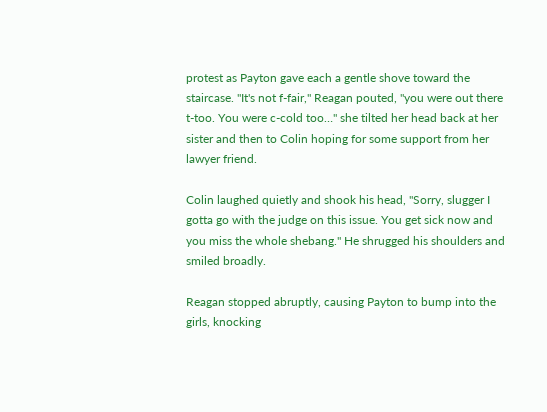protest as Payton gave each a gentle shove toward the staircase. "It's not f-fair," Reagan pouted, "you were out there t-too. You were c-cold too…" she tilted her head back at her sister and then to Colin hoping for some support from her lawyer friend.

Colin laughed quietly and shook his head, "Sorry, slugger I gotta go with the judge on this issue. You get sick now and you miss the whole shebang." He shrugged his shoulders and smiled broadly.

Reagan stopped abruptly, causing Payton to bump into the girls, knocking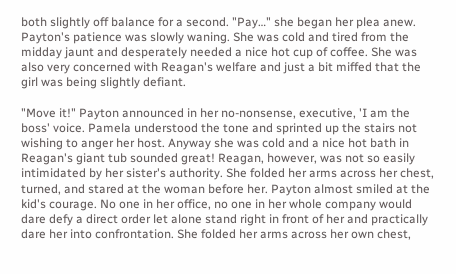both slightly off balance for a second. "Pay…" she began her plea anew. Payton's patience was slowly waning. She was cold and tired from the midday jaunt and desperately needed a nice hot cup of coffee. She was also very concerned with Reagan's welfare and just a bit miffed that the girl was being slightly defiant.

"Move it!" Payton announced in her no-nonsense, executive, 'I am the boss' voice. Pamela understood the tone and sprinted up the stairs not wishing to anger her host. Anyway she was cold and a nice hot bath in Reagan's giant tub sounded great! Reagan, however, was not so easily intimidated by her sister's authority. She folded her arms across her chest, turned, and stared at the woman before her. Payton almost smiled at the kid's courage. No one in her office, no one in her whole company would dare defy a direct order let alone stand right in front of her and practically dare her into confrontation. She folded her arms across her own chest,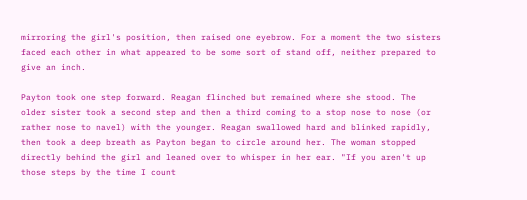mirroring the girl's position, then raised one eyebrow. For a moment the two sisters faced each other in what appeared to be some sort of stand off, neither prepared to give an inch.

Payton took one step forward. Reagan flinched but remained where she stood. The older sister took a second step and then a third coming to a stop nose to nose (or rather nose to navel) with the younger. Reagan swallowed hard and blinked rapidly, then took a deep breath as Payton began to circle around her. The woman stopped directly behind the girl and leaned over to whisper in her ear. "If you aren't up those steps by the time I count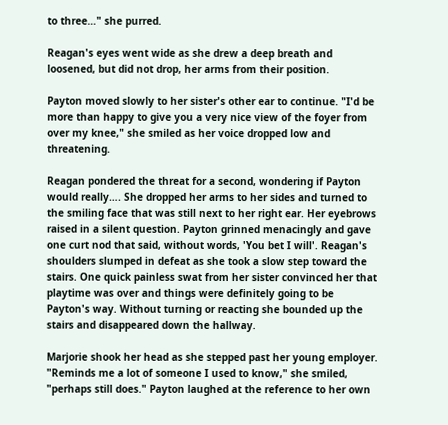to three…" she purred.

Reagan's eyes went wide as she drew a deep breath and loosened, but did not drop, her arms from their position.

Payton moved slowly to her sister's other ear to continue. "I'd be more than happy to give you a very nice view of the foyer from over my knee," she smiled as her voice dropped low and threatening.

Reagan pondered the threat for a second, wondering if Payton would really…. She dropped her arms to her sides and turned to the smiling face that was still next to her right ear. Her eyebrows raised in a silent question. Payton grinned menacingly and gave one curt nod that said, without words, 'You bet I will'. Reagan's shoulders slumped in defeat as she took a slow step toward the stairs. One quick painless swat from her sister convinced her that playtime was over and things were definitely going to be Payton's way. Without turning or reacting she bounded up the stairs and disappeared down the hallway.

Marjorie shook her head as she stepped past her young employer. "Reminds me a lot of someone I used to know," she smiled, "perhaps still does." Payton laughed at the reference to her own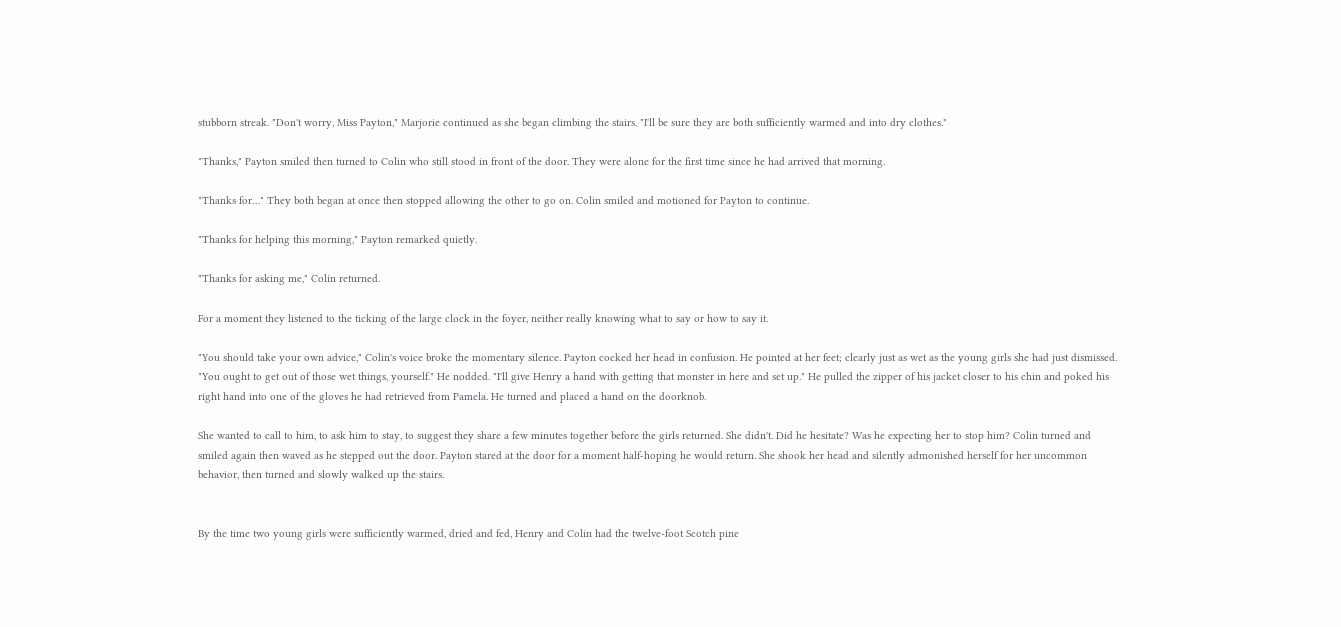stubborn streak. "Don't worry, Miss Payton," Marjorie continued as she began climbing the stairs. "I'll be sure they are both sufficiently warmed and into dry clothes."

"Thanks," Payton smiled then turned to Colin who still stood in front of the door. They were alone for the first time since he had arrived that morning.

"Thanks for…" They both began at once then stopped allowing the other to go on. Colin smiled and motioned for Payton to continue.

"Thanks for helping this morning," Payton remarked quietly.

"Thanks for asking me," Colin returned.

For a moment they listened to the ticking of the large clock in the foyer, neither really knowing what to say or how to say it.

"You should take your own advice," Colin's voice broke the momentary silence. Payton cocked her head in confusion. He pointed at her feet; clearly just as wet as the young girls she had just dismissed. "You ought to get out of those wet things, yourself." He nodded. "I'll give Henry a hand with getting that monster in here and set up." He pulled the zipper of his jacket closer to his chin and poked his right hand into one of the gloves he had retrieved from Pamela. He turned and placed a hand on the doorknob.

She wanted to call to him, to ask him to stay, to suggest they share a few minutes together before the girls returned. She didn't. Did he hesitate? Was he expecting her to stop him? Colin turned and smiled again then waved as he stepped out the door. Payton stared at the door for a moment half-hoping he would return. She shook her head and silently admonished herself for her uncommon behavior, then turned and slowly walked up the stairs.


By the time two young girls were sufficiently warmed, dried and fed, Henry and Colin had the twelve-foot Scotch pine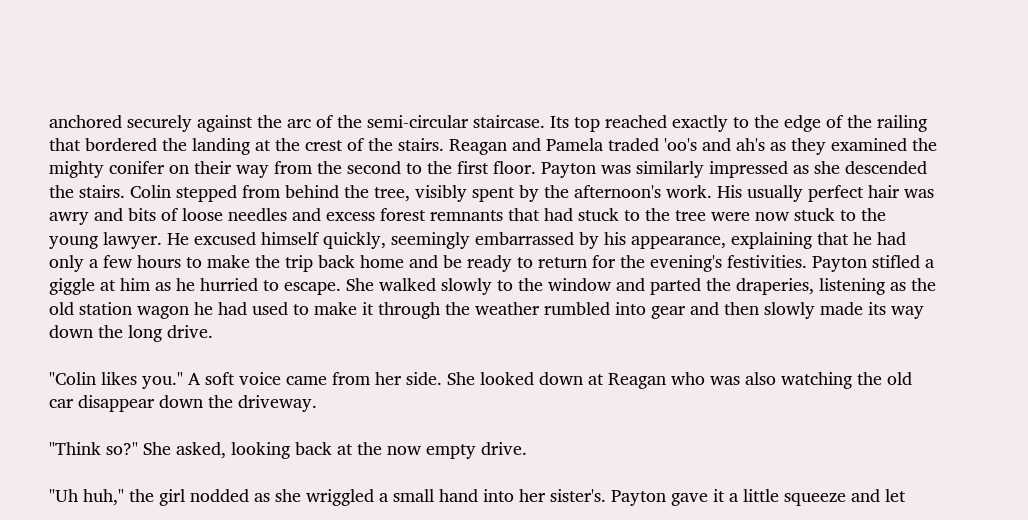anchored securely against the arc of the semi-circular staircase. Its top reached exactly to the edge of the railing that bordered the landing at the crest of the stairs. Reagan and Pamela traded 'oo's and ah's as they examined the mighty conifer on their way from the second to the first floor. Payton was similarly impressed as she descended the stairs. Colin stepped from behind the tree, visibly spent by the afternoon's work. His usually perfect hair was awry and bits of loose needles and excess forest remnants that had stuck to the tree were now stuck to the young lawyer. He excused himself quickly, seemingly embarrassed by his appearance, explaining that he had only a few hours to make the trip back home and be ready to return for the evening's festivities. Payton stifled a giggle at him as he hurried to escape. She walked slowly to the window and parted the draperies, listening as the old station wagon he had used to make it through the weather rumbled into gear and then slowly made its way down the long drive.

"Colin likes you." A soft voice came from her side. She looked down at Reagan who was also watching the old car disappear down the driveway.

"Think so?" She asked, looking back at the now empty drive.

"Uh huh," the girl nodded as she wriggled a small hand into her sister's. Payton gave it a little squeeze and let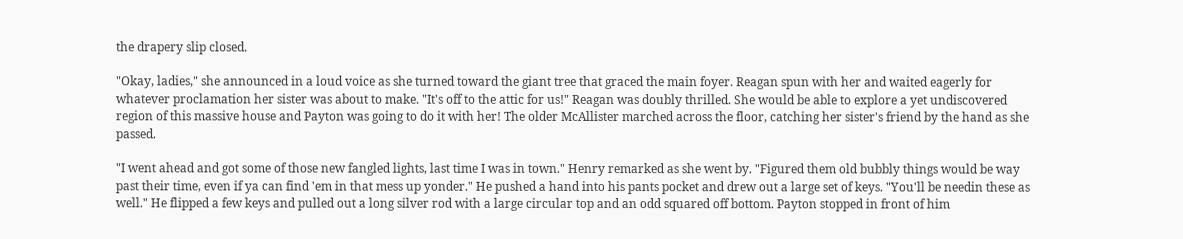the drapery slip closed.

"Okay, ladies," she announced in a loud voice as she turned toward the giant tree that graced the main foyer. Reagan spun with her and waited eagerly for whatever proclamation her sister was about to make. "It's off to the attic for us!" Reagan was doubly thrilled. She would be able to explore a yet undiscovered region of this massive house and Payton was going to do it with her! The older McAllister marched across the floor, catching her sister's friend by the hand as she passed.

"I went ahead and got some of those new fangled lights, last time I was in town." Henry remarked as she went by. "Figured them old bubbly things would be way past their time, even if ya can find 'em in that mess up yonder." He pushed a hand into his pants pocket and drew out a large set of keys. "You'll be needin these as well." He flipped a few keys and pulled out a long silver rod with a large circular top and an odd squared off bottom. Payton stopped in front of him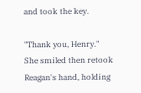and took the key.

"Thank you, Henry." She smiled then retook Reagan's hand, holding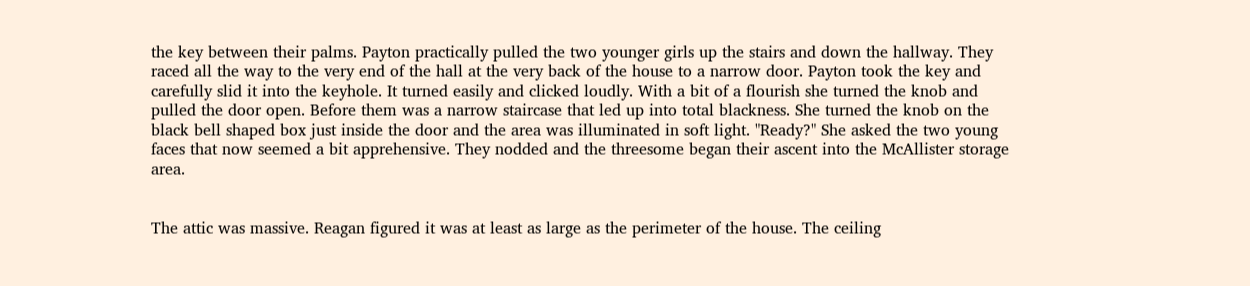the key between their palms. Payton practically pulled the two younger girls up the stairs and down the hallway. They raced all the way to the very end of the hall at the very back of the house to a narrow door. Payton took the key and carefully slid it into the keyhole. It turned easily and clicked loudly. With a bit of a flourish she turned the knob and pulled the door open. Before them was a narrow staircase that led up into total blackness. She turned the knob on the black bell shaped box just inside the door and the area was illuminated in soft light. "Ready?" She asked the two young faces that now seemed a bit apprehensive. They nodded and the threesome began their ascent into the McAllister storage area.


The attic was massive. Reagan figured it was at least as large as the perimeter of the house. The ceiling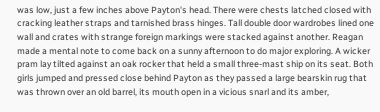was low, just a few inches above Payton's head. There were chests latched closed with cracking leather straps and tarnished brass hinges. Tall double door wardrobes lined one wall and crates with strange foreign markings were stacked against another. Reagan made a mental note to come back on a sunny afternoon to do major exploring. A wicker pram lay tilted against an oak rocker that held a small three-mast ship on its seat. Both girls jumped and pressed close behind Payton as they passed a large bearskin rug that was thrown over an old barrel, its mouth open in a vicious snarl and its amber,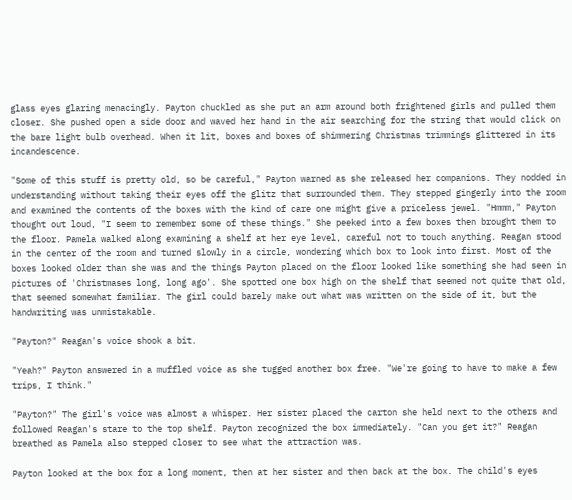glass eyes glaring menacingly. Payton chuckled as she put an arm around both frightened girls and pulled them closer. She pushed open a side door and waved her hand in the air searching for the string that would click on the bare light bulb overhead. When it lit, boxes and boxes of shimmering Christmas trimmings glittered in its incandescence.

"Some of this stuff is pretty old, so be careful," Payton warned as she released her companions. They nodded in understanding without taking their eyes off the glitz that surrounded them. They stepped gingerly into the room and examined the contents of the boxes with the kind of care one might give a priceless jewel. "Hmmm," Payton thought out loud, "I seem to remember some of these things." She peeked into a few boxes then brought them to the floor. Pamela walked along examining a shelf at her eye level, careful not to touch anything. Reagan stood in the center of the room and turned slowly in a circle, wondering which box to look into first. Most of the boxes looked older than she was and the things Payton placed on the floor looked like something she had seen in pictures of 'Christmases long, long ago'. She spotted one box high on the shelf that seemed not quite that old, that seemed somewhat familiar. The girl could barely make out what was written on the side of it, but the handwriting was unmistakable.

"Payton?" Reagan's voice shook a bit.

"Yeah?" Payton answered in a muffled voice as she tugged another box free. "We're going to have to make a few trips, I think."

"Payton?" The girl's voice was almost a whisper. Her sister placed the carton she held next to the others and followed Reagan's stare to the top shelf. Payton recognized the box immediately. "Can you get it?" Reagan breathed as Pamela also stepped closer to see what the attraction was.

Payton looked at the box for a long moment, then at her sister and then back at the box. The child's eyes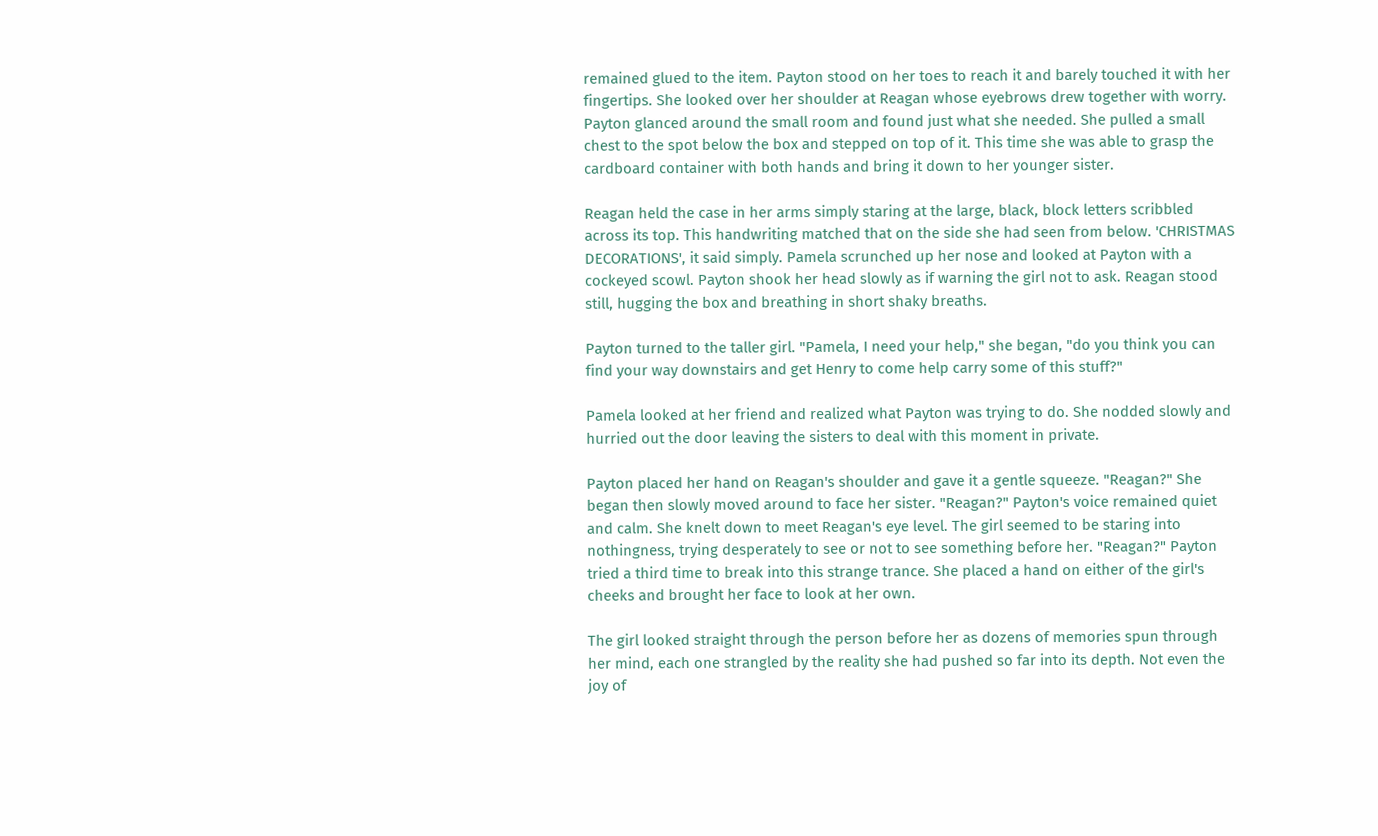remained glued to the item. Payton stood on her toes to reach it and barely touched it with her fingertips. She looked over her shoulder at Reagan whose eyebrows drew together with worry. Payton glanced around the small room and found just what she needed. She pulled a small chest to the spot below the box and stepped on top of it. This time she was able to grasp the cardboard container with both hands and bring it down to her younger sister.

Reagan held the case in her arms simply staring at the large, black, block letters scribbled across its top. This handwriting matched that on the side she had seen from below. 'CHRISTMAS DECORATIONS', it said simply. Pamela scrunched up her nose and looked at Payton with a cockeyed scowl. Payton shook her head slowly as if warning the girl not to ask. Reagan stood still, hugging the box and breathing in short shaky breaths.

Payton turned to the taller girl. "Pamela, I need your help," she began, "do you think you can find your way downstairs and get Henry to come help carry some of this stuff?"

Pamela looked at her friend and realized what Payton was trying to do. She nodded slowly and hurried out the door leaving the sisters to deal with this moment in private.

Payton placed her hand on Reagan's shoulder and gave it a gentle squeeze. "Reagan?" She began then slowly moved around to face her sister. "Reagan?" Payton's voice remained quiet and calm. She knelt down to meet Reagan's eye level. The girl seemed to be staring into nothingness, trying desperately to see or not to see something before her. "Reagan?" Payton tried a third time to break into this strange trance. She placed a hand on either of the girl's cheeks and brought her face to look at her own.

The girl looked straight through the person before her as dozens of memories spun through her mind, each one strangled by the reality she had pushed so far into its depth. Not even the joy of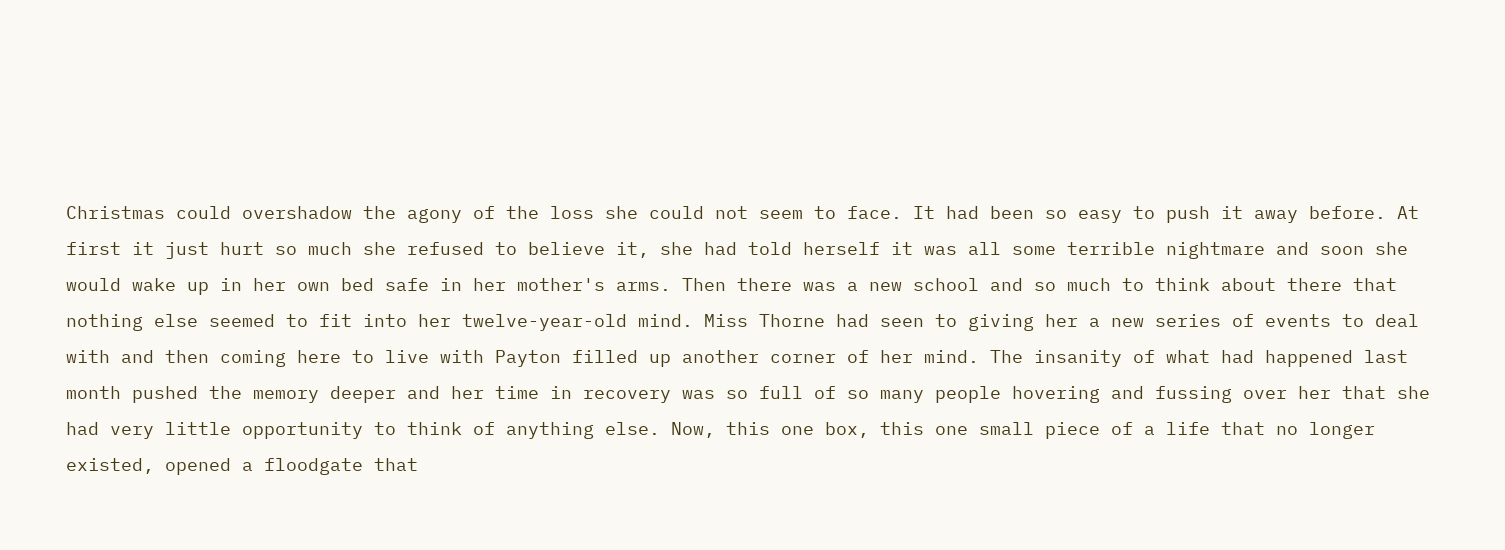Christmas could overshadow the agony of the loss she could not seem to face. It had been so easy to push it away before. At first it just hurt so much she refused to believe it, she had told herself it was all some terrible nightmare and soon she would wake up in her own bed safe in her mother's arms. Then there was a new school and so much to think about there that nothing else seemed to fit into her twelve-year-old mind. Miss Thorne had seen to giving her a new series of events to deal with and then coming here to live with Payton filled up another corner of her mind. The insanity of what had happened last month pushed the memory deeper and her time in recovery was so full of so many people hovering and fussing over her that she had very little opportunity to think of anything else. Now, this one box, this one small piece of a life that no longer existed, opened a floodgate that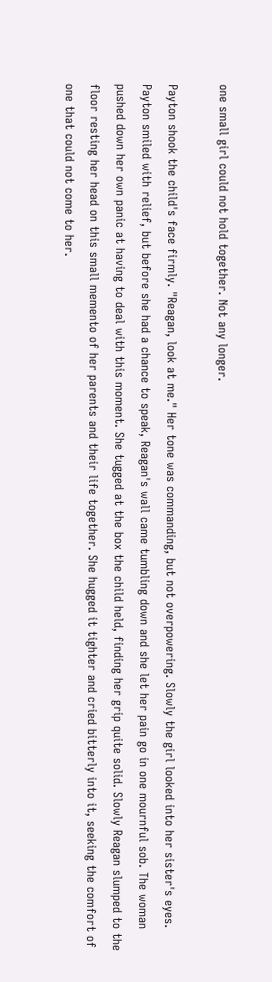one small girl could not hold together. Not any longer.

Payton shook the child's face firmly. "Reagan, look at me." Her tone was commanding, but not overpowering. Slowly the girl looked into her sister's eyes. Payton smiled with relief, but before she had a chance to speak, Reagan's wall came tumbling down and she let her pain go in one mournful sob. The woman pushed down her own panic at having to deal with this moment. She tugged at the box the child held, finding her grip quite solid. Slowly Reagan slumped to the floor resting her head on this small memento of her parents and their life together. She hugged it tighter and cried bitterly into it, seeking the comfort of one that could not come to her.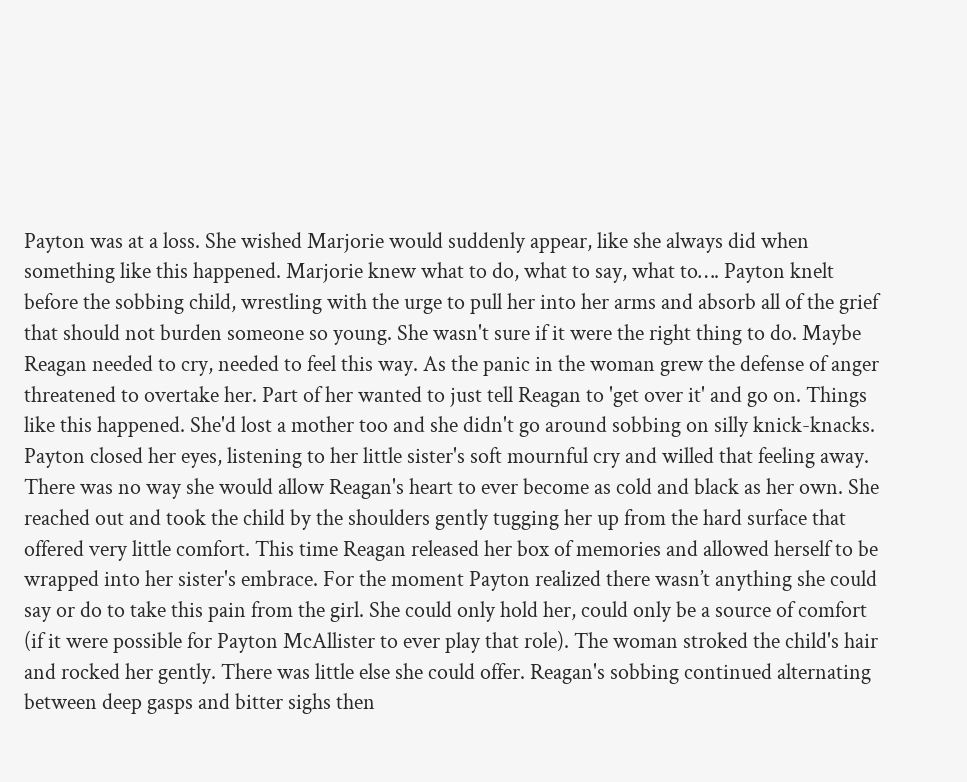Payton was at a loss. She wished Marjorie would suddenly appear, like she always did when something like this happened. Marjorie knew what to do, what to say, what to…. Payton knelt before the sobbing child, wrestling with the urge to pull her into her arms and absorb all of the grief that should not burden someone so young. She wasn't sure if it were the right thing to do. Maybe Reagan needed to cry, needed to feel this way. As the panic in the woman grew the defense of anger threatened to overtake her. Part of her wanted to just tell Reagan to 'get over it' and go on. Things like this happened. She'd lost a mother too and she didn't go around sobbing on silly knick-knacks. Payton closed her eyes, listening to her little sister's soft mournful cry and willed that feeling away. There was no way she would allow Reagan's heart to ever become as cold and black as her own. She reached out and took the child by the shoulders gently tugging her up from the hard surface that offered very little comfort. This time Reagan released her box of memories and allowed herself to be wrapped into her sister's embrace. For the moment Payton realized there wasn’t anything she could say or do to take this pain from the girl. She could only hold her, could only be a source of comfort (if it were possible for Payton McAllister to ever play that role). The woman stroked the child's hair and rocked her gently. There was little else she could offer. Reagan's sobbing continued alternating between deep gasps and bitter sighs then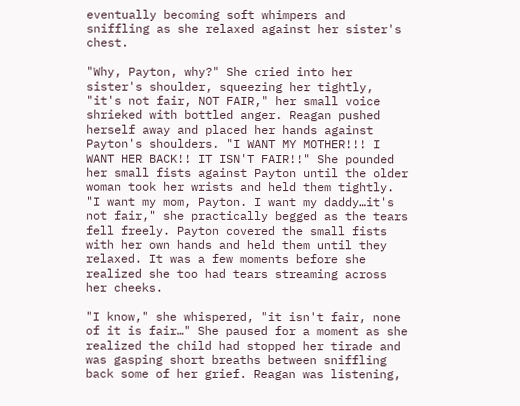eventually becoming soft whimpers and sniffling as she relaxed against her sister's chest.

"Why, Payton, why?" She cried into her sister's shoulder, squeezing her tightly, "it's not fair, NOT FAIR," her small voice shrieked with bottled anger. Reagan pushed herself away and placed her hands against Payton's shoulders. "I WANT MY MOTHER!!! I WANT HER BACK!! IT ISN'T FAIR!!" She pounded her small fists against Payton until the older woman took her wrists and held them tightly. "I want my mom, Payton. I want my daddy…it's not fair," she practically begged as the tears fell freely. Payton covered the small fists with her own hands and held them until they relaxed. It was a few moments before she realized she too had tears streaming across her cheeks.

"I know," she whispered, "it isn't fair, none of it is fair…" She paused for a moment as she realized the child had stopped her tirade and was gasping short breaths between sniffling back some of her grief. Reagan was listening,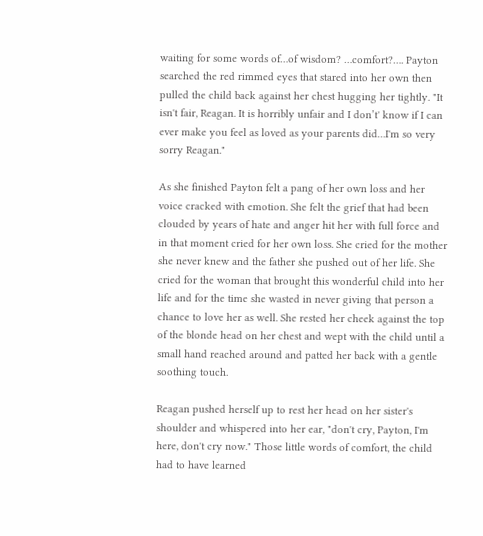waiting for some words of…of wisdom? …comfort?…. Payton searched the red rimmed eyes that stared into her own then pulled the child back against her chest hugging her tightly. "It isn't fair, Reagan. It is horribly unfair and I don’t' know if I can ever make you feel as loved as your parents did…I'm so very sorry Reagan."

As she finished Payton felt a pang of her own loss and her voice cracked with emotion. She felt the grief that had been clouded by years of hate and anger hit her with full force and in that moment cried for her own loss. She cried for the mother she never knew and the father she pushed out of her life. She cried for the woman that brought this wonderful child into her life and for the time she wasted in never giving that person a chance to love her as well. She rested her cheek against the top of the blonde head on her chest and wept with the child until a small hand reached around and patted her back with a gentle soothing touch.

Reagan pushed herself up to rest her head on her sister's shoulder and whispered into her ear, "don't cry, Payton, I'm here, don't cry now." Those little words of comfort, the child had to have learned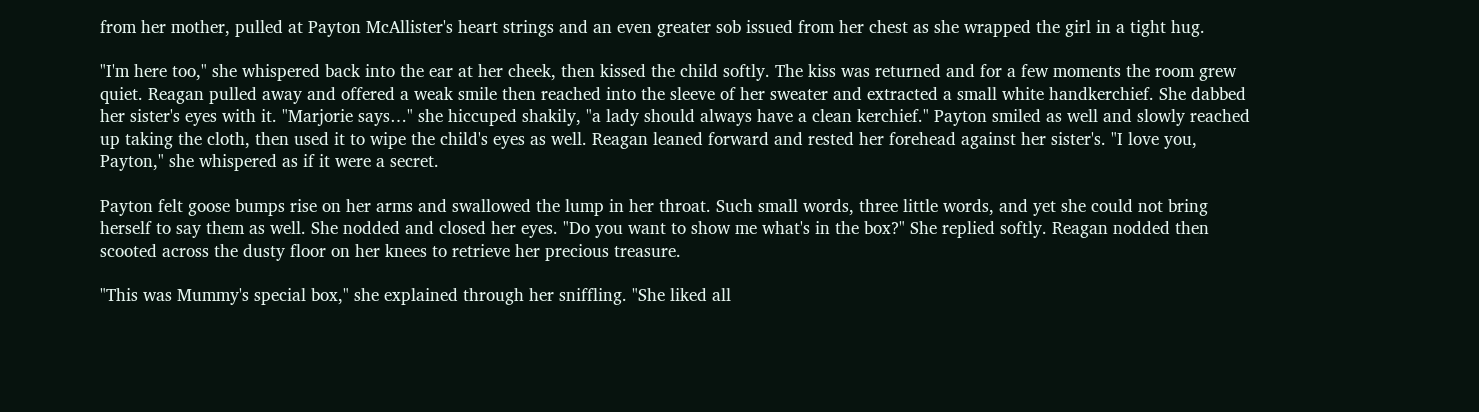from her mother, pulled at Payton McAllister's heart strings and an even greater sob issued from her chest as she wrapped the girl in a tight hug.

"I'm here too," she whispered back into the ear at her cheek, then kissed the child softly. The kiss was returned and for a few moments the room grew quiet. Reagan pulled away and offered a weak smile then reached into the sleeve of her sweater and extracted a small white handkerchief. She dabbed her sister's eyes with it. "Marjorie says…" she hiccuped shakily, "a lady should always have a clean kerchief." Payton smiled as well and slowly reached up taking the cloth, then used it to wipe the child's eyes as well. Reagan leaned forward and rested her forehead against her sister's. "I love you, Payton," she whispered as if it were a secret.

Payton felt goose bumps rise on her arms and swallowed the lump in her throat. Such small words, three little words, and yet she could not bring herself to say them as well. She nodded and closed her eyes. "Do you want to show me what's in the box?" She replied softly. Reagan nodded then scooted across the dusty floor on her knees to retrieve her precious treasure.

"This was Mummy's special box," she explained through her sniffling. "She liked all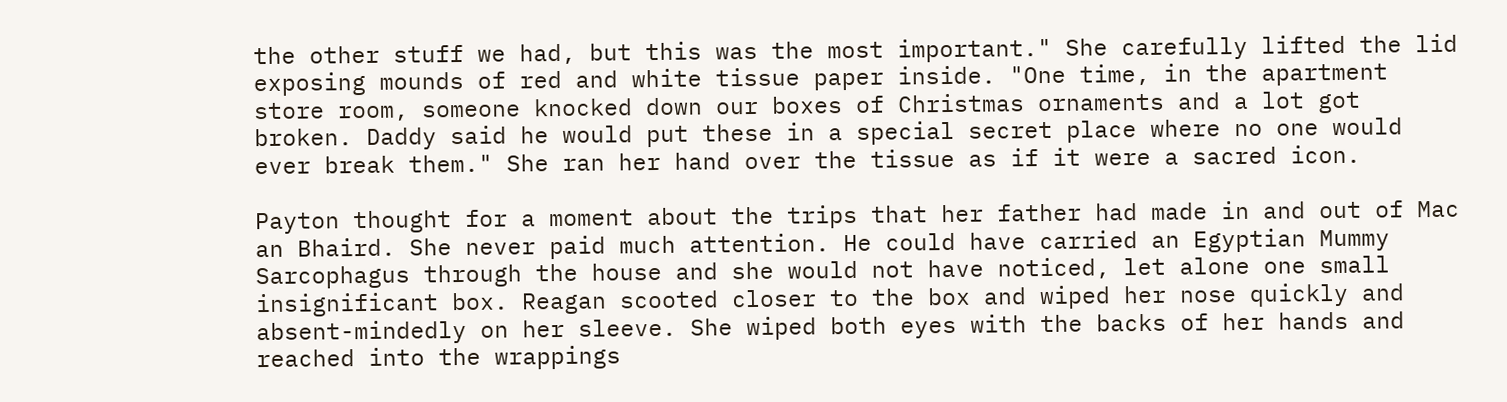the other stuff we had, but this was the most important." She carefully lifted the lid exposing mounds of red and white tissue paper inside. "One time, in the apartment store room, someone knocked down our boxes of Christmas ornaments and a lot got broken. Daddy said he would put these in a special secret place where no one would ever break them." She ran her hand over the tissue as if it were a sacred icon.

Payton thought for a moment about the trips that her father had made in and out of Mac an Bhaird. She never paid much attention. He could have carried an Egyptian Mummy Sarcophagus through the house and she would not have noticed, let alone one small insignificant box. Reagan scooted closer to the box and wiped her nose quickly and absent-mindedly on her sleeve. She wiped both eyes with the backs of her hands and reached into the wrappings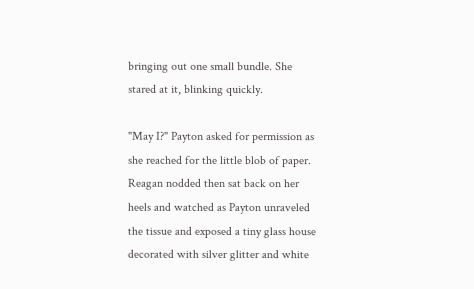bringing out one small bundle. She stared at it, blinking quickly.

"May I?" Payton asked for permission as she reached for the little blob of paper. Reagan nodded then sat back on her heels and watched as Payton unraveled the tissue and exposed a tiny glass house decorated with silver glitter and white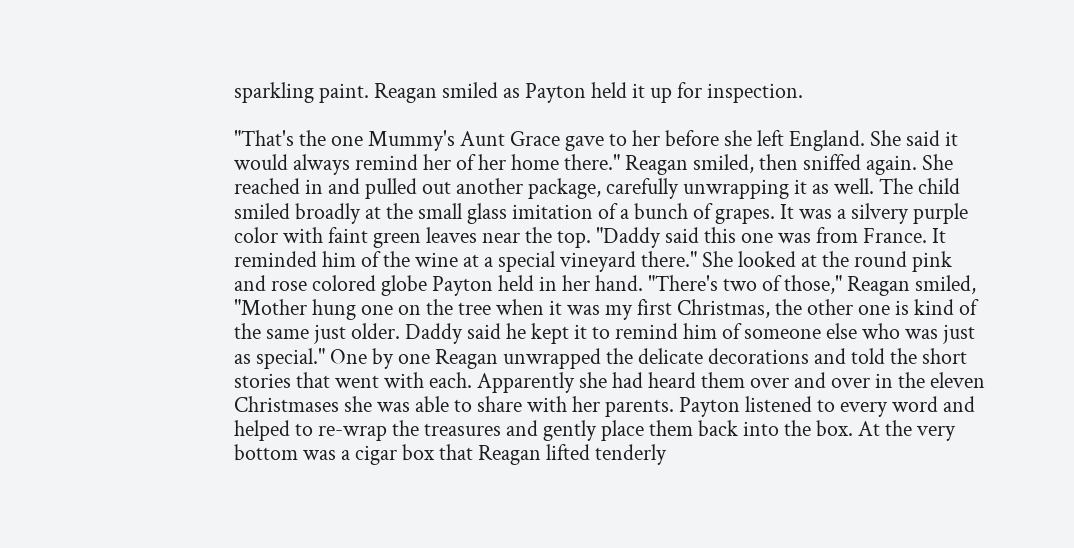sparkling paint. Reagan smiled as Payton held it up for inspection.

"That's the one Mummy's Aunt Grace gave to her before she left England. She said it would always remind her of her home there." Reagan smiled, then sniffed again. She reached in and pulled out another package, carefully unwrapping it as well. The child smiled broadly at the small glass imitation of a bunch of grapes. It was a silvery purple color with faint green leaves near the top. "Daddy said this one was from France. It reminded him of the wine at a special vineyard there." She looked at the round pink and rose colored globe Payton held in her hand. "There's two of those," Reagan smiled, "Mother hung one on the tree when it was my first Christmas, the other one is kind of the same just older. Daddy said he kept it to remind him of someone else who was just as special." One by one Reagan unwrapped the delicate decorations and told the short stories that went with each. Apparently she had heard them over and over in the eleven Christmases she was able to share with her parents. Payton listened to every word and helped to re-wrap the treasures and gently place them back into the box. At the very bottom was a cigar box that Reagan lifted tenderly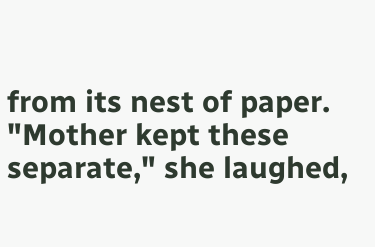from its nest of paper. "Mother kept these separate," she laughed,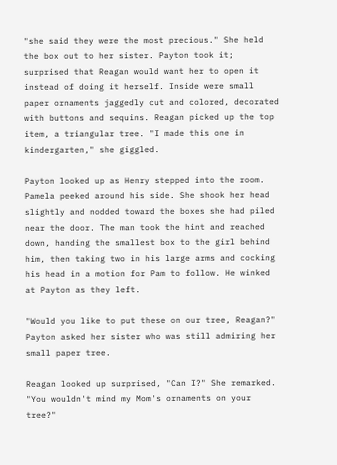"she said they were the most precious." She held the box out to her sister. Payton took it; surprised that Reagan would want her to open it instead of doing it herself. Inside were small paper ornaments jaggedly cut and colored, decorated with buttons and sequins. Reagan picked up the top item, a triangular tree. "I made this one in kindergarten," she giggled.

Payton looked up as Henry stepped into the room. Pamela peeked around his side. She shook her head slightly and nodded toward the boxes she had piled near the door. The man took the hint and reached down, handing the smallest box to the girl behind him, then taking two in his large arms and cocking his head in a motion for Pam to follow. He winked at Payton as they left.

"Would you like to put these on our tree, Reagan?" Payton asked her sister who was still admiring her small paper tree.

Reagan looked up surprised, "Can I?" She remarked. "You wouldn't mind my Mom's ornaments on your tree?"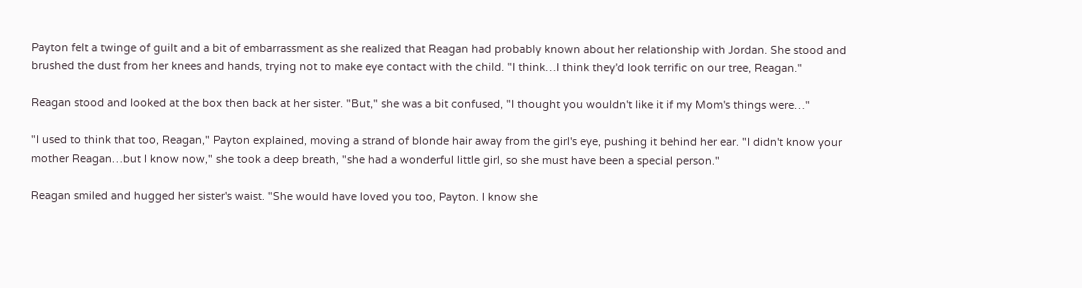Payton felt a twinge of guilt and a bit of embarrassment as she realized that Reagan had probably known about her relationship with Jordan. She stood and brushed the dust from her knees and hands, trying not to make eye contact with the child. "I think…I think they'd look terrific on our tree, Reagan."

Reagan stood and looked at the box then back at her sister. "But," she was a bit confused, "I thought you wouldn't like it if my Mom's things were…"

"I used to think that too, Reagan," Payton explained, moving a strand of blonde hair away from the girl's eye, pushing it behind her ear. "I didn't know your mother Reagan…but I know now," she took a deep breath, "she had a wonderful little girl, so she must have been a special person."

Reagan smiled and hugged her sister's waist. "She would have loved you too, Payton. I know she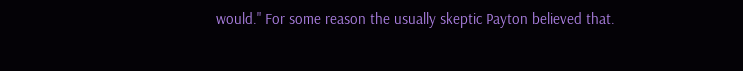would." For some reason the usually skeptic Payton believed that.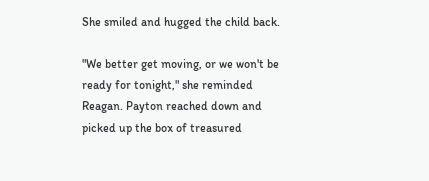She smiled and hugged the child back.

"We better get moving, or we won't be ready for tonight," she reminded Reagan. Payton reached down and picked up the box of treasured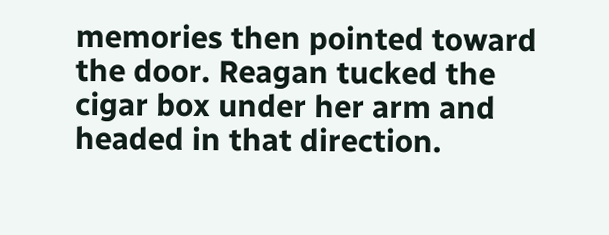memories then pointed toward the door. Reagan tucked the cigar box under her arm and headed in that direction.